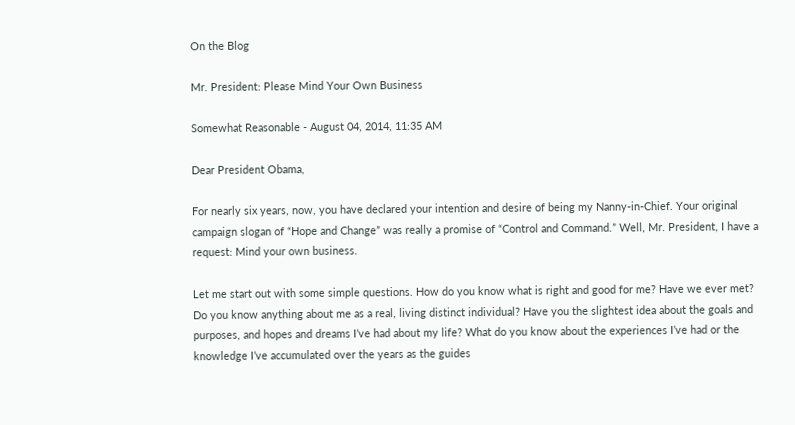On the Blog

Mr. President: Please Mind Your Own Business

Somewhat Reasonable - August 04, 2014, 11:35 AM

Dear President Obama,

For nearly six years, now, you have declared your intention and desire of being my Nanny-in-Chief. Your original campaign slogan of “Hope and Change” was really a promise of “Control and Command.” Well, Mr. President, I have a request: Mind your own business.

Let me start out with some simple questions. How do you know what is right and good for me? Have we ever met? Do you know anything about me as a real, living distinct individual? Have you the slightest idea about the goals and purposes, and hopes and dreams I’ve had about my life? What do you know about the experiences I’ve had or the knowledge I’ve accumulated over the years as the guides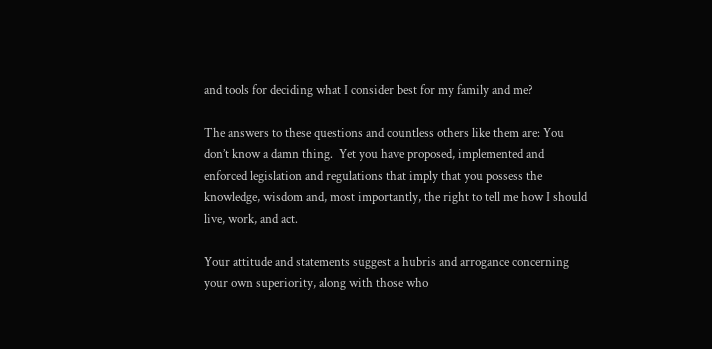and tools for deciding what I consider best for my family and me?

The answers to these questions and countless others like them are: You don’t know a damn thing.  Yet you have proposed, implemented and enforced legislation and regulations that imply that you possess the knowledge, wisdom and, most importantly, the right to tell me how I should live, work, and act.

Your attitude and statements suggest a hubris and arrogance concerning your own superiority, along with those who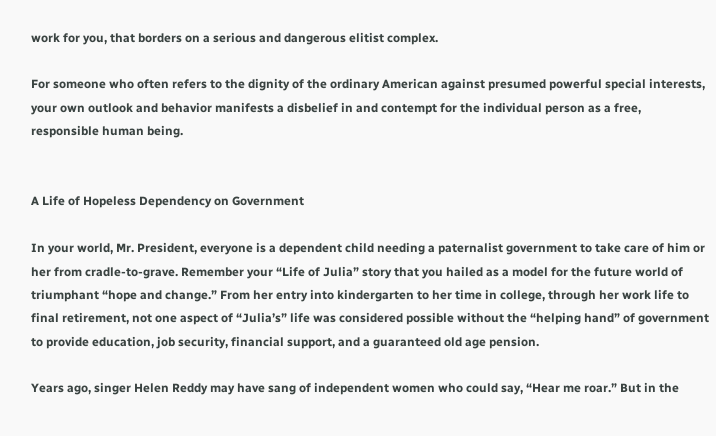work for you, that borders on a serious and dangerous elitist complex.

For someone who often refers to the dignity of the ordinary American against presumed powerful special interests, your own outlook and behavior manifests a disbelief in and contempt for the individual person as a free, responsible human being.


A Life of Hopeless Dependency on Government

In your world, Mr. President, everyone is a dependent child needing a paternalist government to take care of him or her from cradle-to-grave. Remember your “Life of Julia” story that you hailed as a model for the future world of triumphant “hope and change.” From her entry into kindergarten to her time in college, through her work life to final retirement, not one aspect of “Julia’s” life was considered possible without the “helping hand” of government to provide education, job security, financial support, and a guaranteed old age pension.

Years ago, singer Helen Reddy may have sang of independent women who could say, “Hear me roar.” But in the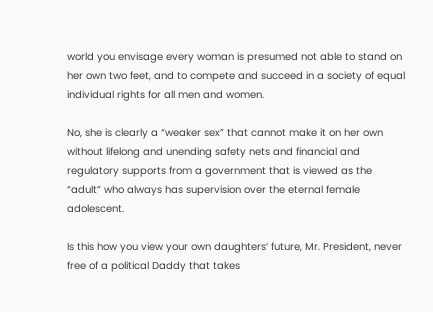world you envisage every woman is presumed not able to stand on her own two feet, and to compete and succeed in a society of equal individual rights for all men and women.

No, she is clearly a “weaker sex” that cannot make it on her own without lifelong and unending safety nets and financial and regulatory supports from a government that is viewed as the “adult” who always has supervision over the eternal female adolescent.

Is this how you view your own daughters’ future, Mr. President, never free of a political Daddy that takes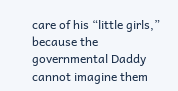care of his “little girls,” because the governmental Daddy cannot imagine them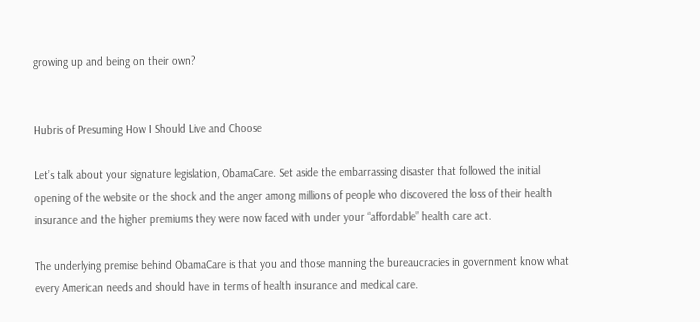growing up and being on their own?


Hubris of Presuming How I Should Live and Choose

Let’s talk about your signature legislation, ObamaCare. Set aside the embarrassing disaster that followed the initial opening of the website or the shock and the anger among millions of people who discovered the loss of their health insurance and the higher premiums they were now faced with under your “affordable” health care act.

The underlying premise behind ObamaCare is that you and those manning the bureaucracies in government know what every American needs and should have in terms of health insurance and medical care.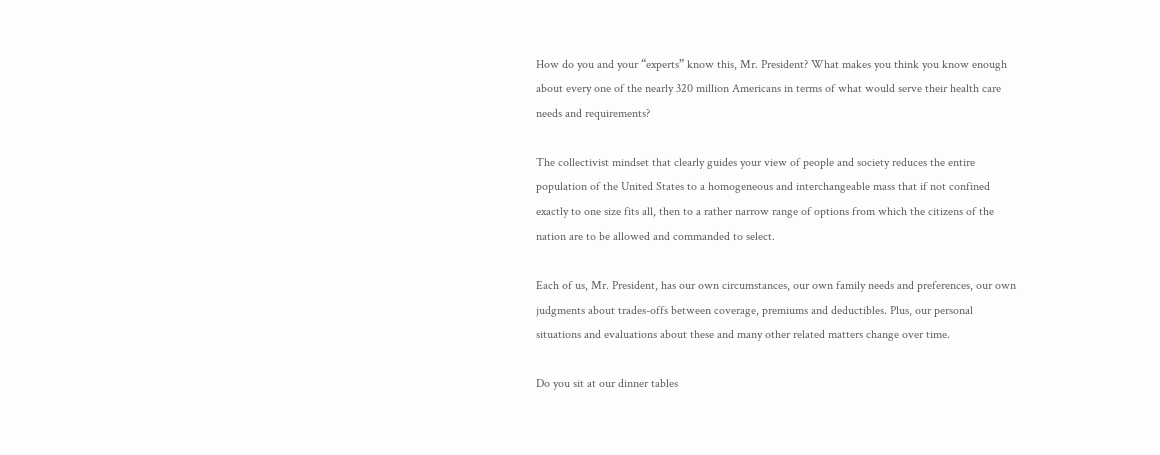How do you and your “experts” know this, Mr. President? What makes you think you know enough about every one of the nearly 320 million Americans in terms of what would serve their health care needs and requirements?

The collectivist mindset that clearly guides your view of people and society reduces the entire population of the United States to a homogeneous and interchangeable mass that if not confined exactly to one size fits all, then to a rather narrow range of options from which the citizens of the nation are to be allowed and commanded to select.

Each of us, Mr. President, has our own circumstances, our own family needs and preferences, our own judgments about trades-offs between coverage, premiums and deductibles. Plus, our personal situations and evaluations about these and many other related matters change over time.

Do you sit at our dinner tables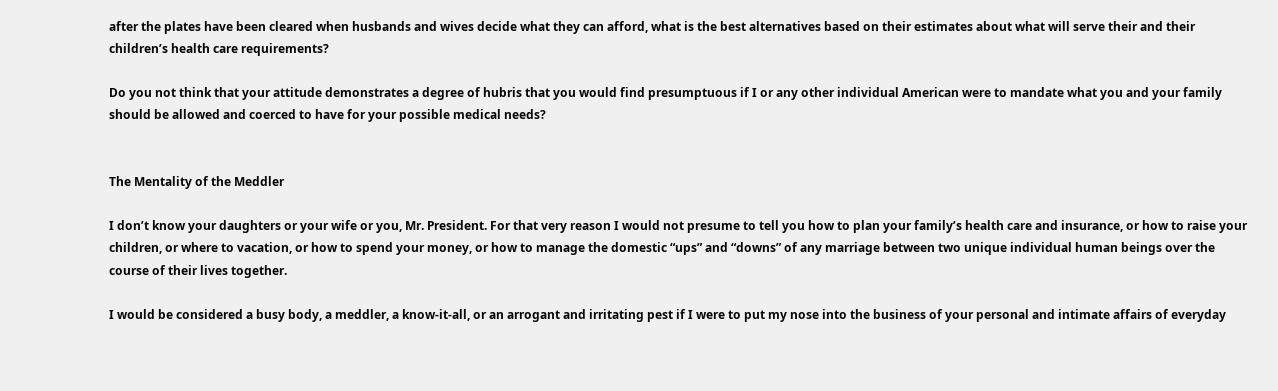after the plates have been cleared when husbands and wives decide what they can afford, what is the best alternatives based on their estimates about what will serve their and their children’s health care requirements?

Do you not think that your attitude demonstrates a degree of hubris that you would find presumptuous if I or any other individual American were to mandate what you and your family should be allowed and coerced to have for your possible medical needs?


The Mentality of the Meddler

I don’t know your daughters or your wife or you, Mr. President. For that very reason I would not presume to tell you how to plan your family’s health care and insurance, or how to raise your children, or where to vacation, or how to spend your money, or how to manage the domestic “ups” and “downs” of any marriage between two unique individual human beings over the course of their lives together.

I would be considered a busy body, a meddler, a know-it-all, or an arrogant and irritating pest if I were to put my nose into the business of your personal and intimate affairs of everyday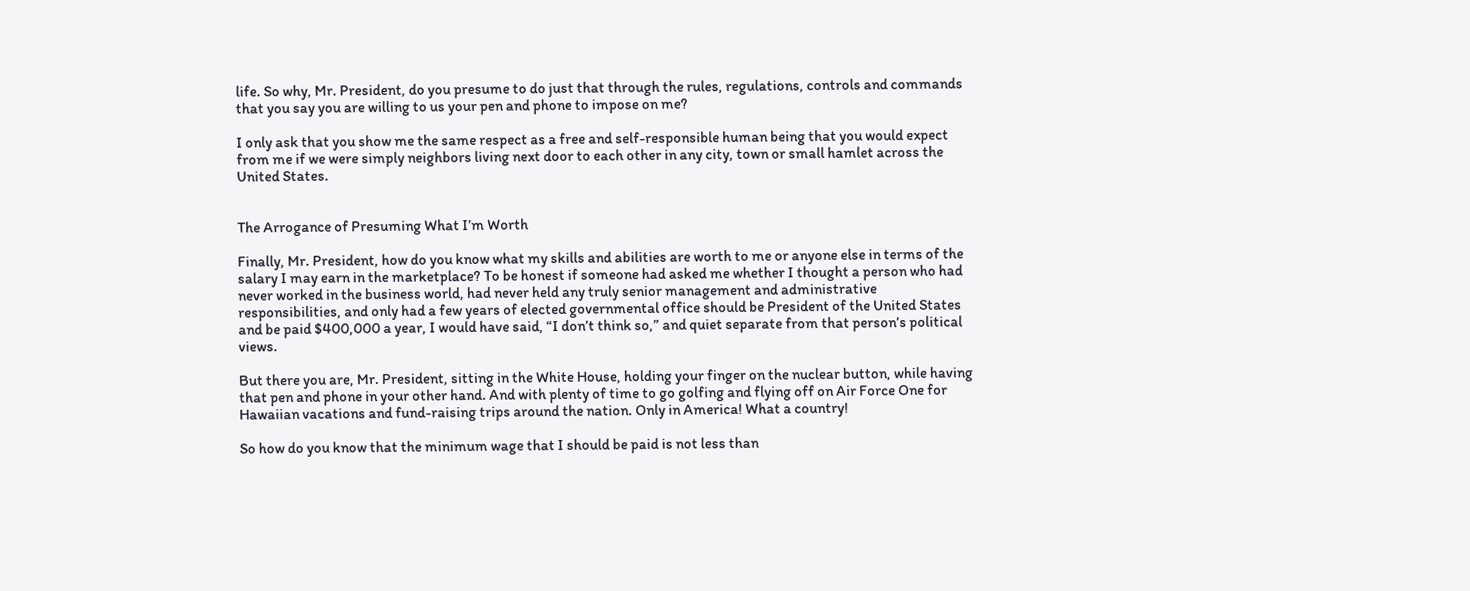life. So why, Mr. President, do you presume to do just that through the rules, regulations, controls and commands that you say you are willing to us your pen and phone to impose on me?

I only ask that you show me the same respect as a free and self-responsible human being that you would expect from me if we were simply neighbors living next door to each other in any city, town or small hamlet across the United States.


The Arrogance of Presuming What I’m Worth

Finally, Mr. President, how do you know what my skills and abilities are worth to me or anyone else in terms of the salary I may earn in the marketplace? To be honest if someone had asked me whether I thought a person who had never worked in the business world, had never held any truly senior management and administrative responsibilities, and only had a few years of elected governmental office should be President of the United States and be paid $400,000 a year, I would have said, “I don’t think so,” and quiet separate from that person’s political views.

But there you are, Mr. President, sitting in the White House, holding your finger on the nuclear button, while having that pen and phone in your other hand. And with plenty of time to go golfing and flying off on Air Force One for Hawaiian vacations and fund-raising trips around the nation. Only in America! What a country!

So how do you know that the minimum wage that I should be paid is not less than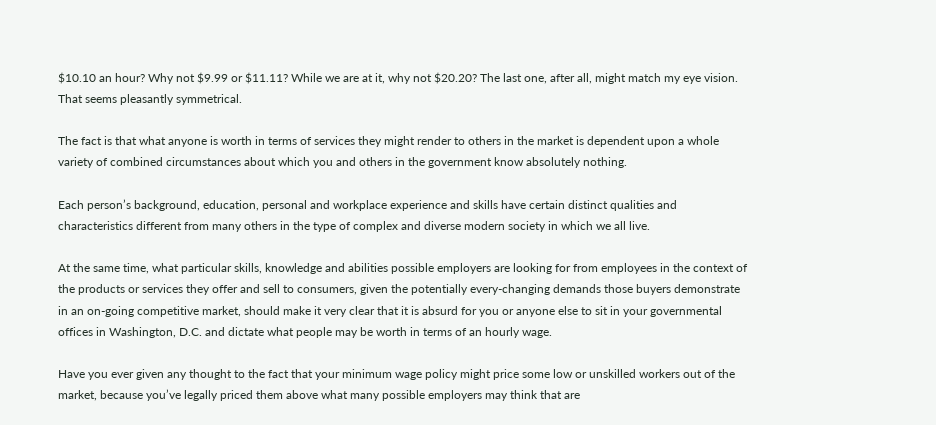$10.10 an hour? Why not $9.99 or $11.11? While we are at it, why not $20.20? The last one, after all, might match my eye vision. That seems pleasantly symmetrical.

The fact is that what anyone is worth in terms of services they might render to others in the market is dependent upon a whole variety of combined circumstances about which you and others in the government know absolutely nothing.

Each person’s background, education, personal and workplace experience and skills have certain distinct qualities and characteristics different from many others in the type of complex and diverse modern society in which we all live.

At the same time, what particular skills, knowledge and abilities possible employers are looking for from employees in the context of the products or services they offer and sell to consumers, given the potentially every-changing demands those buyers demonstrate in an on-going competitive market, should make it very clear that it is absurd for you or anyone else to sit in your governmental offices in Washington, D.C. and dictate what people may be worth in terms of an hourly wage.

Have you ever given any thought to the fact that your minimum wage policy might price some low or unskilled workers out of the market, because you’ve legally priced them above what many possible employers may think that are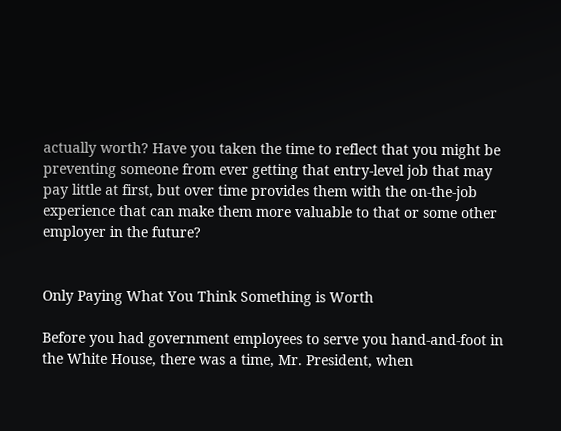actually worth? Have you taken the time to reflect that you might be preventing someone from ever getting that entry-level job that may pay little at first, but over time provides them with the on-the-job experience that can make them more valuable to that or some other employer in the future?


Only Paying What You Think Something is Worth

Before you had government employees to serve you hand-and-foot in the White House, there was a time, Mr. President, when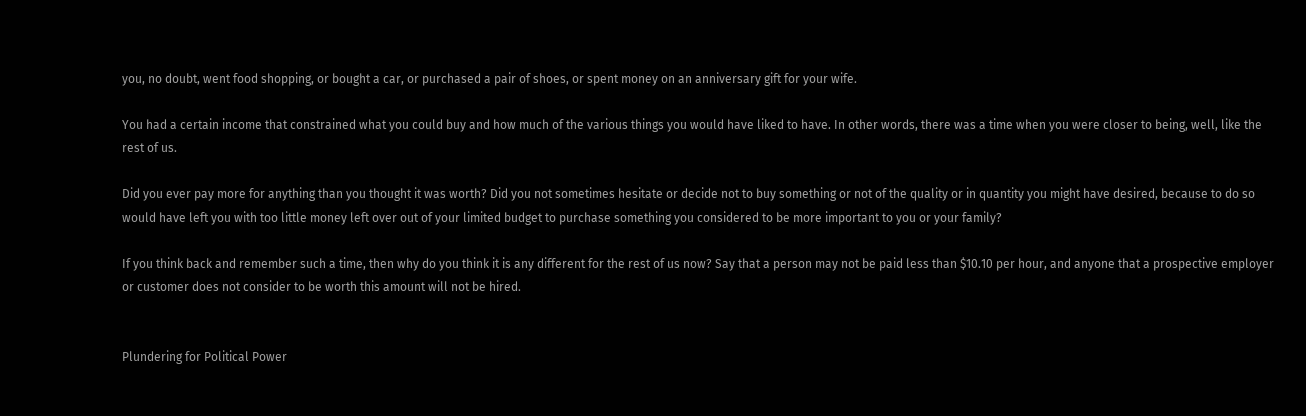you, no doubt, went food shopping, or bought a car, or purchased a pair of shoes, or spent money on an anniversary gift for your wife.

You had a certain income that constrained what you could buy and how much of the various things you would have liked to have. In other words, there was a time when you were closer to being, well, like the rest of us.

Did you ever pay more for anything than you thought it was worth? Did you not sometimes hesitate or decide not to buy something or not of the quality or in quantity you might have desired, because to do so would have left you with too little money left over out of your limited budget to purchase something you considered to be more important to you or your family?

If you think back and remember such a time, then why do you think it is any different for the rest of us now? Say that a person may not be paid less than $10.10 per hour, and anyone that a prospective employer or customer does not consider to be worth this amount will not be hired.


Plundering for Political Power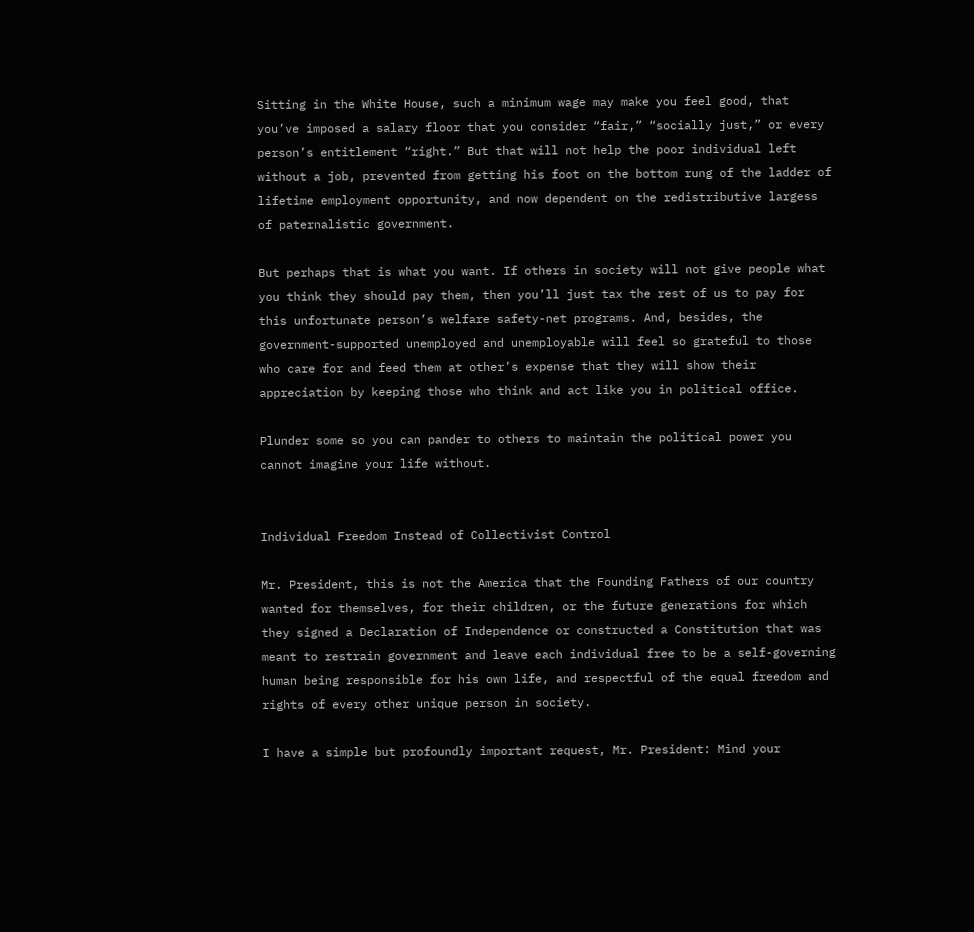Sitting in the White House, such a minimum wage may make you feel good, that you’ve imposed a salary floor that you consider “fair,” “socially just,” or every person’s entitlement “right.” But that will not help the poor individual left without a job, prevented from getting his foot on the bottom rung of the ladder of lifetime employment opportunity, and now dependent on the redistributive largess of paternalistic government.

But perhaps that is what you want. If others in society will not give people what you think they should pay them, then you’ll just tax the rest of us to pay for this unfortunate person’s welfare safety-net programs. And, besides, the government-supported unemployed and unemployable will feel so grateful to those who care for and feed them at other’s expense that they will show their appreciation by keeping those who think and act like you in political office.

Plunder some so you can pander to others to maintain the political power you cannot imagine your life without.


Individual Freedom Instead of Collectivist Control

Mr. President, this is not the America that the Founding Fathers of our country wanted for themselves, for their children, or the future generations for which they signed a Declaration of Independence or constructed a Constitution that was meant to restrain government and leave each individual free to be a self-governing human being responsible for his own life, and respectful of the equal freedom and rights of every other unique person in society.

I have a simple but profoundly important request, Mr. President: Mind your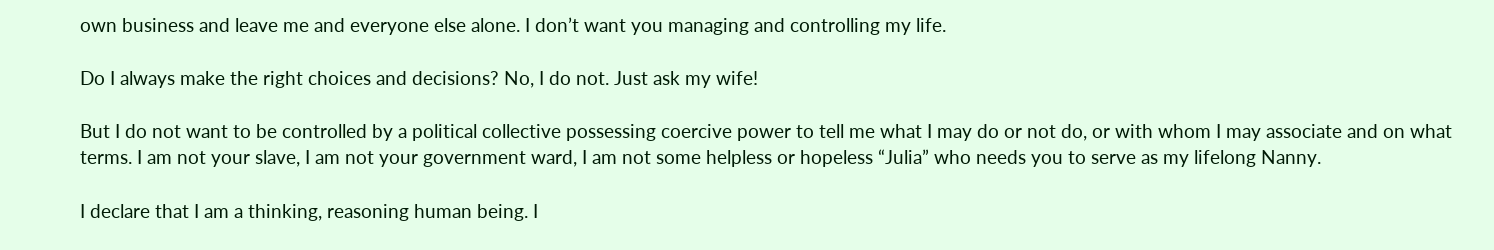own business and leave me and everyone else alone. I don’t want you managing and controlling my life.

Do I always make the right choices and decisions? No, I do not. Just ask my wife!

But I do not want to be controlled by a political collective possessing coercive power to tell me what I may do or not do, or with whom I may associate and on what terms. I am not your slave, I am not your government ward, I am not some helpless or hopeless “Julia” who needs you to serve as my lifelong Nanny.

I declare that I am a thinking, reasoning human being. I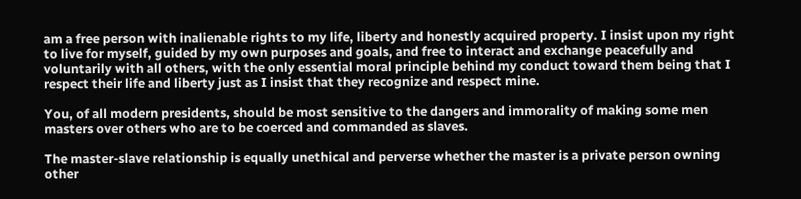am a free person with inalienable rights to my life, liberty and honestly acquired property. I insist upon my right to live for myself, guided by my own purposes and goals, and free to interact and exchange peacefully and voluntarily with all others, with the only essential moral principle behind my conduct toward them being that I respect their life and liberty just as I insist that they recognize and respect mine.

You, of all modern presidents, should be most sensitive to the dangers and immorality of making some men masters over others who are to be coerced and commanded as slaves.

The master-slave relationship is equally unethical and perverse whether the master is a private person owning other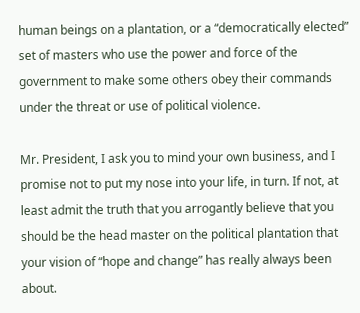human beings on a plantation, or a “democratically elected” set of masters who use the power and force of the government to make some others obey their commands under the threat or use of political violence.

Mr. President, I ask you to mind your own business, and I promise not to put my nose into your life, in turn. If not, at least admit the truth that you arrogantly believe that you should be the head master on the political plantation that your vision of “hope and change” has really always been about.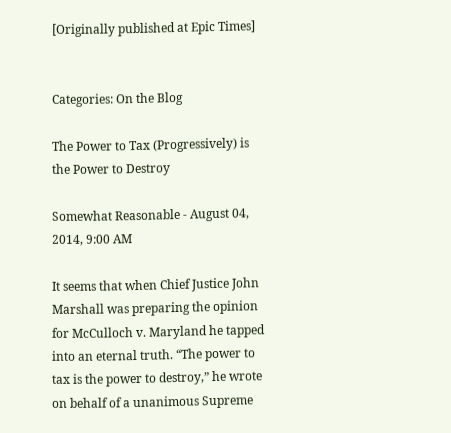[Originally published at Epic Times]


Categories: On the Blog

The Power to Tax (Progressively) is the Power to Destroy

Somewhat Reasonable - August 04, 2014, 9:00 AM

It seems that when Chief Justice John Marshall was preparing the opinion for McCulloch v. Maryland he tapped into an eternal truth. “The power to tax is the power to destroy,” he wrote on behalf of a unanimous Supreme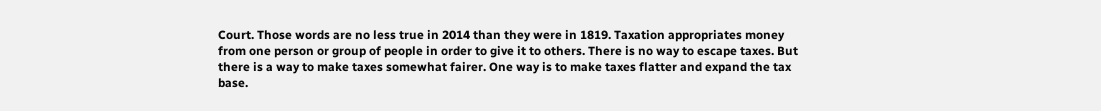Court. Those words are no less true in 2014 than they were in 1819. Taxation appropriates money from one person or group of people in order to give it to others. There is no way to escape taxes. But there is a way to make taxes somewhat fairer. One way is to make taxes flatter and expand the tax base.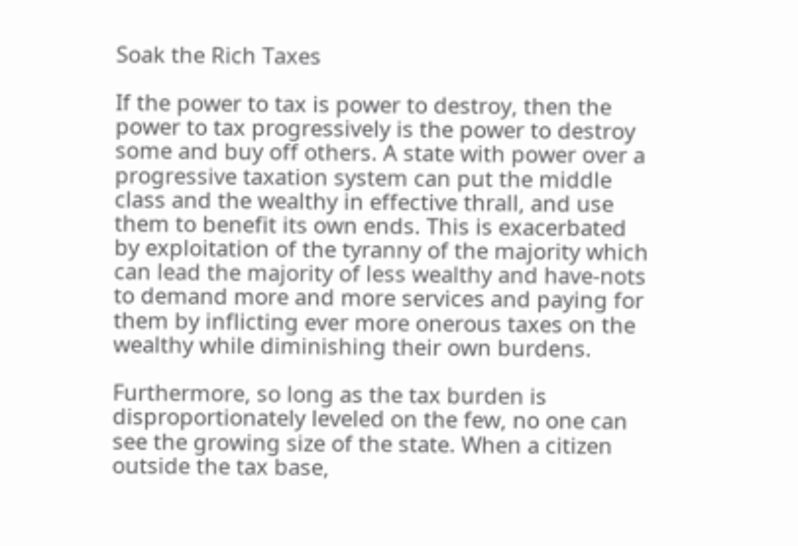Soak the Rich Taxes

If the power to tax is power to destroy, then the power to tax progressively is the power to destroy some and buy off others. A state with power over a progressive taxation system can put the middle class and the wealthy in effective thrall, and use them to benefit its own ends. This is exacerbated by exploitation of the tyranny of the majority which can lead the majority of less wealthy and have-nots to demand more and more services and paying for them by inflicting ever more onerous taxes on the wealthy while diminishing their own burdens.

Furthermore, so long as the tax burden is disproportionately leveled on the few, no one can see the growing size of the state. When a citizen outside the tax base,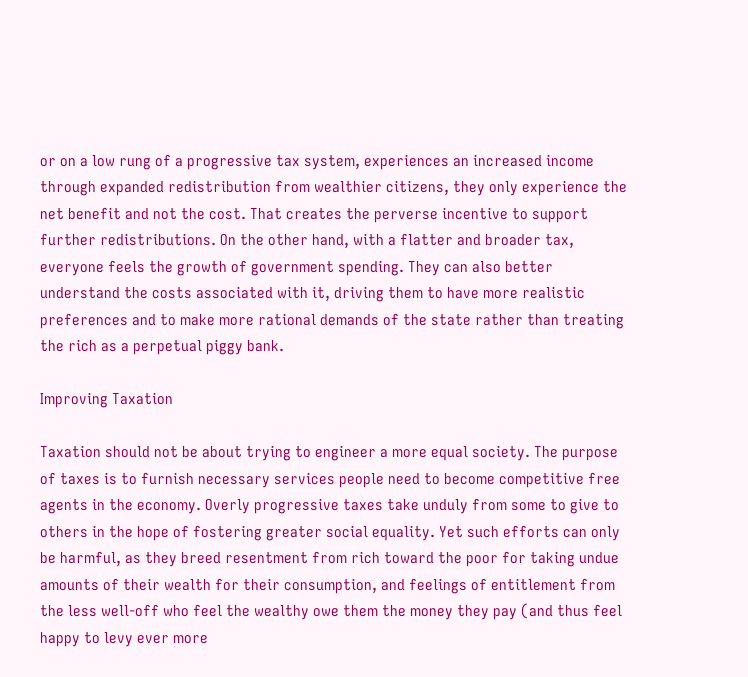or on a low rung of a progressive tax system, experiences an increased income through expanded redistribution from wealthier citizens, they only experience the net benefit and not the cost. That creates the perverse incentive to support further redistributions. On the other hand, with a flatter and broader tax, everyone feels the growth of government spending. They can also better understand the costs associated with it, driving them to have more realistic preferences and to make more rational demands of the state rather than treating the rich as a perpetual piggy bank.

Improving Taxation

Taxation should not be about trying to engineer a more equal society. The purpose of taxes is to furnish necessary services people need to become competitive free agents in the economy. Overly progressive taxes take unduly from some to give to others in the hope of fostering greater social equality. Yet such efforts can only be harmful, as they breed resentment from rich toward the poor for taking undue amounts of their wealth for their consumption, and feelings of entitlement from the less well-off who feel the wealthy owe them the money they pay (and thus feel happy to levy ever more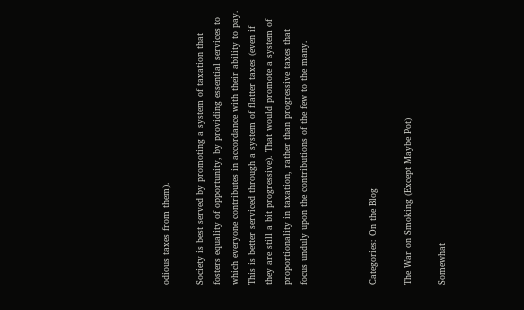odious taxes from them).

Society is best served by promoting a system of taxation that fosters equality of opportunity, by providing essential services to which everyone contributes in accordance with their ability to pay. This is better serviced through a system of flatter taxes (even if they are still a bit progressive). That would promote a system of proportionality in taxation, rather than progressive taxes that focus unduly upon the contributions of the few to the many.



Categories: On the Blog

The War on Smoking (Except Maybe Pot)

Somewhat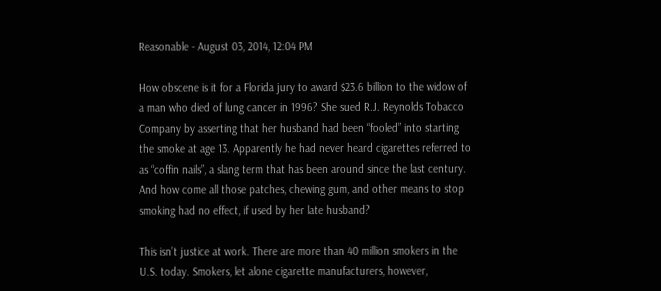Reasonable - August 03, 2014, 12:04 PM

How obscene is it for a Florida jury to award $23.6 billion to the widow of a man who died of lung cancer in 1996? She sued R.J. Reynolds Tobacco Company by asserting that her husband had been “fooled” into starting the smoke at age 13. Apparently he had never heard cigarettes referred to as “coffin nails”, a slang term that has been around since the last century. And how come all those patches, chewing gum, and other means to stop smoking had no effect, if used by her late husband?

This isn’t justice at work. There are more than 40 million smokers in the U.S. today. Smokers, let alone cigarette manufacturers, however,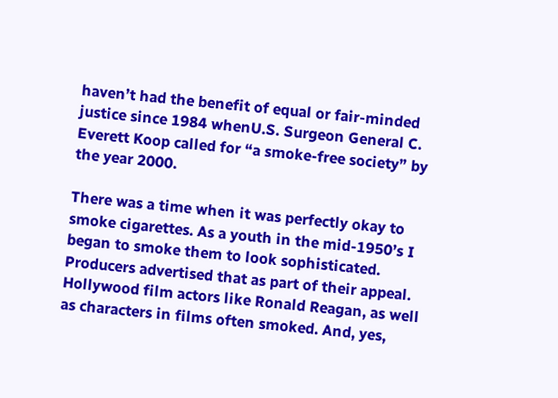haven’t had the benefit of equal or fair-minded justice since 1984 whenU.S. Surgeon General C. Everett Koop called for “a smoke-free society” by the year 2000.

There was a time when it was perfectly okay to smoke cigarettes. As a youth in the mid-1950’s I began to smoke them to look sophisticated. Producers advertised that as part of their appeal. Hollywood film actors like Ronald Reagan, as well as characters in films often smoked. And, yes,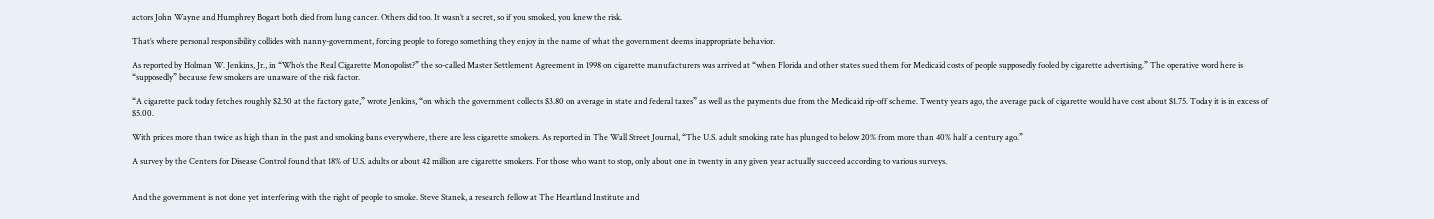actors John Wayne and Humphrey Bogart both died from lung cancer. Others did too. It wasn’t a secret, so if you smoked, you knew the risk.

That’s where personal responsibility collides with nanny-government, forcing people to forego something they enjoy in the name of what the government deems inappropriate behavior.

As reported by Holman W. Jenkins, Jr., in “Who’s the Real Cigarette Monopolist?” the so-called Master Settlement Agreement in 1998 on cigarette manufacturers was arrived at “when Florida and other states sued them for Medicaid costs of people supposedly fooled by cigarette advertising.” The operative word here is “supposedly” because few smokers are unaware of the risk factor.

“A cigarette pack today fetches roughly $2.50 at the factory gate,” wrote Jenkins, “on which the government collects $3.80 on average in state and federal taxes” as well as the payments due from the Medicaid rip-off scheme. Twenty years ago, the average pack of cigarette would have cost about $1.75. Today it is in excess of $5.00.

With prices more than twice as high than in the past and smoking bans everywhere, there are less cigarette smokers. As reported in The Wall Street Journal, “The U.S. adult smoking rate has plunged to below 20% from more than 40% half a century ago.”

A survey by the Centers for Disease Control found that 18% of U.S. adults or about 42 million are cigarette smokers. For those who want to stop, only about one in twenty in any given year actually succeed according to various surveys.


And the government is not done yet interfering with the right of people to smoke. Steve Stanek, a research fellow at The Heartland Institute and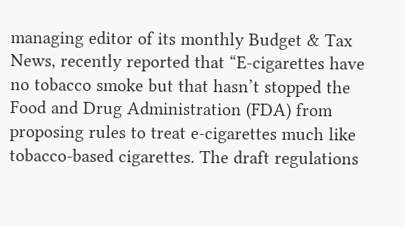managing editor of its monthly Budget & Tax News, recently reported that “E-cigarettes have no tobacco smoke but that hasn’t stopped the Food and Drug Administration (FDA) from proposing rules to treat e-cigarettes much like tobacco-based cigarettes. The draft regulations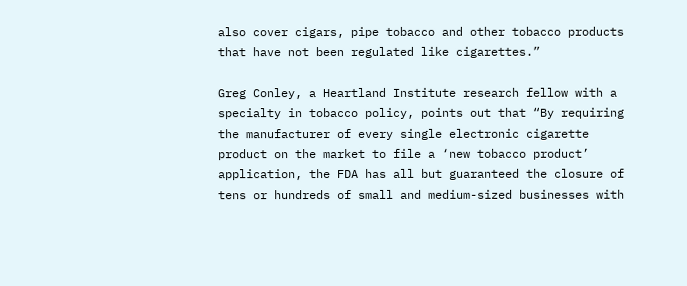also cover cigars, pipe tobacco and other tobacco products that have not been regulated like cigarettes.”

Greg Conley, a Heartland Institute research fellow with a specialty in tobacco policy, points out that “By requiring the manufacturer of every single electronic cigarette product on the market to file a ‘new tobacco product’ application, the FDA has all but guaranteed the closure of tens or hundreds of small and medium-sized businesses with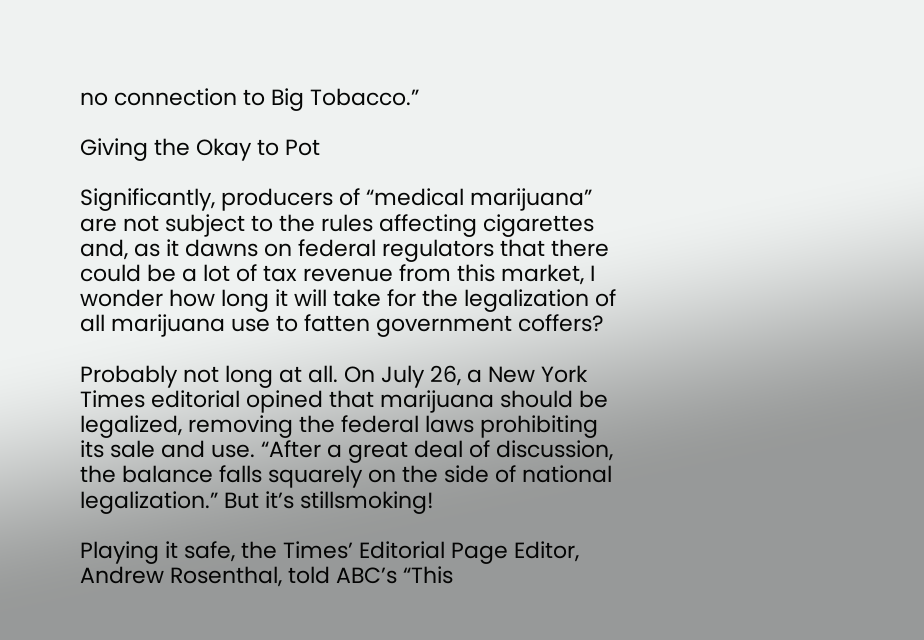no connection to Big Tobacco.”

Giving the Okay to Pot

Significantly, producers of “medical marijuana” are not subject to the rules affecting cigarettes and, as it dawns on federal regulators that there could be a lot of tax revenue from this market, I wonder how long it will take for the legalization of all marijuana use to fatten government coffers?

Probably not long at all. On July 26, a New York Times editorial opined that marijuana should be legalized, removing the federal laws prohibiting its sale and use. “After a great deal of discussion, the balance falls squarely on the side of national legalization.” But it’s stillsmoking!

Playing it safe, the Times’ Editorial Page Editor, Andrew Rosenthal, told ABC’s “This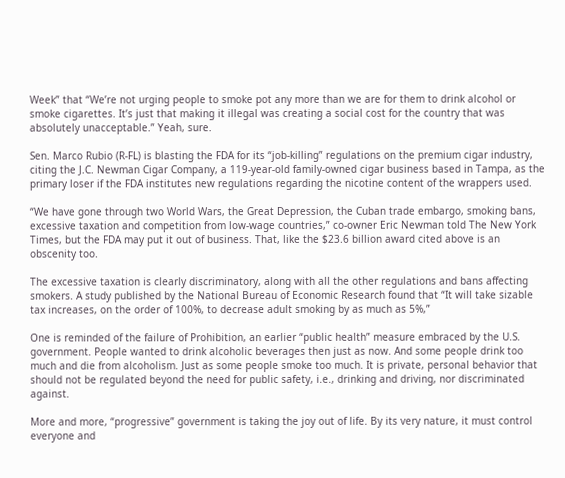Week” that “We’re not urging people to smoke pot any more than we are for them to drink alcohol or smoke cigarettes. It’s just that making it illegal was creating a social cost for the country that was absolutely unacceptable.” Yeah, sure.

Sen. Marco Rubio (R-FL) is blasting the FDA for its “job-killing” regulations on the premium cigar industry, citing the J.C. Newman Cigar Company, a 119-year-old family-owned cigar business based in Tampa, as the primary loser if the FDA institutes new regulations regarding the nicotine content of the wrappers used.

“We have gone through two World Wars, the Great Depression, the Cuban trade embargo, smoking bans, excessive taxation and competition from low-wage countries,” co-owner Eric Newman told The New York Times, but the FDA may put it out of business. That, like the $23.6 billion award cited above is an obscenity too.

The excessive taxation is clearly discriminatory, along with all the other regulations and bans affecting smokers. A study published by the National Bureau of Economic Research found that “It will take sizable tax increases, on the order of 100%, to decrease adult smoking by as much as 5%,”

One is reminded of the failure of Prohibition, an earlier “public health” measure embraced by the U.S. government. People wanted to drink alcoholic beverages then just as now. And some people drink too much and die from alcoholism. Just as some people smoke too much. It is private, personal behavior that should not be regulated beyond the need for public safety, i.e., drinking and driving, nor discriminated against.

More and more, “progressive” government is taking the joy out of life. By its very nature, it must control everyone and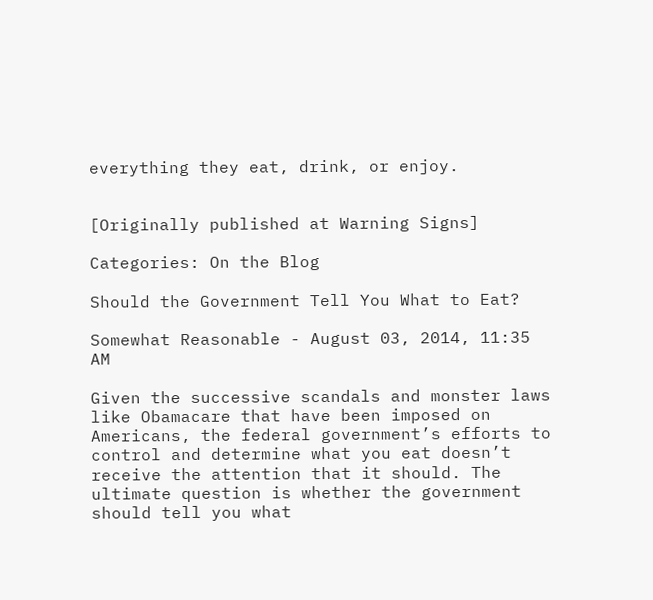everything they eat, drink, or enjoy.


[Originally published at Warning Signs]

Categories: On the Blog

Should the Government Tell You What to Eat?

Somewhat Reasonable - August 03, 2014, 11:35 AM

Given the successive scandals and monster laws like Obamacare that have been imposed on Americans, the federal government’s efforts to control and determine what you eat doesn’t receive the attention that it should. The ultimate question is whether the government should tell you what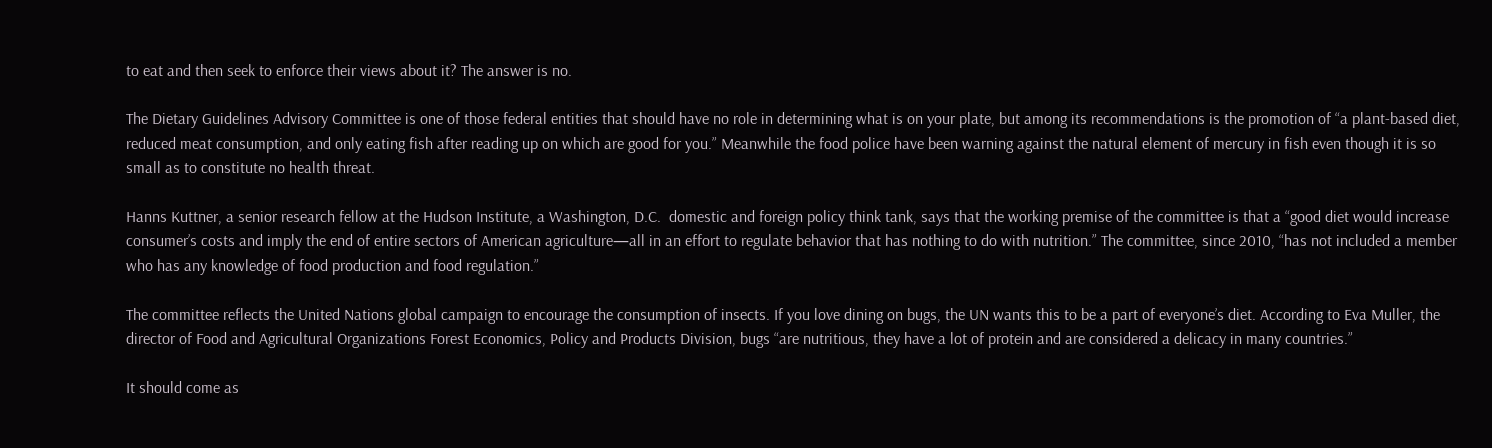to eat and then seek to enforce their views about it? The answer is no.

The Dietary Guidelines Advisory Committee is one of those federal entities that should have no role in determining what is on your plate, but among its recommendations is the promotion of “a plant-based diet, reduced meat consumption, and only eating fish after reading up on which are good for you.” Meanwhile the food police have been warning against the natural element of mercury in fish even though it is so small as to constitute no health threat.

Hanns Kuttner, a senior research fellow at the Hudson Institute, a Washington, D.C.  domestic and foreign policy think tank, says that the working premise of the committee is that a “good diet would increase consumer’s costs and imply the end of entire sectors of American agriculture—all in an effort to regulate behavior that has nothing to do with nutrition.” The committee, since 2010, “has not included a member who has any knowledge of food production and food regulation.”

The committee reflects the United Nations global campaign to encourage the consumption of insects. If you love dining on bugs, the UN wants this to be a part of everyone’s diet. According to Eva Muller, the director of Food and Agricultural Organizations Forest Economics, Policy and Products Division, bugs “are nutritious, they have a lot of protein and are considered a delicacy in many countries.”

It should come as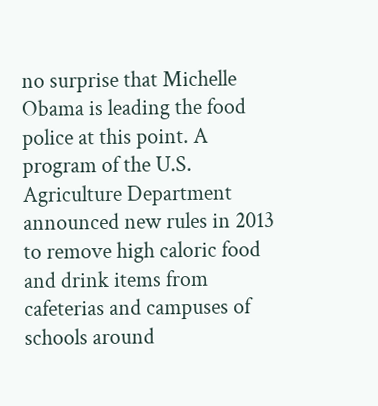no surprise that Michelle Obama is leading the food police at this point. A program of the U.S. Agriculture Department announced new rules in 2013 to remove high caloric food and drink items from cafeterias and campuses of schools around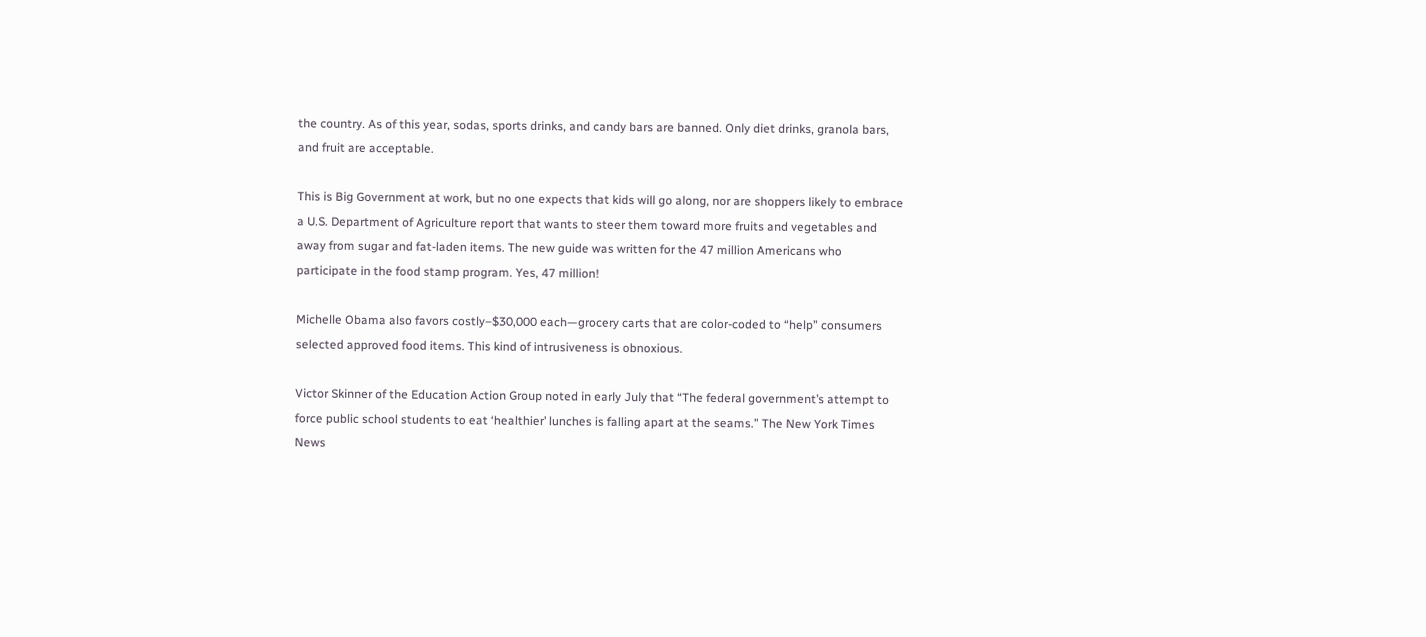the country. As of this year, sodas, sports drinks, and candy bars are banned. Only diet drinks, granola bars, and fruit are acceptable.

This is Big Government at work, but no one expects that kids will go along, nor are shoppers likely to embrace a U.S. Department of Agriculture report that wants to steer them toward more fruits and vegetables and away from sugar and fat-laden items. The new guide was written for the 47 million Americans who participate in the food stamp program. Yes, 47 million!

Michelle Obama also favors costly–$30,000 each—grocery carts that are color-coded to “help” consumers selected approved food items. This kind of intrusiveness is obnoxious.

Victor Skinner of the Education Action Group noted in early July that “The federal government’s attempt to force public school students to eat ‘healthier’ lunches is falling apart at the seams.” The New York Times News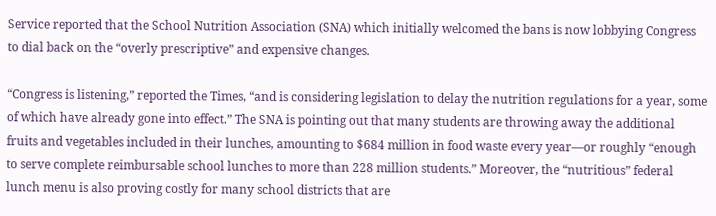Service reported that the School Nutrition Association (SNA) which initially welcomed the bans is now lobbying Congress to dial back on the “overly prescriptive” and expensive changes.

“Congress is listening,” reported the Times, “and is considering legislation to delay the nutrition regulations for a year, some of which have already gone into effect.” The SNA is pointing out that many students are throwing away the additional fruits and vegetables included in their lunches, amounting to $684 million in food waste every year—or roughly “enough to serve complete reimbursable school lunches to more than 228 million students.” Moreover, the “nutritious” federal lunch menu is also proving costly for many school districts that are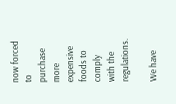now forced to purchase more expensive foods to comply with the regulations.

We have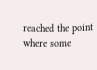reached the point where some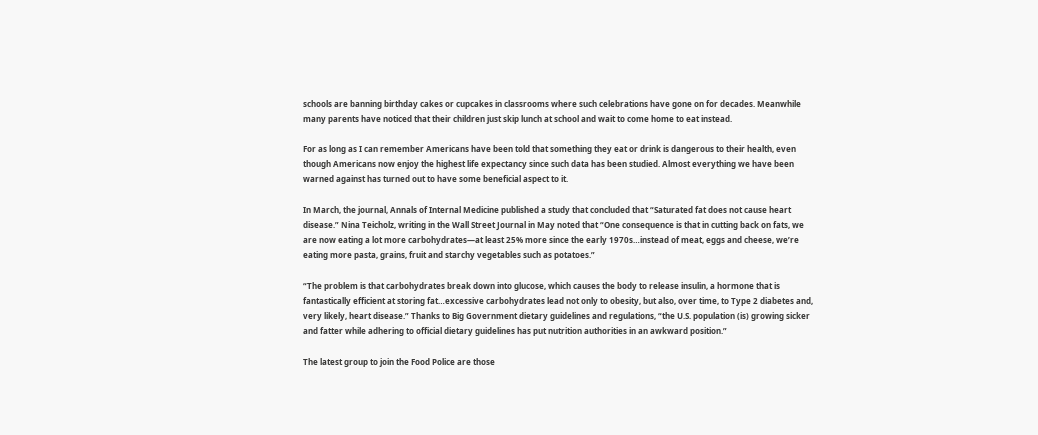schools are banning birthday cakes or cupcakes in classrooms where such celebrations have gone on for decades. Meanwhile many parents have noticed that their children just skip lunch at school and wait to come home to eat instead.

For as long as I can remember Americans have been told that something they eat or drink is dangerous to their health, even though Americans now enjoy the highest life expectancy since such data has been studied. Almost everything we have been warned against has turned out to have some beneficial aspect to it.

In March, the journal, Annals of Internal Medicine published a study that concluded that “Saturated fat does not cause heart disease.” Nina Teicholz, writing in the Wall Street Journal in May noted that “One consequence is that in cutting back on fats, we are now eating a lot more carbohydrates—at least 25% more since the early 1970s…instead of meat, eggs and cheese, we’re eating more pasta, grains, fruit and starchy vegetables such as potatoes.”

“The problem is that carbohydrates break down into glucose, which causes the body to release insulin, a hormone that is fantastically efficient at storing fat…excessive carbohydrates lead not only to obesity, but also, over time, to Type 2 diabetes and, very likely, heart disease.” Thanks to Big Government dietary guidelines and regulations, “the U.S. population (is) growing sicker and fatter while adhering to official dietary guidelines has put nutrition authorities in an awkward position.”

The latest group to join the Food Police are those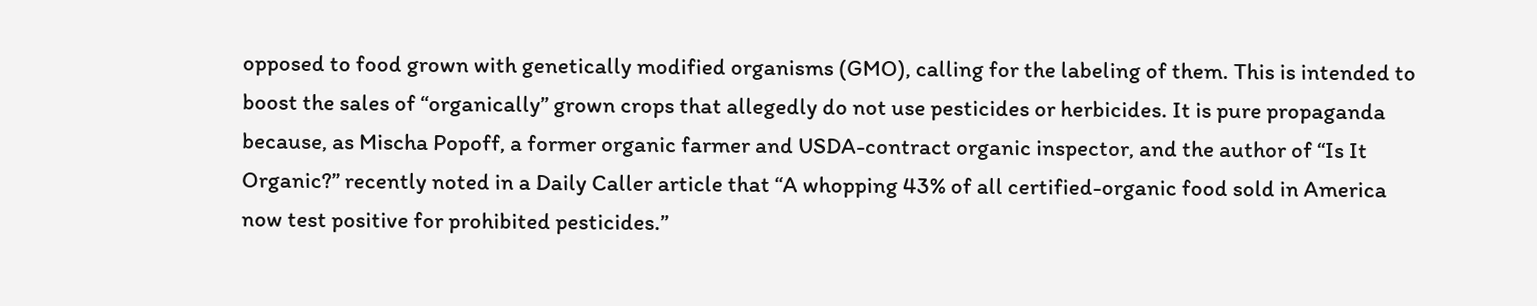opposed to food grown with genetically modified organisms (GMO), calling for the labeling of them. This is intended to boost the sales of “organically” grown crops that allegedly do not use pesticides or herbicides. It is pure propaganda because, as Mischa Popoff, a former organic farmer and USDA-contract organic inspector, and the author of “Is It Organic?” recently noted in a Daily Caller article that “A whopping 43% of all certified-organic food sold in America now test positive for prohibited pesticides.”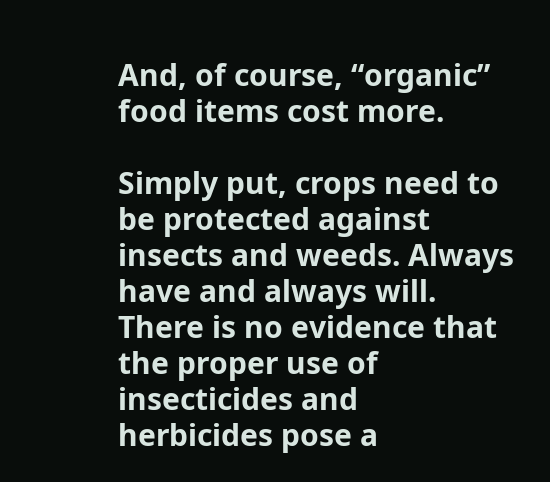And, of course, “organic” food items cost more.

Simply put, crops need to be protected against insects and weeds. Always have and always will. There is no evidence that the proper use of insecticides and herbicides pose a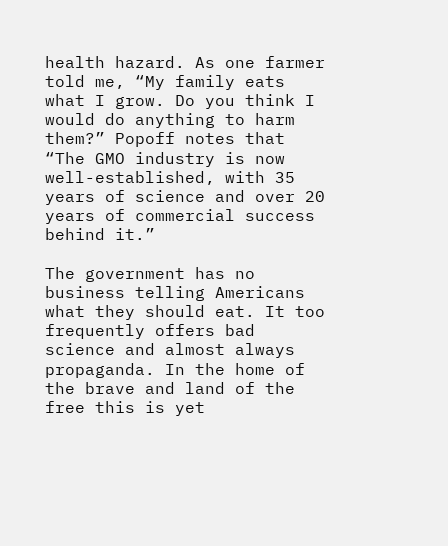health hazard. As one farmer told me, “My family eats what I grow. Do you think I would do anything to harm them?” Popoff notes that “The GMO industry is now well-established, with 35 years of science and over 20 years of commercial success behind it.”

The government has no business telling Americans what they should eat. It too frequently offers bad science and almost always propaganda. In the home of the brave and land of the free this is yet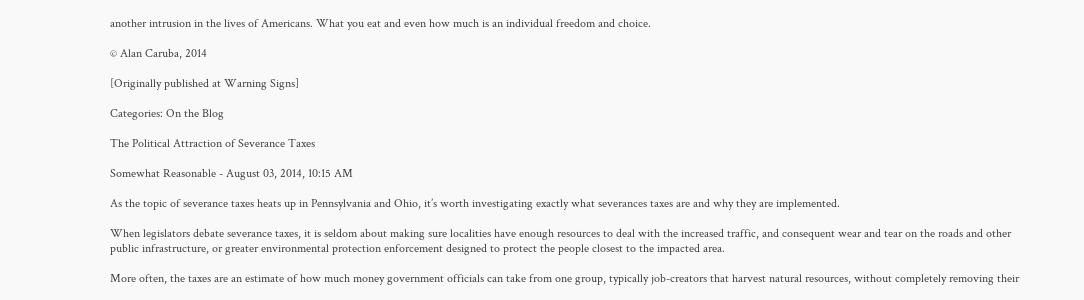another intrusion in the lives of Americans. What you eat and even how much is an individual freedom and choice.

© Alan Caruba, 2014

[Originally published at Warning Signs]

Categories: On the Blog

The Political Attraction of Severance Taxes

Somewhat Reasonable - August 03, 2014, 10:15 AM

As the topic of severance taxes heats up in Pennsylvania and Ohio, it’s worth investigating exactly what severances taxes are and why they are implemented.

When legislators debate severance taxes, it is seldom about making sure localities have enough resources to deal with the increased traffic, and consequent wear and tear on the roads and other public infrastructure, or greater environmental protection enforcement designed to protect the people closest to the impacted area.

More often, the taxes are an estimate of how much money government officials can take from one group, typically job-creators that harvest natural resources, without completely removing their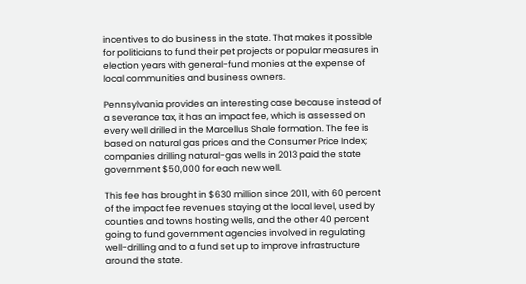incentives to do business in the state. That makes it possible for politicians to fund their pet projects or popular measures in election years with general-fund monies at the expense of local communities and business owners.

Pennsylvania provides an interesting case because instead of a severance tax, it has an impact fee, which is assessed on every well drilled in the Marcellus Shale formation. The fee is based on natural gas prices and the Consumer Price Index; companies drilling natural-gas wells in 2013 paid the state government $50,000 for each new well.

This fee has brought in $630 million since 2011, with 60 percent of the impact fee revenues staying at the local level, used by counties and towns hosting wells, and the other 40 percent going to fund government agencies involved in regulating well-drilling and to a fund set up to improve infrastructure around the state.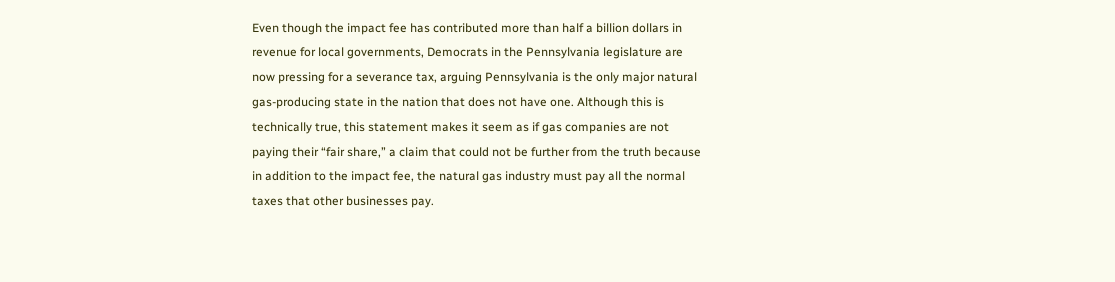Even though the impact fee has contributed more than half a billion dollars in revenue for local governments, Democrats in the Pennsylvania legislature are now pressing for a severance tax, arguing Pennsylvania is the only major natural gas-producing state in the nation that does not have one. Although this is technically true, this statement makes it seem as if gas companies are not paying their “fair share,” a claim that could not be further from the truth because in addition to the impact fee, the natural gas industry must pay all the normal taxes that other businesses pay.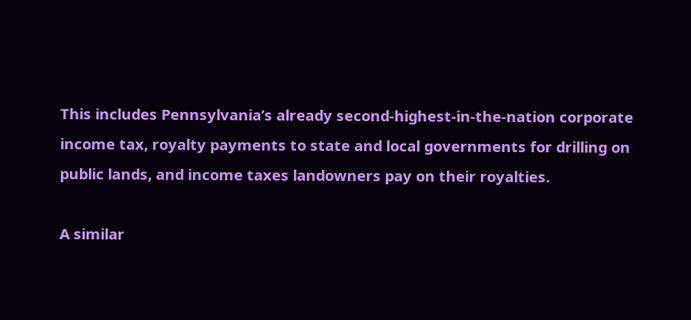This includes Pennsylvania’s already second-highest-in-the-nation corporate income tax, royalty payments to state and local governments for drilling on public lands, and income taxes landowners pay on their royalties.

A similar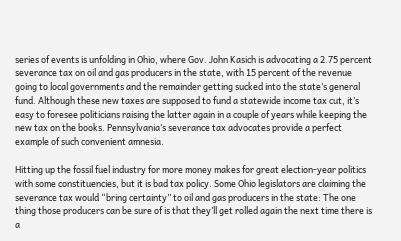series of events is unfolding in Ohio, where Gov. John Kasich is advocating a 2.75 percent severance tax on oil and gas producers in the state, with 15 percent of the revenue going to local governments and the remainder getting sucked into the state’s general fund. Although these new taxes are supposed to fund a statewide income tax cut, it’s easy to foresee politicians raising the latter again in a couple of years while keeping the new tax on the books. Pennsylvania’s severance tax advocates provide a perfect example of such convenient amnesia.

Hitting up the fossil fuel industry for more money makes for great election-year politics with some constituencies, but it is bad tax policy. Some Ohio legislators are claiming the severance tax would “bring certainty” to oil and gas producers in the state: The one thing those producers can be sure of is that they’ll get rolled again the next time there is a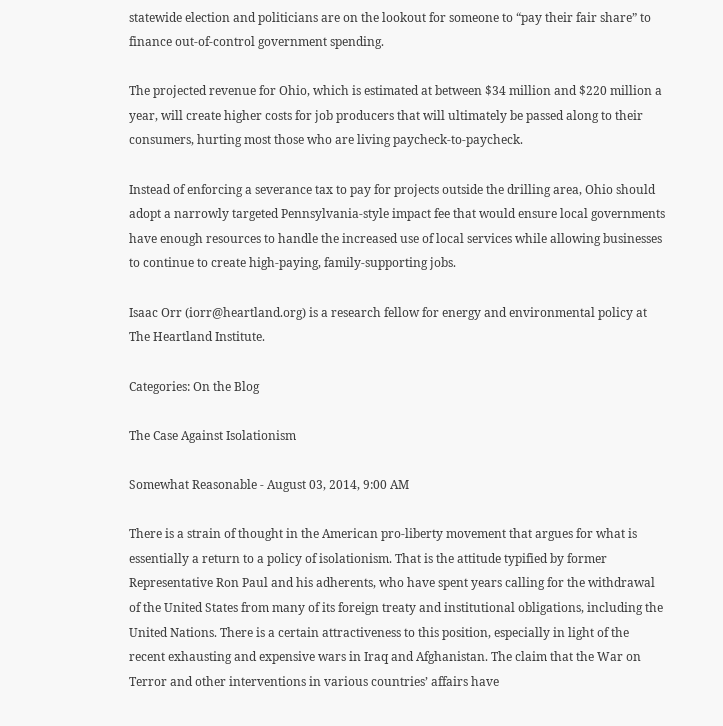statewide election and politicians are on the lookout for someone to “pay their fair share” to finance out-of-control government spending.

The projected revenue for Ohio, which is estimated at between $34 million and $220 million a year, will create higher costs for job producers that will ultimately be passed along to their consumers, hurting most those who are living paycheck-to-paycheck.

Instead of enforcing a severance tax to pay for projects outside the drilling area, Ohio should adopt a narrowly targeted Pennsylvania-style impact fee that would ensure local governments have enough resources to handle the increased use of local services while allowing businesses to continue to create high-paying, family-supporting jobs.

Isaac Orr (iorr@heartland.org) is a research fellow for energy and environmental policy at The Heartland Institute.

Categories: On the Blog

The Case Against Isolationism

Somewhat Reasonable - August 03, 2014, 9:00 AM

There is a strain of thought in the American pro-liberty movement that argues for what is essentially a return to a policy of isolationism. That is the attitude typified by former Representative Ron Paul and his adherents, who have spent years calling for the withdrawal of the United States from many of its foreign treaty and institutional obligations, including the United Nations. There is a certain attractiveness to this position, especially in light of the recent exhausting and expensive wars in Iraq and Afghanistan. The claim that the War on Terror and other interventions in various countries’ affairs have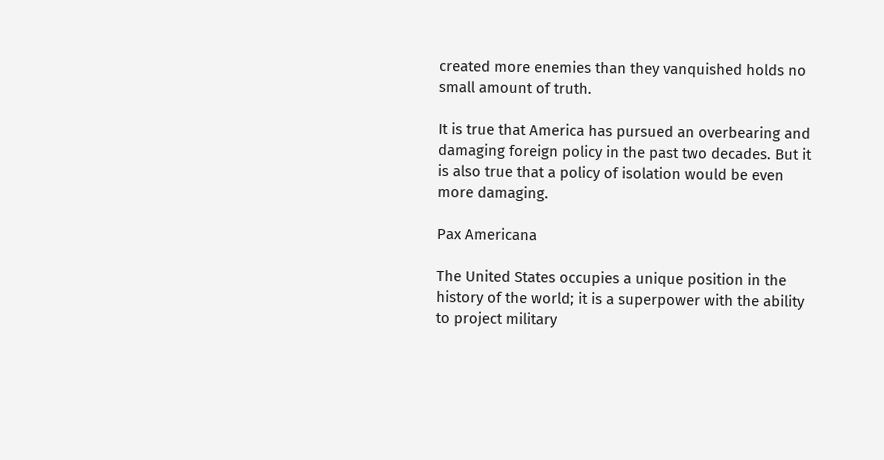created more enemies than they vanquished holds no small amount of truth.

It is true that America has pursued an overbearing and damaging foreign policy in the past two decades. But it is also true that a policy of isolation would be even more damaging.

Pax Americana

The United States occupies a unique position in the history of the world; it is a superpower with the ability to project military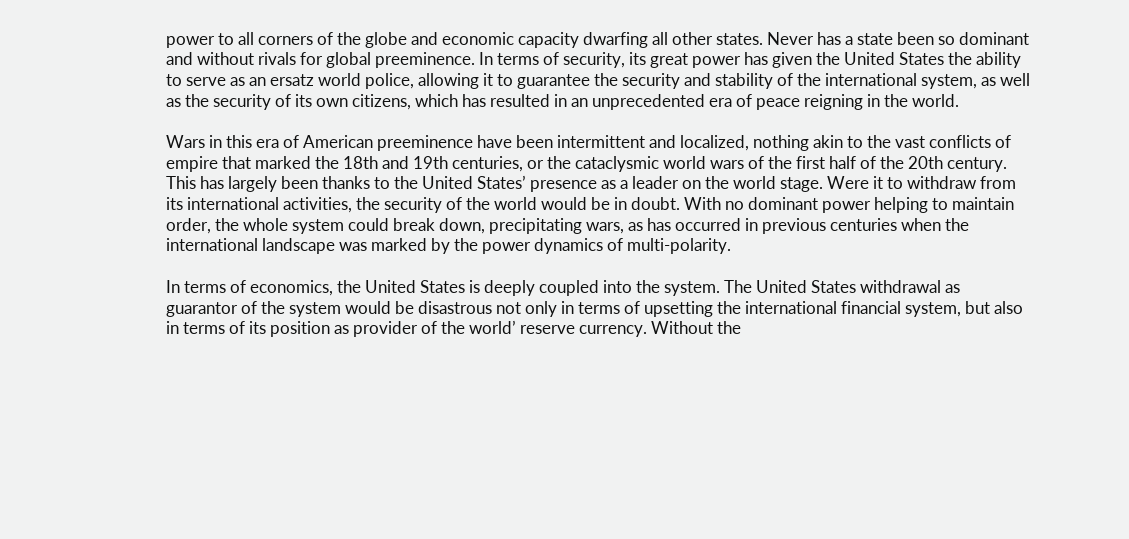power to all corners of the globe and economic capacity dwarfing all other states. Never has a state been so dominant and without rivals for global preeminence. In terms of security, its great power has given the United States the ability to serve as an ersatz world police, allowing it to guarantee the security and stability of the international system, as well as the security of its own citizens, which has resulted in an unprecedented era of peace reigning in the world.

Wars in this era of American preeminence have been intermittent and localized, nothing akin to the vast conflicts of empire that marked the 18th and 19th centuries, or the cataclysmic world wars of the first half of the 20th century. This has largely been thanks to the United States’ presence as a leader on the world stage. Were it to withdraw from its international activities, the security of the world would be in doubt. With no dominant power helping to maintain order, the whole system could break down, precipitating wars, as has occurred in previous centuries when the international landscape was marked by the power dynamics of multi-polarity.

In terms of economics, the United States is deeply coupled into the system. The United States withdrawal as guarantor of the system would be disastrous not only in terms of upsetting the international financial system, but also in terms of its position as provider of the world’ reserve currency. Without the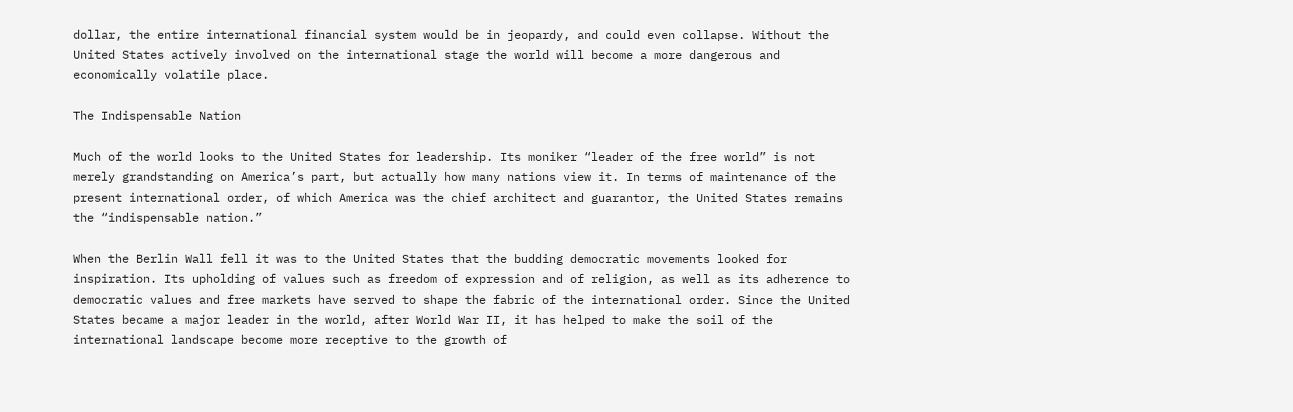dollar, the entire international financial system would be in jeopardy, and could even collapse. Without the United States actively involved on the international stage the world will become a more dangerous and economically volatile place.

The Indispensable Nation

Much of the world looks to the United States for leadership. Its moniker “leader of the free world” is not merely grandstanding on America’s part, but actually how many nations view it. In terms of maintenance of the present international order, of which America was the chief architect and guarantor, the United States remains the “indispensable nation.”

When the Berlin Wall fell it was to the United States that the budding democratic movements looked for inspiration. Its upholding of values such as freedom of expression and of religion, as well as its adherence to democratic values and free markets have served to shape the fabric of the international order. Since the United States became a major leader in the world, after World War II, it has helped to make the soil of the international landscape become more receptive to the growth of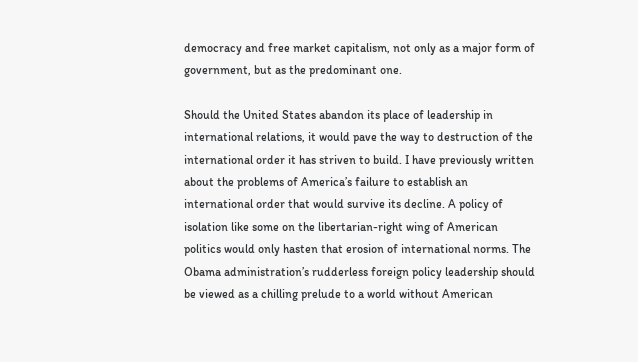democracy and free market capitalism, not only as a major form of government, but as the predominant one.

Should the United States abandon its place of leadership in international relations, it would pave the way to destruction of the international order it has striven to build. I have previously written about the problems of America’s failure to establish an international order that would survive its decline. A policy of isolation like some on the libertarian-right wing of American politics would only hasten that erosion of international norms. The Obama administration’s rudderless foreign policy leadership should be viewed as a chilling prelude to a world without American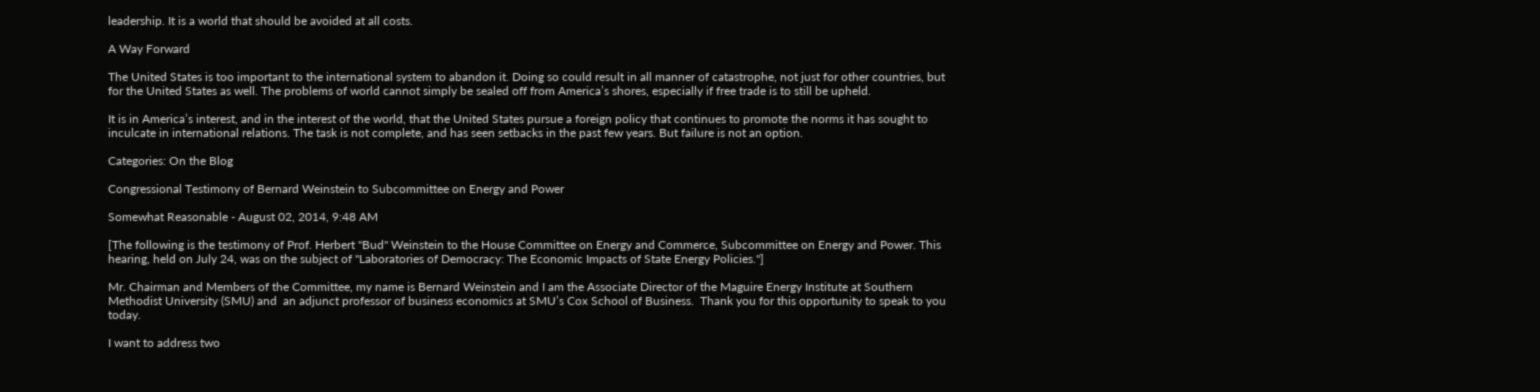leadership. It is a world that should be avoided at all costs.

A Way Forward

The United States is too important to the international system to abandon it. Doing so could result in all manner of catastrophe, not just for other countries, but for the United States as well. The problems of world cannot simply be sealed off from America’s shores, especially if free trade is to still be upheld.

It is in America’s interest, and in the interest of the world, that the United States pursue a foreign policy that continues to promote the norms it has sought to inculcate in international relations. The task is not complete, and has seen setbacks in the past few years. But failure is not an option.

Categories: On the Blog

Congressional Testimony of Bernard Weinstein to Subcommittee on Energy and Power

Somewhat Reasonable - August 02, 2014, 9:48 AM

[The following is the testimony of Prof. Herbert "Bud" Weinstein to the House Committee on Energy and Commerce, Subcommittee on Energy and Power. This hearing, held on July 24, was on the subject of "Laboratories of Democracy: The Economic Impacts of State Energy Policies."]

Mr. Chairman and Members of the Committee, my name is Bernard Weinstein and I am the Associate Director of the Maguire Energy Institute at Southern Methodist University (SMU) and  an adjunct professor of business economics at SMU’s Cox School of Business.  Thank you for this opportunity to speak to you today.

I want to address two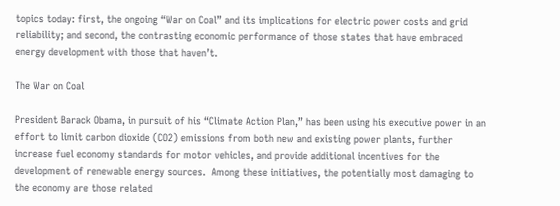topics today: first, the ongoing “War on Coal” and its implications for electric power costs and grid reliability; and second, the contrasting economic performance of those states that have embraced energy development with those that haven’t.

The War on Coal

President Barack Obama, in pursuit of his “Climate Action Plan,” has been using his executive power in an effort to limit carbon dioxide (CO2) emissions from both new and existing power plants, further increase fuel economy standards for motor vehicles, and provide additional incentives for the development of renewable energy sources.  Among these initiatives, the potentially most damaging to the economy are those related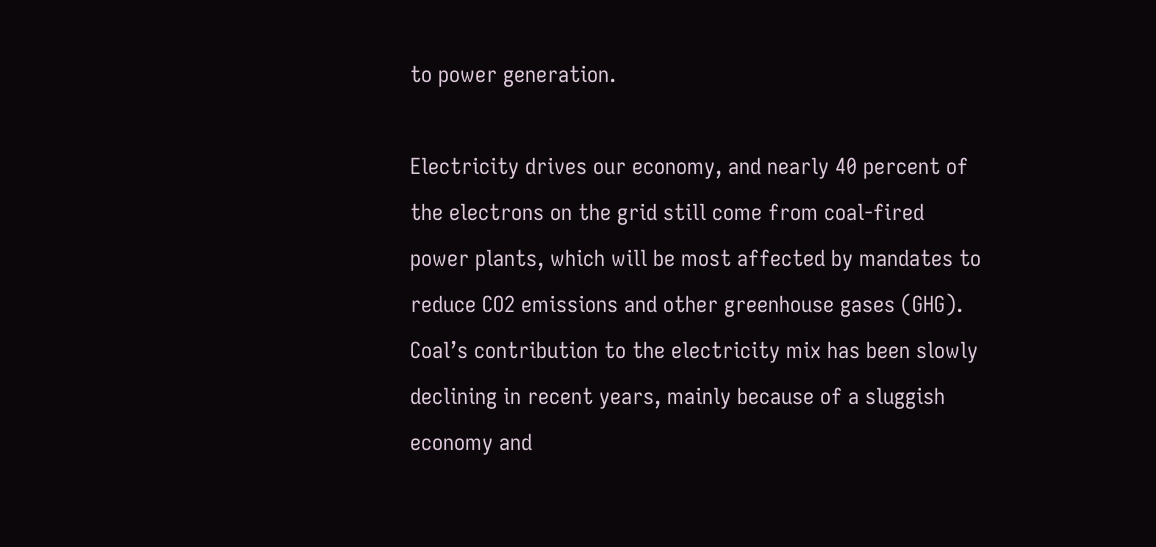to power generation.

Electricity drives our economy, and nearly 40 percent of the electrons on the grid still come from coal-fired power plants, which will be most affected by mandates to reduce CO2 emissions and other greenhouse gases (GHG).  Coal’s contribution to the electricity mix has been slowly declining in recent years, mainly because of a sluggish economy and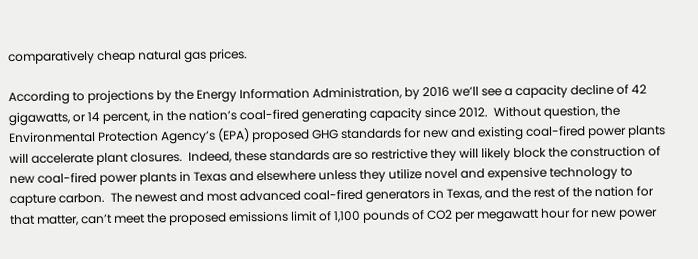comparatively cheap natural gas prices.

According to projections by the Energy Information Administration, by 2016 we’ll see a capacity decline of 42 gigawatts, or 14 percent, in the nation’s coal-fired generating capacity since 2012.  Without question, the Environmental Protection Agency’s (EPA) proposed GHG standards for new and existing coal-fired power plants will accelerate plant closures.  Indeed, these standards are so restrictive they will likely block the construction of new coal-fired power plants in Texas and elsewhere unless they utilize novel and expensive technology to capture carbon.  The newest and most advanced coal-fired generators in Texas, and the rest of the nation for that matter, can’t meet the proposed emissions limit of 1,100 pounds of CO2 per megawatt hour for new power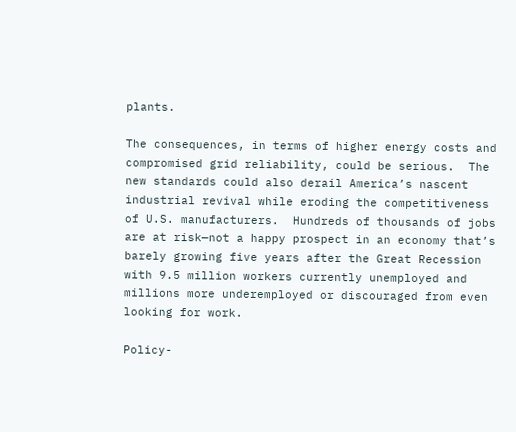plants.

The consequences, in terms of higher energy costs and compromised grid reliability, could be serious.  The new standards could also derail America’s nascent industrial revival while eroding the competitiveness of U.S. manufacturers.  Hundreds of thousands of jobs are at risk—not a happy prospect in an economy that’s barely growing five years after the Great Recession with 9.5 million workers currently unemployed and millions more underemployed or discouraged from even looking for work.

Policy-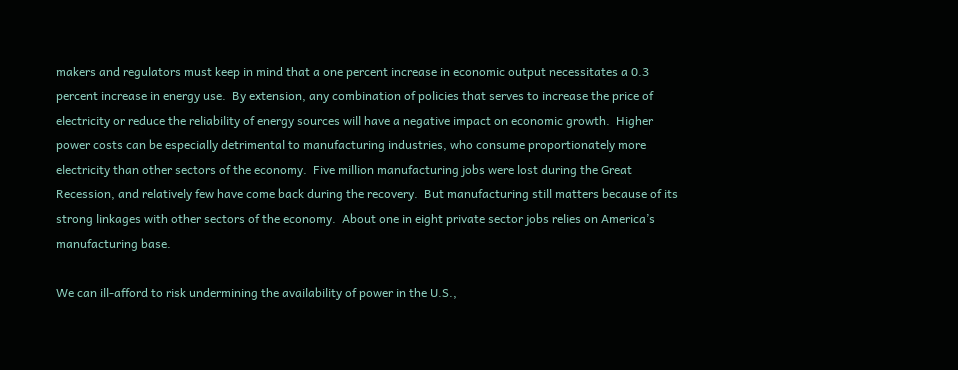makers and regulators must keep in mind that a one percent increase in economic output necessitates a 0.3 percent increase in energy use.  By extension, any combination of policies that serves to increase the price of electricity or reduce the reliability of energy sources will have a negative impact on economic growth.  Higher power costs can be especially detrimental to manufacturing industries, who consume proportionately more electricity than other sectors of the economy.  Five million manufacturing jobs were lost during the Great Recession, and relatively few have come back during the recovery.  But manufacturing still matters because of its strong linkages with other sectors of the economy.  About one in eight private sector jobs relies on America’s manufacturing base.

We can ill-afford to risk undermining the availability of power in the U.S.,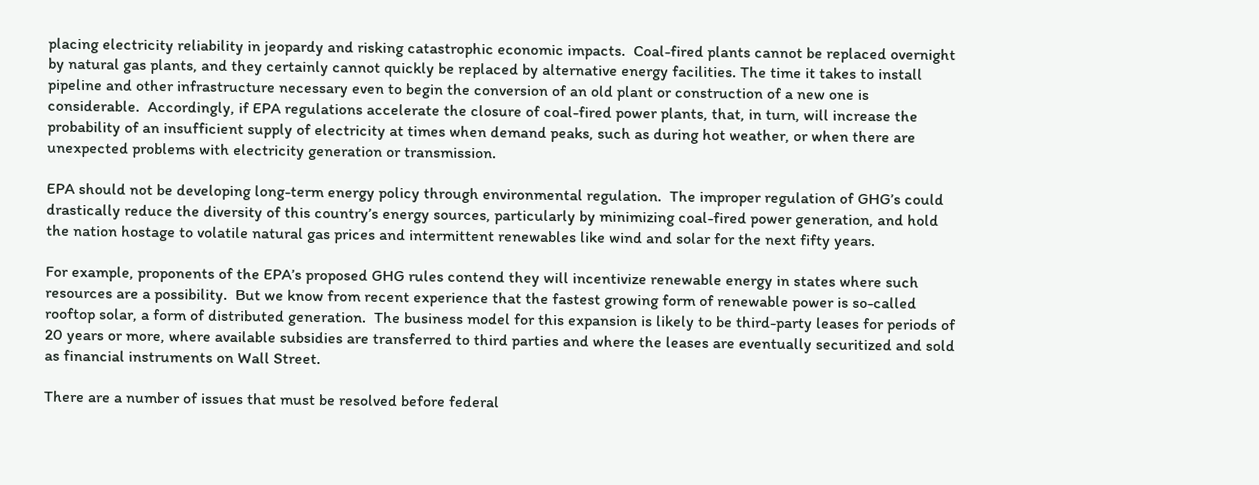placing electricity reliability in jeopardy and risking catastrophic economic impacts.  Coal-fired plants cannot be replaced overnight by natural gas plants, and they certainly cannot quickly be replaced by alternative energy facilities. The time it takes to install pipeline and other infrastructure necessary even to begin the conversion of an old plant or construction of a new one is considerable.  Accordingly, if EPA regulations accelerate the closure of coal-fired power plants, that, in turn, will increase the probability of an insufficient supply of electricity at times when demand peaks, such as during hot weather, or when there are unexpected problems with electricity generation or transmission.

EPA should not be developing long-term energy policy through environmental regulation.  The improper regulation of GHG’s could drastically reduce the diversity of this country’s energy sources, particularly by minimizing coal-fired power generation, and hold the nation hostage to volatile natural gas prices and intermittent renewables like wind and solar for the next fifty years.

For example, proponents of the EPA’s proposed GHG rules contend they will incentivize renewable energy in states where such resources are a possibility.  But we know from recent experience that the fastest growing form of renewable power is so-called rooftop solar, a form of distributed generation.  The business model for this expansion is likely to be third-party leases for periods of 20 years or more, where available subsidies are transferred to third parties and where the leases are eventually securitized and sold as financial instruments on Wall Street.

There are a number of issues that must be resolved before federal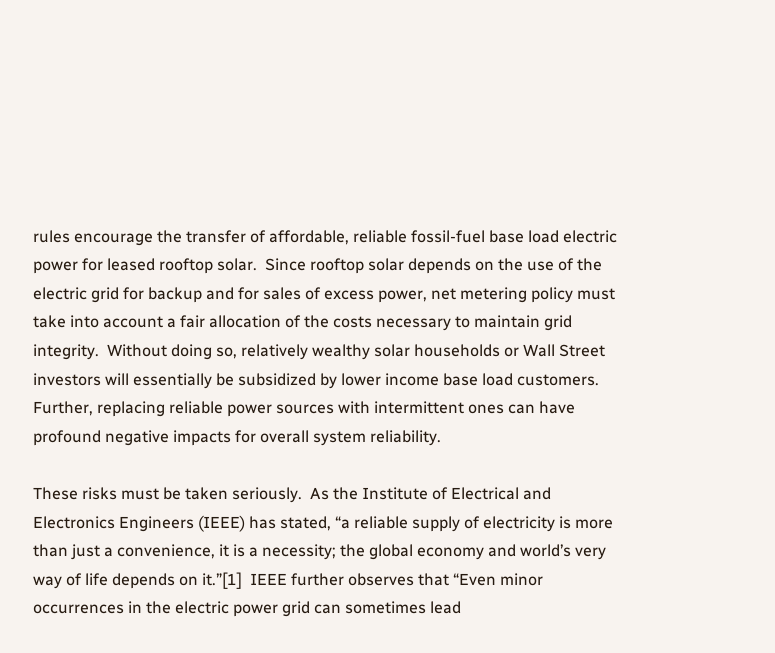rules encourage the transfer of affordable, reliable fossil-fuel base load electric power for leased rooftop solar.  Since rooftop solar depends on the use of the electric grid for backup and for sales of excess power, net metering policy must take into account a fair allocation of the costs necessary to maintain grid integrity.  Without doing so, relatively wealthy solar households or Wall Street investors will essentially be subsidized by lower income base load customers.  Further, replacing reliable power sources with intermittent ones can have profound negative impacts for overall system reliability.

These risks must be taken seriously.  As the Institute of Electrical and Electronics Engineers (IEEE) has stated, “a reliable supply of electricity is more than just a convenience, it is a necessity; the global economy and world’s very way of life depends on it.”[1]  IEEE further observes that “Even minor occurrences in the electric power grid can sometimes lead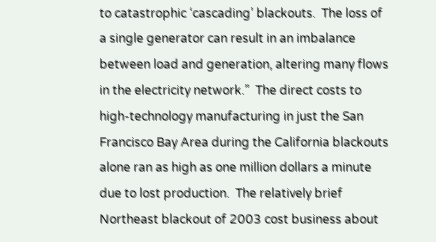to catastrophic ‘cascading’ blackouts.  The loss of a single generator can result in an imbalance between load and generation, altering many flows in the electricity network.”  The direct costs to high-technology manufacturing in just the San Francisco Bay Area during the California blackouts alone ran as high as one million dollars a minute due to lost production.  The relatively brief Northeast blackout of 2003 cost business about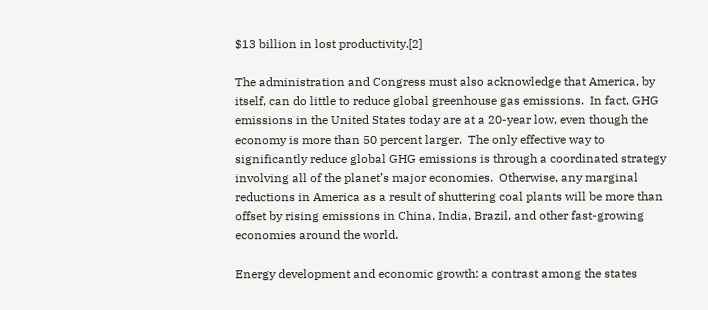$13 billion in lost productivity.[2]

The administration and Congress must also acknowledge that America, by itself, can do little to reduce global greenhouse gas emissions.  In fact, GHG emissions in the United States today are at a 20-year low, even though the economy is more than 50 percent larger.  The only effective way to significantly reduce global GHG emissions is through a coordinated strategy involving all of the planet’s major economies.  Otherwise, any marginal reductions in America as a result of shuttering coal plants will be more than offset by rising emissions in China, India, Brazil, and other fast-growing economies around the world.

Energy development and economic growth: a contrast among the states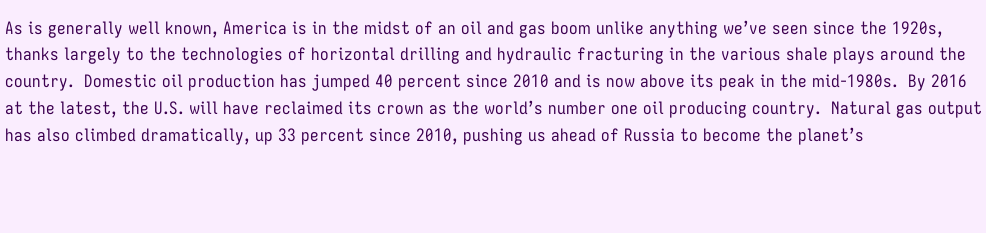As is generally well known, America is in the midst of an oil and gas boom unlike anything we’ve seen since the 1920s, thanks largely to the technologies of horizontal drilling and hydraulic fracturing in the various shale plays around the country.  Domestic oil production has jumped 40 percent since 2010 and is now above its peak in the mid-1980s.  By 2016 at the latest, the U.S. will have reclaimed its crown as the world’s number one oil producing country.  Natural gas output has also climbed dramatically, up 33 percent since 2010, pushing us ahead of Russia to become the planet’s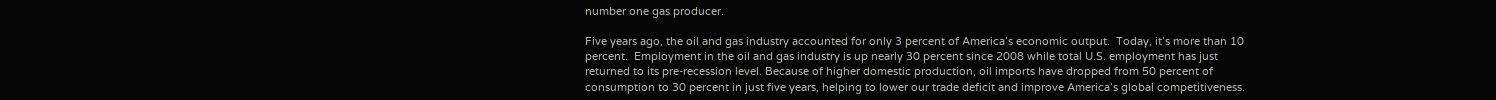number one gas producer.

Five years ago, the oil and gas industry accounted for only 3 percent of America’s economic output.  Today, it’s more than 10 percent.  Employment in the oil and gas industry is up nearly 30 percent since 2008 while total U.S. employment has just returned to its pre-recession level. Because of higher domestic production, oil imports have dropped from 50 percent of consumption to 30 percent in just five years, helping to lower our trade deficit and improve America’s global competitiveness.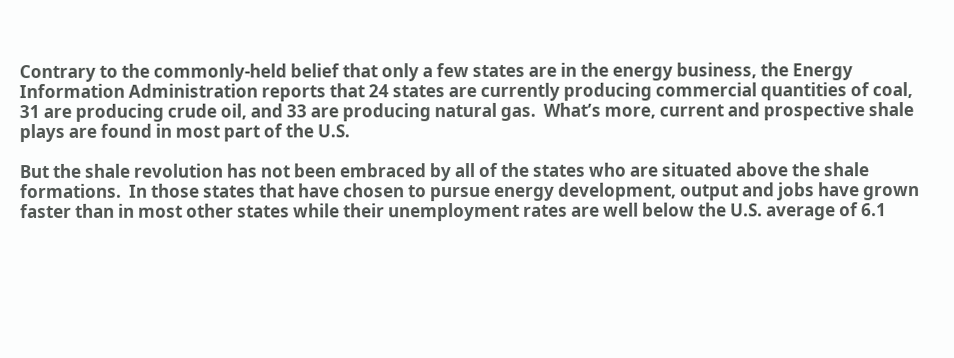Contrary to the commonly-held belief that only a few states are in the energy business, the Energy Information Administration reports that 24 states are currently producing commercial quantities of coal, 31 are producing crude oil, and 33 are producing natural gas.  What’s more, current and prospective shale plays are found in most part of the U.S.

But the shale revolution has not been embraced by all of the states who are situated above the shale formations.  In those states that have chosen to pursue energy development, output and jobs have grown faster than in most other states while their unemployment rates are well below the U.S. average of 6.1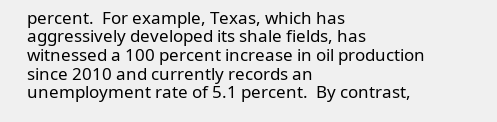percent.  For example, Texas, which has aggressively developed its shale fields, has witnessed a 100 percent increase in oil production since 2010 and currently records an unemployment rate of 5.1 percent.  By contrast,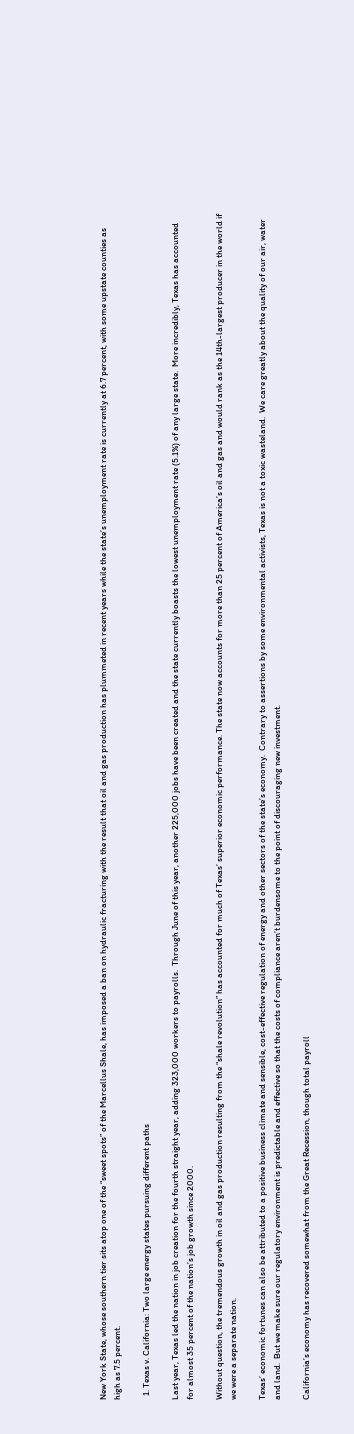New York State, whose southern tier sits atop one of the “sweet spots” of the Marcellus Shale, has imposed a ban on hydraulic fracturing with the result that oil and gas production has plummeted in recent years while the state’s unemployment rate is currently at 6.7 percent, with some upstate counties as high as 7.5 percent.

  1. Texas v. California: Two large energy states pursuing different paths

Last year, Texas led the nation in job creation for the fourth straight year, adding 323,000 workers to payrolls.  Through June of this year, another 225,000 jobs have been created and the state currently boasts the lowest unemployment rate (5.1%) of any large state.  More incredibly, Texas has accounted for almost 35 percent of the nation’s job growth since 2000.

Without question, the tremendous growth in oil and gas production resulting from the “shale revolution” has accounted for much of Texas’ superior economic performance. The state now accounts for more than 25 percent of America’s oil and gas and would rank as the 14th-largest producer in the world if we were a separate nation.

Texas’ economic fortunes can also be attributed to a positive business climate and sensible, cost-effective regulation of energy and other sectors of the state’s economy.  Contrary to assertions by some environmental activists, Texas is not a toxic wasteland.  We care greatly about the quality of our air, water and land.  But we make sure our regulatory environment is predictable and effective so that the costs of compliance aren’t burdensome to the point of discouraging new investment.

California’s economy has recovered somewhat from the Great Recession, though total payroll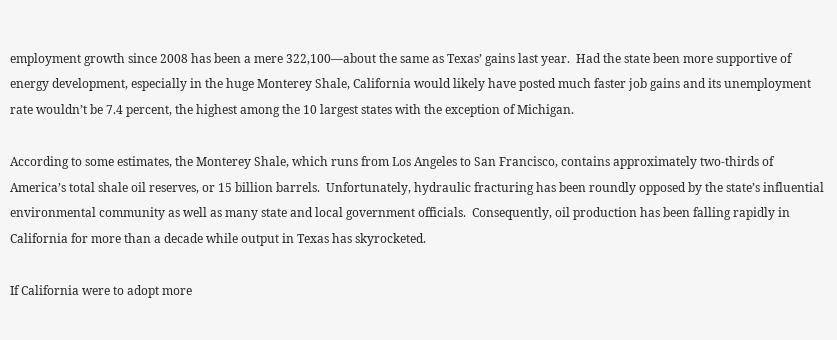employment growth since 2008 has been a mere 322,100—about the same as Texas’ gains last year.  Had the state been more supportive of energy development, especially in the huge Monterey Shale, California would likely have posted much faster job gains and its unemployment rate wouldn’t be 7.4 percent, the highest among the 10 largest states with the exception of Michigan.

According to some estimates, the Monterey Shale, which runs from Los Angeles to San Francisco, contains approximately two-thirds of America’s total shale oil reserves, or 15 billion barrels.  Unfortunately, hydraulic fracturing has been roundly opposed by the state’s influential environmental community as well as many state and local government officials.  Consequently, oil production has been falling rapidly in California for more than a decade while output in Texas has skyrocketed.

If California were to adopt more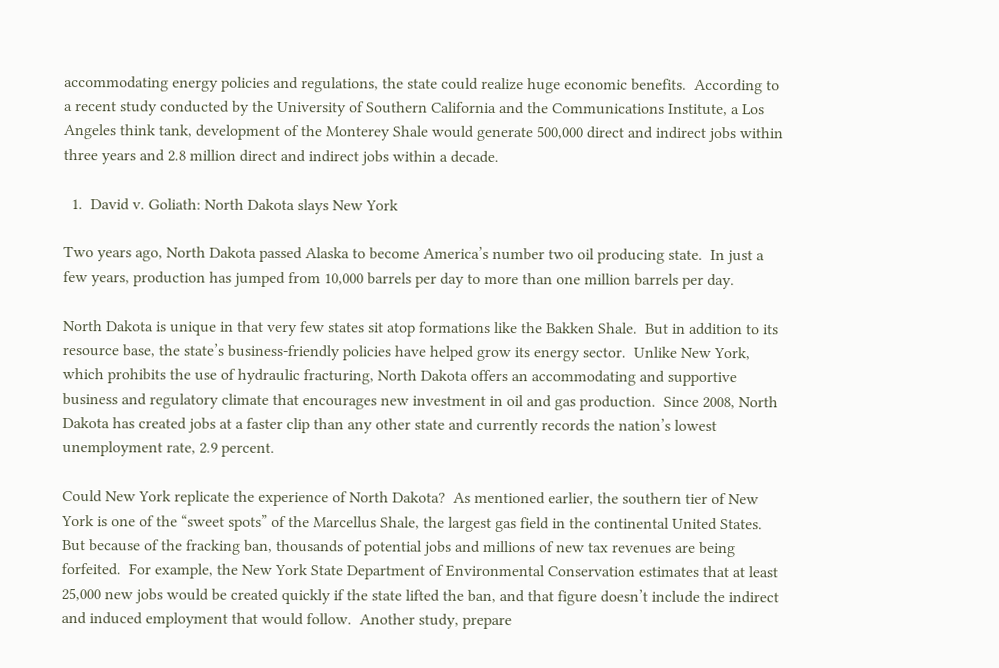accommodating energy policies and regulations, the state could realize huge economic benefits.  According to a recent study conducted by the University of Southern California and the Communications Institute, a Los Angeles think tank, development of the Monterey Shale would generate 500,000 direct and indirect jobs within three years and 2.8 million direct and indirect jobs within a decade.

  1.  David v. Goliath: North Dakota slays New York

Two years ago, North Dakota passed Alaska to become America’s number two oil producing state.  In just a few years, production has jumped from 10,000 barrels per day to more than one million barrels per day.

North Dakota is unique in that very few states sit atop formations like the Bakken Shale.  But in addition to its resource base, the state’s business-friendly policies have helped grow its energy sector.  Unlike New York, which prohibits the use of hydraulic fracturing, North Dakota offers an accommodating and supportive business and regulatory climate that encourages new investment in oil and gas production.  Since 2008, North Dakota has created jobs at a faster clip than any other state and currently records the nation’s lowest unemployment rate, 2.9 percent.

Could New York replicate the experience of North Dakota?  As mentioned earlier, the southern tier of New York is one of the “sweet spots” of the Marcellus Shale, the largest gas field in the continental United States.  But because of the fracking ban, thousands of potential jobs and millions of new tax revenues are being forfeited.  For example, the New York State Department of Environmental Conservation estimates that at least 25,000 new jobs would be created quickly if the state lifted the ban, and that figure doesn’t include the indirect and induced employment that would follow.  Another study, prepare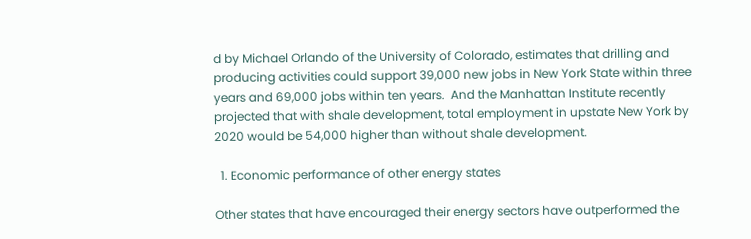d by Michael Orlando of the University of Colorado, estimates that drilling and producing activities could support 39,000 new jobs in New York State within three years and 69,000 jobs within ten years.  And the Manhattan Institute recently projected that with shale development, total employment in upstate New York by 2020 would be 54,000 higher than without shale development.

  1. Economic performance of other energy states

Other states that have encouraged their energy sectors have outperformed the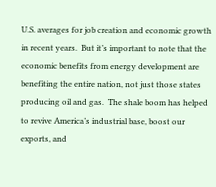U.S. averages for job creation and economic growth in recent years.  But it’s important to note that the economic benefits from energy development are benefiting the entire nation, not just those states producing oil and gas.  The shale boom has helped to revive America’s industrial base, boost our exports, and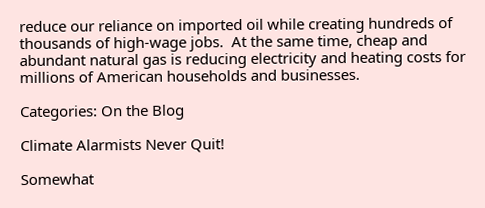reduce our reliance on imported oil while creating hundreds of thousands of high-wage jobs.  At the same time, cheap and abundant natural gas is reducing electricity and heating costs for millions of American households and businesses.

Categories: On the Blog

Climate Alarmists Never Quit!

Somewhat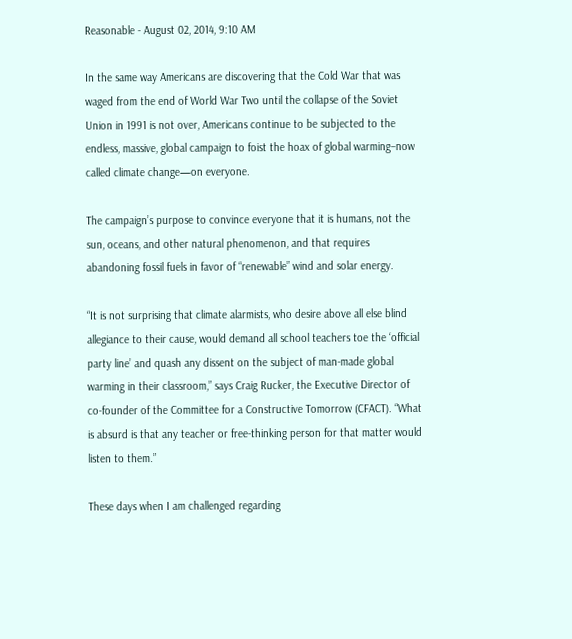Reasonable - August 02, 2014, 9:10 AM

In the same way Americans are discovering that the Cold War that was waged from the end of World War Two until the collapse of the Soviet Union in 1991 is not over, Americans continue to be subjected to the endless, massive, global campaign to foist the hoax of global warming–now called climate change—on everyone.

The campaign’s purpose to convince everyone that it is humans, not the sun, oceans, and other natural phenomenon, and that requires abandoning fossil fuels in favor of “renewable” wind and solar energy.

“It is not surprising that climate alarmists, who desire above all else blind allegiance to their cause, would demand all school teachers toe the ‘official party line’ and quash any dissent on the subject of man-made global warming in their classroom,” says Craig Rucker, the Executive Director of co-founder of the Committee for a Constructive Tomorrow (CFACT). “What is absurd is that any teacher or free-thinking person for that matter would listen to them.”

These days when I am challenged regarding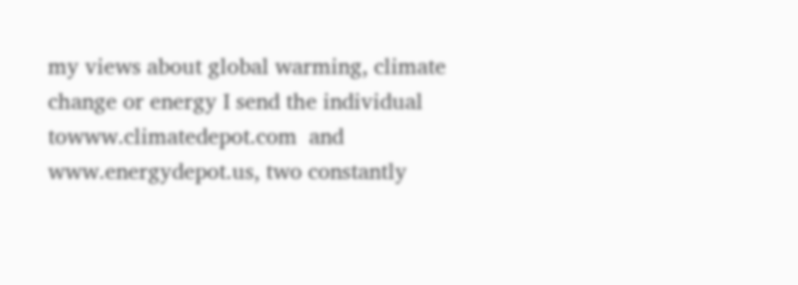my views about global warming, climate change or energy I send the individual towww.climatedepot.com  and www.energydepot.us, two constantly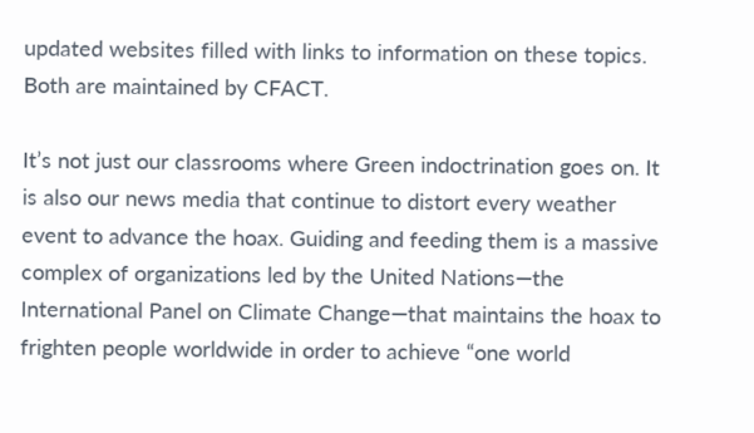updated websites filled with links to information on these topics. Both are maintained by CFACT.

It’s not just our classrooms where Green indoctrination goes on. It is also our news media that continue to distort every weather event to advance the hoax. Guiding and feeding them is a massive complex of organizations led by the United Nations—the International Panel on Climate Change—that maintains the hoax to frighten people worldwide in order to achieve “one world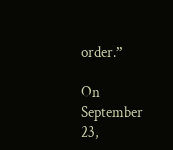order.”

On September 23,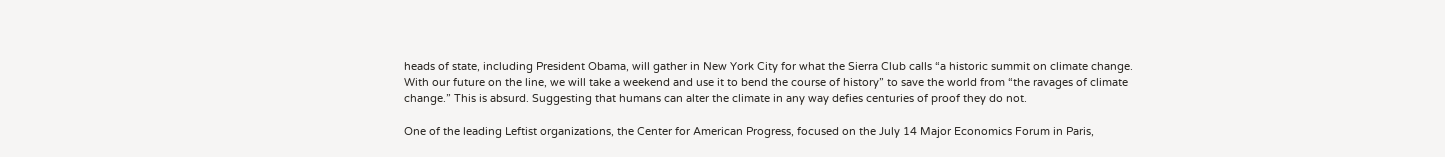heads of state, including President Obama, will gather in New York City for what the Sierra Club calls “a historic summit on climate change. With our future on the line, we will take a weekend and use it to bend the course of history” to save the world from “the ravages of climate change.” This is absurd. Suggesting that humans can alter the climate in any way defies centuries of proof they do not.

One of the leading Leftist organizations, the Center for American Progress, focused on the July 14 Major Economics Forum in Paris,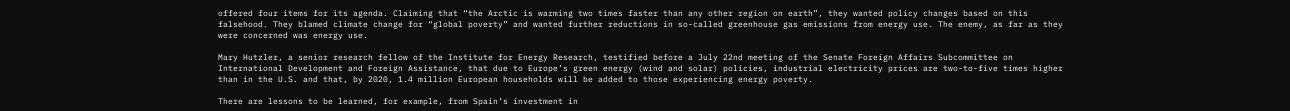offered four items for its agenda. Claiming that “the Arctic is warming two times faster than any other region on earth”, they wanted policy changes based on this falsehood. They blamed climate change for “global poverty” and wanted further reductions in so-called greenhouse gas emissions from energy use. The enemy, as far as they were concerned was energy use.

Mary Hutzler, a senior research fellow of the Institute for Energy Research, testified before a July 22nd meeting of the Senate Foreign Affairs Subcommittee on International Development and Foreign Assistance, that due to Europe’s green energy (wind and solar) policies, industrial electricity prices are two-to-five times higher than in the U.S. and that, by 2020, 1.4 million European households will be added to those experiencing energy poverty.

There are lessons to be learned, for example, from Spain’s investment in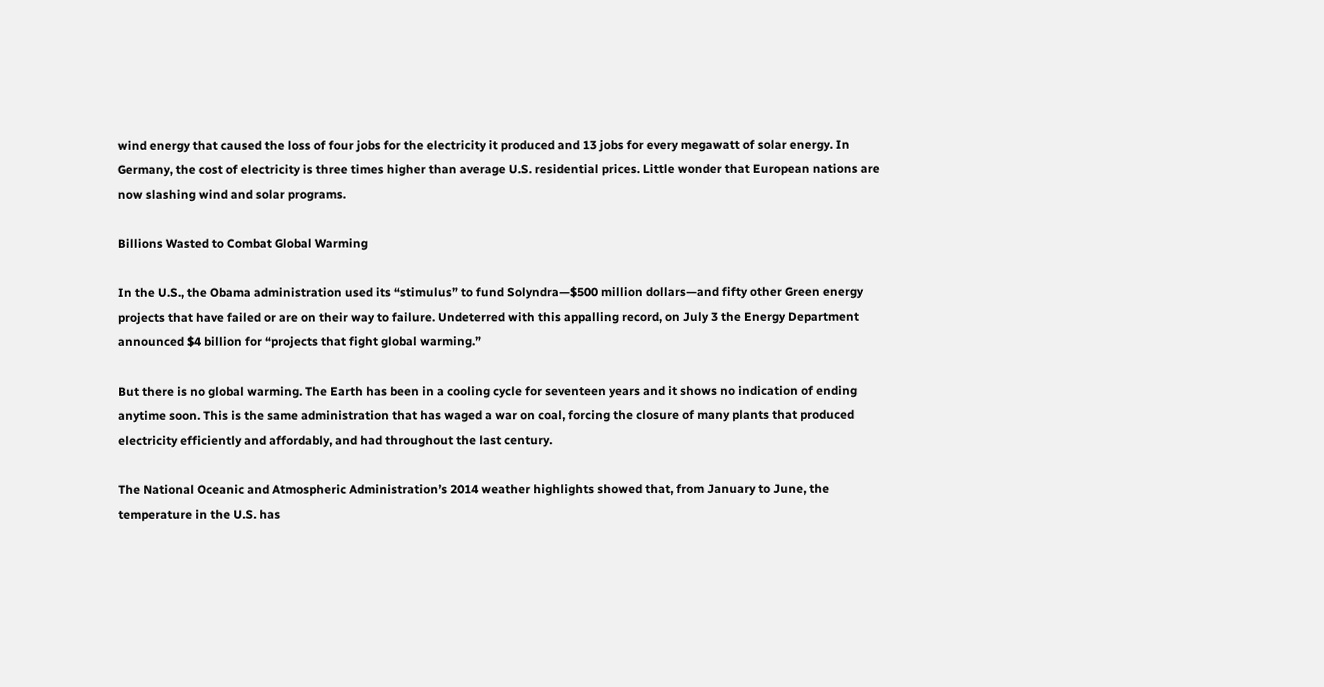wind energy that caused the loss of four jobs for the electricity it produced and 13 jobs for every megawatt of solar energy. In Germany, the cost of electricity is three times higher than average U.S. residential prices. Little wonder that European nations are now slashing wind and solar programs.

Billions Wasted to Combat Global Warming

In the U.S., the Obama administration used its “stimulus” to fund Solyndra—$500 million dollars—and fifty other Green energy projects that have failed or are on their way to failure. Undeterred with this appalling record, on July 3 the Energy Department announced $4 billion for “projects that fight global warming.”

But there is no global warming. The Earth has been in a cooling cycle for seventeen years and it shows no indication of ending anytime soon. This is the same administration that has waged a war on coal, forcing the closure of many plants that produced electricity efficiently and affordably, and had throughout the last century.

The National Oceanic and Atmospheric Administration’s 2014 weather highlights showed that, from January to June, the temperature in the U.S. has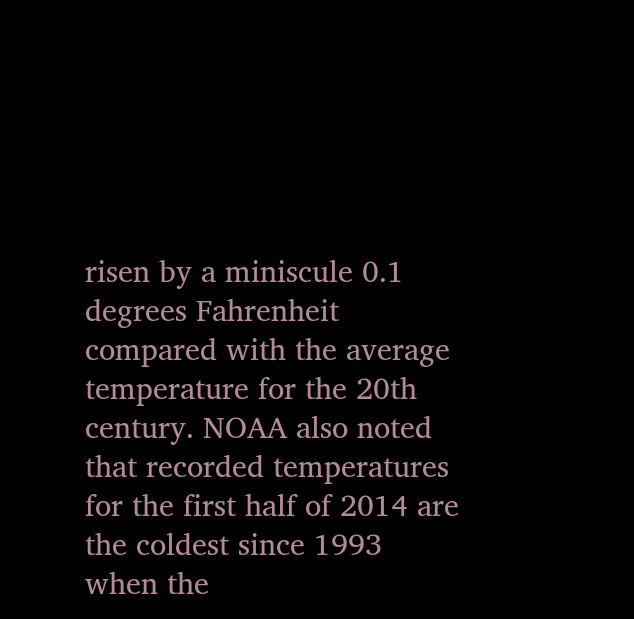risen by a miniscule 0.1 degrees Fahrenheit compared with the average temperature for the 20th century. NOAA also noted that recorded temperatures for the first half of 2014 are the coldest since 1993 when the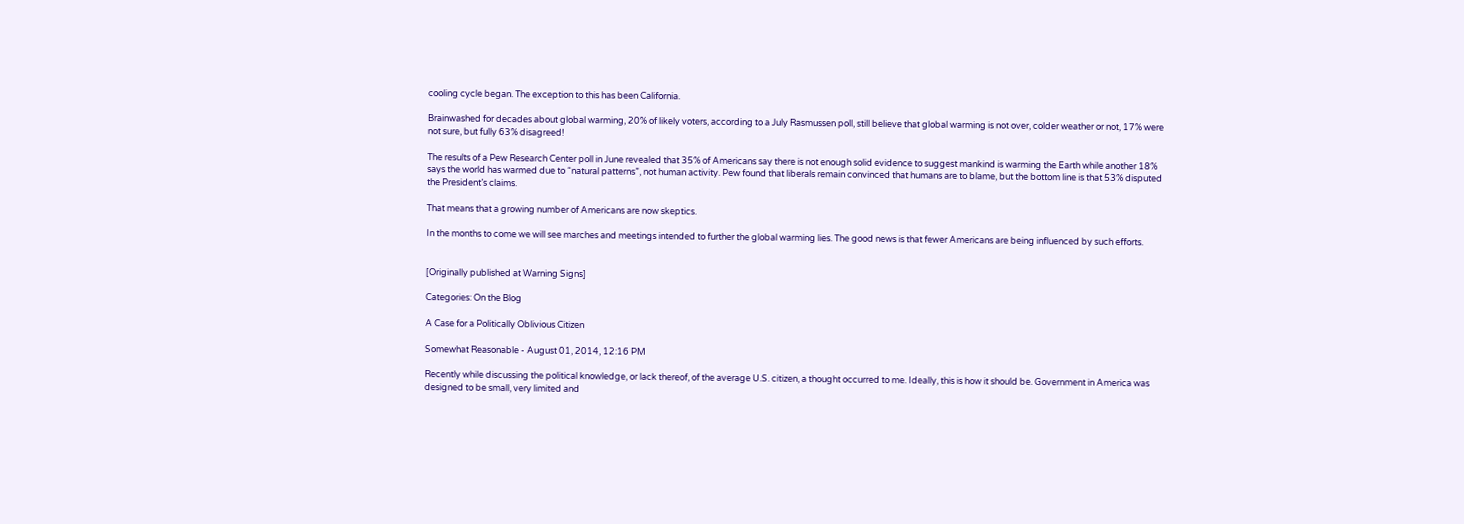cooling cycle began. The exception to this has been California.

Brainwashed for decades about global warming, 20% of likely voters, according to a July Rasmussen poll, still believe that global warming is not over, colder weather or not, 17% were not sure, but fully 63% disagreed!

The results of a Pew Research Center poll in June revealed that 35% of Americans say there is not enough solid evidence to suggest mankind is warming the Earth while another 18% says the world has warmed due to “natural patterns”, not human activity. Pew found that liberals remain convinced that humans are to blame, but the bottom line is that 53% disputed the President’s claims.

That means that a growing number of Americans are now skeptics.

In the months to come we will see marches and meetings intended to further the global warming lies. The good news is that fewer Americans are being influenced by such efforts.


[Originally published at Warning Signs]

Categories: On the Blog

A Case for a Politically Oblivious Citizen

Somewhat Reasonable - August 01, 2014, 12:16 PM

Recently while discussing the political knowledge, or lack thereof, of the average U.S. citizen, a thought occurred to me. Ideally, this is how it should be. Government in America was designed to be small, very limited and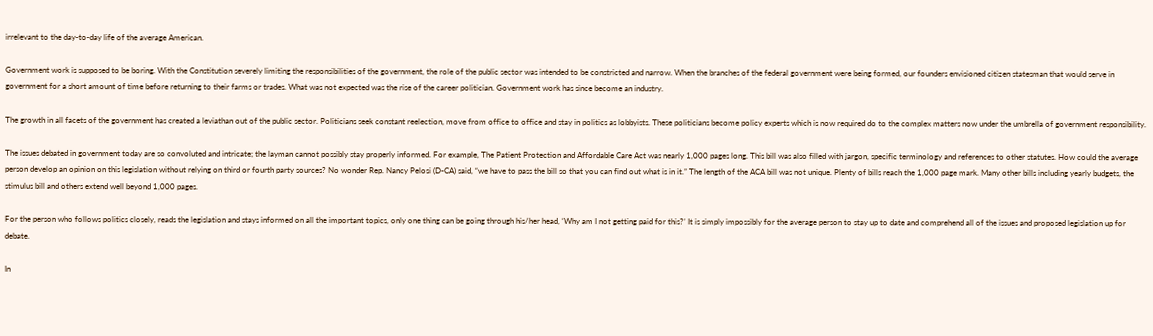irrelevant to the day-to-day life of the average American.

Government work is supposed to be boring. With the Constitution severely limiting the responsibilities of the government, the role of the public sector was intended to be constricted and narrow. When the branches of the federal government were being formed, our founders envisioned citizen statesman that would serve in government for a short amount of time before returning to their farms or trades. What was not expected was the rise of the career politician. Government work has since become an industry.

The growth in all facets of the government has created a leviathan out of the public sector. Politicians seek constant reelection, move from office to office and stay in politics as lobbyists. These politicians become policy experts which is now required do to the complex matters now under the umbrella of government responsibility.

The issues debated in government today are so convoluted and intricate; the layman cannot possibly stay properly informed. For example, The Patient Protection and Affordable Care Act was nearly 1,000 pages long. This bill was also filled with jargon, specific terminology and references to other statutes. How could the average person develop an opinion on this legislation without relying on third or fourth party sources? No wonder Rep. Nancy Pelosi (D-CA) said, “we have to pass the bill so that you can find out what is in it.” The length of the ACA bill was not unique. Plenty of bills reach the 1,000 page mark. Many other bills including yearly budgets, the stimulus bill and others extend well beyond 1,000 pages.

For the person who follows politics closely, reads the legislation and stays informed on all the important topics, only one thing can be going through his/her head, ‘Why am I not getting paid for this?’ It is simply impossibly for the average person to stay up to date and comprehend all of the issues and proposed legislation up for debate.

In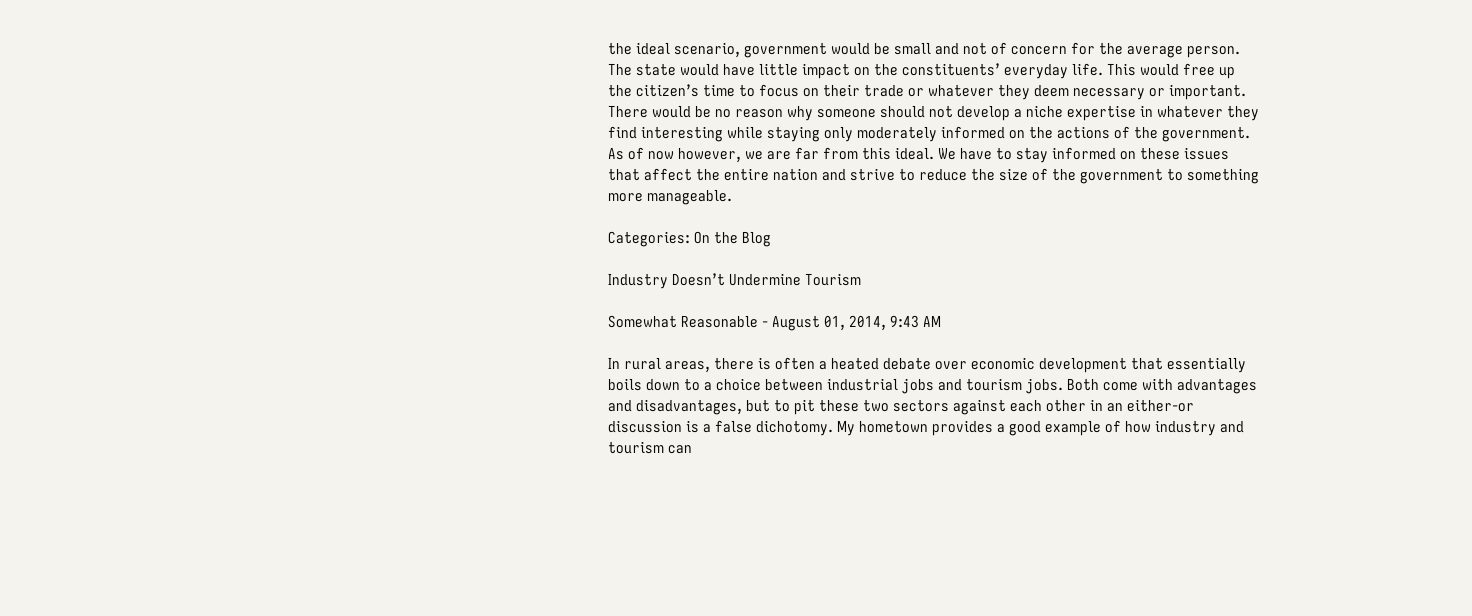the ideal scenario, government would be small and not of concern for the average person. The state would have little impact on the constituents’ everyday life. This would free up the citizen’s time to focus on their trade or whatever they deem necessary or important. There would be no reason why someone should not develop a niche expertise in whatever they find interesting while staying only moderately informed on the actions of the government. As of now however, we are far from this ideal. We have to stay informed on these issues that affect the entire nation and strive to reduce the size of the government to something more manageable.

Categories: On the Blog

Industry Doesn’t Undermine Tourism

Somewhat Reasonable - August 01, 2014, 9:43 AM

In rural areas, there is often a heated debate over economic development that essentially boils down to a choice between industrial jobs and tourism jobs. Both come with advantages and disadvantages, but to pit these two sectors against each other in an either-or discussion is a false dichotomy. My hometown provides a good example of how industry and tourism can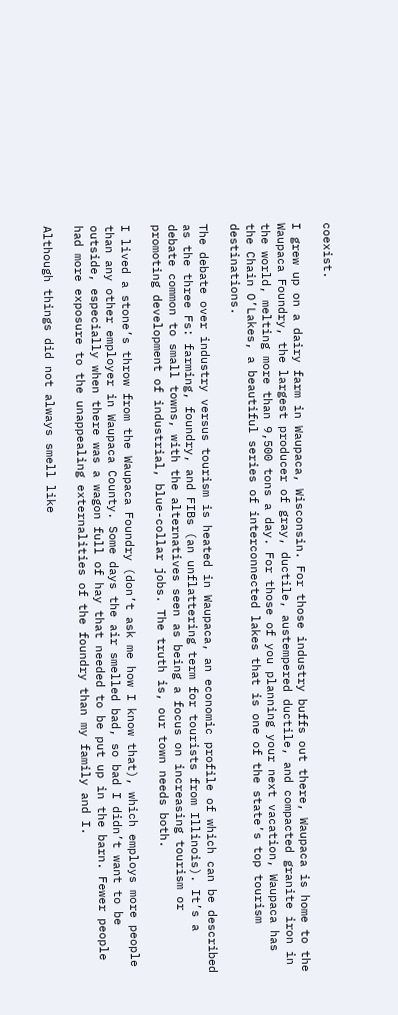coexist.

I grew up on a dairy farm in Waupaca, Wisconsin. For those industry buffs out there, Waupaca is home to the Waupaca Foundry, the largest producer of gray, ductile, austempered ductile, and compacted granite iron in the world, melting more than 9,500 tons a day. For those of you planning your next vacation, Waupaca has the Chain O’Lakes, a beautiful series of interconnected lakes that is one of the state’s top tourism destinations.

The debate over industry versus tourism is heated in Waupaca, an economic profile of which can be described as the three Fs: farming, foundry, and FIBs (an unflattering term for tourists from Illinois). It’s a debate common to small towns, with the alternatives seen as being a focus on increasing tourism or promoting development of industrial, blue-collar jobs. The truth is, our town needs both.

I lived a stone’s throw from the Waupaca Foundry (don’t ask me how I know that), which employs more people than any other employer in Waupaca County. Some days the air smelled bad, so bad I didn’t want to be outside, especially when there was a wagon full of hay that needed to be put up in the barn. Fewer people had more exposure to the unappealing externalities of the foundry than my family and I.

Although things did not always smell like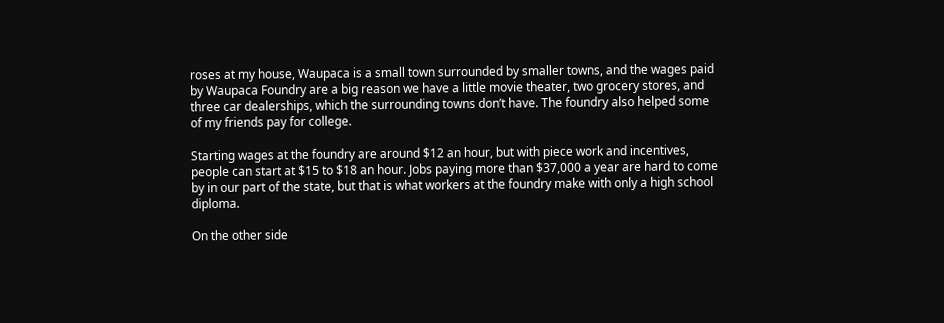roses at my house, Waupaca is a small town surrounded by smaller towns, and the wages paid by Waupaca Foundry are a big reason we have a little movie theater, two grocery stores, and three car dealerships, which the surrounding towns don’t have. The foundry also helped some of my friends pay for college.

Starting wages at the foundry are around $12 an hour, but with piece work and incentives, people can start at $15 to $18 an hour. Jobs paying more than $37,000 a year are hard to come by in our part of the state, but that is what workers at the foundry make with only a high school diploma.

On the other side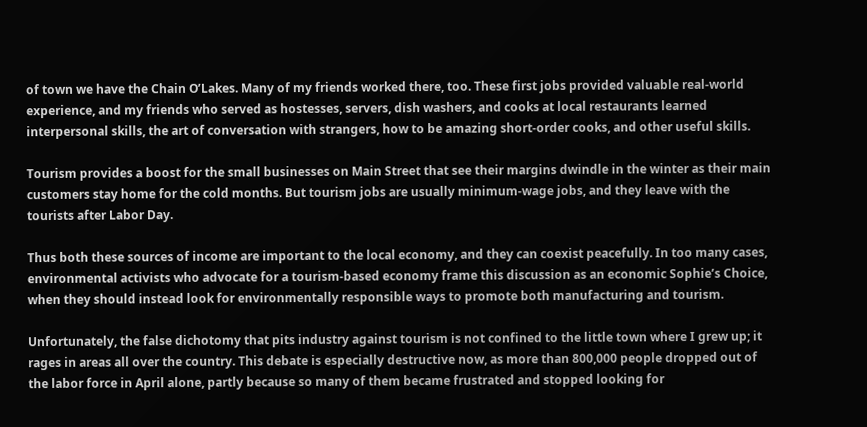of town we have the Chain O’Lakes. Many of my friends worked there, too. These first jobs provided valuable real-world experience, and my friends who served as hostesses, servers, dish washers, and cooks at local restaurants learned interpersonal skills, the art of conversation with strangers, how to be amazing short-order cooks, and other useful skills.

Tourism provides a boost for the small businesses on Main Street that see their margins dwindle in the winter as their main customers stay home for the cold months. But tourism jobs are usually minimum-wage jobs, and they leave with the tourists after Labor Day.

Thus both these sources of income are important to the local economy, and they can coexist peacefully. In too many cases, environmental activists who advocate for a tourism-based economy frame this discussion as an economic Sophie’s Choice, when they should instead look for environmentally responsible ways to promote both manufacturing and tourism.

Unfortunately, the false dichotomy that pits industry against tourism is not confined to the little town where I grew up; it rages in areas all over the country. This debate is especially destructive now, as more than 800,000 people dropped out of the labor force in April alone, partly because so many of them became frustrated and stopped looking for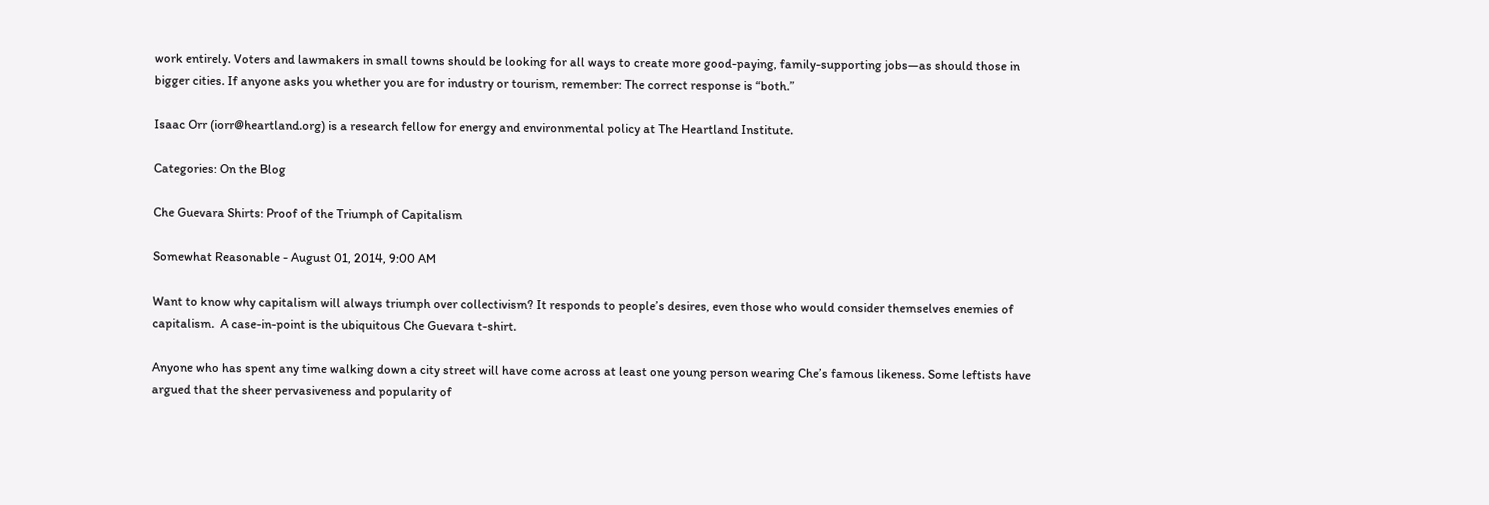work entirely. Voters and lawmakers in small towns should be looking for all ways to create more good-paying, family-supporting jobs—as should those in bigger cities. If anyone asks you whether you are for industry or tourism, remember: The correct response is “both.”

Isaac Orr (iorr@heartland.org) is a research fellow for energy and environmental policy at The Heartland Institute.

Categories: On the Blog

Che Guevara Shirts: Proof of the Triumph of Capitalism

Somewhat Reasonable - August 01, 2014, 9:00 AM

Want to know why capitalism will always triumph over collectivism? It responds to people’s desires, even those who would consider themselves enemies of capitalism.  A case-in-point is the ubiquitous Che Guevara t-shirt.

Anyone who has spent any time walking down a city street will have come across at least one young person wearing Che’s famous likeness. Some leftists have argued that the sheer pervasiveness and popularity of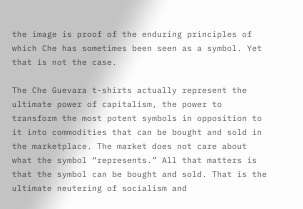the image is proof of the enduring principles of which Che has sometimes been seen as a symbol. Yet that is not the case.

The Che Guevara t-shirts actually represent the ultimate power of capitalism, the power to transform the most potent symbols in opposition to it into commodities that can be bought and sold in the marketplace. The market does not care about what the symbol “represents.” All that matters is that the symbol can be bought and sold. That is the ultimate neutering of socialism and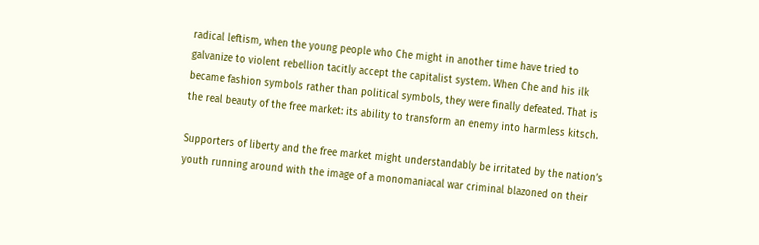radical leftism, when the young people who Che might in another time have tried to galvanize to violent rebellion tacitly accept the capitalist system. When Che and his ilk became fashion symbols rather than political symbols, they were finally defeated. That is the real beauty of the free market: its ability to transform an enemy into harmless kitsch.

Supporters of liberty and the free market might understandably be irritated by the nation’s youth running around with the image of a monomaniacal war criminal blazoned on their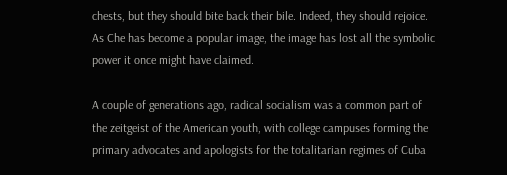chests, but they should bite back their bile. Indeed, they should rejoice. As Che has become a popular image, the image has lost all the symbolic power it once might have claimed.

A couple of generations ago, radical socialism was a common part of the zeitgeist of the American youth, with college campuses forming the primary advocates and apologists for the totalitarian regimes of Cuba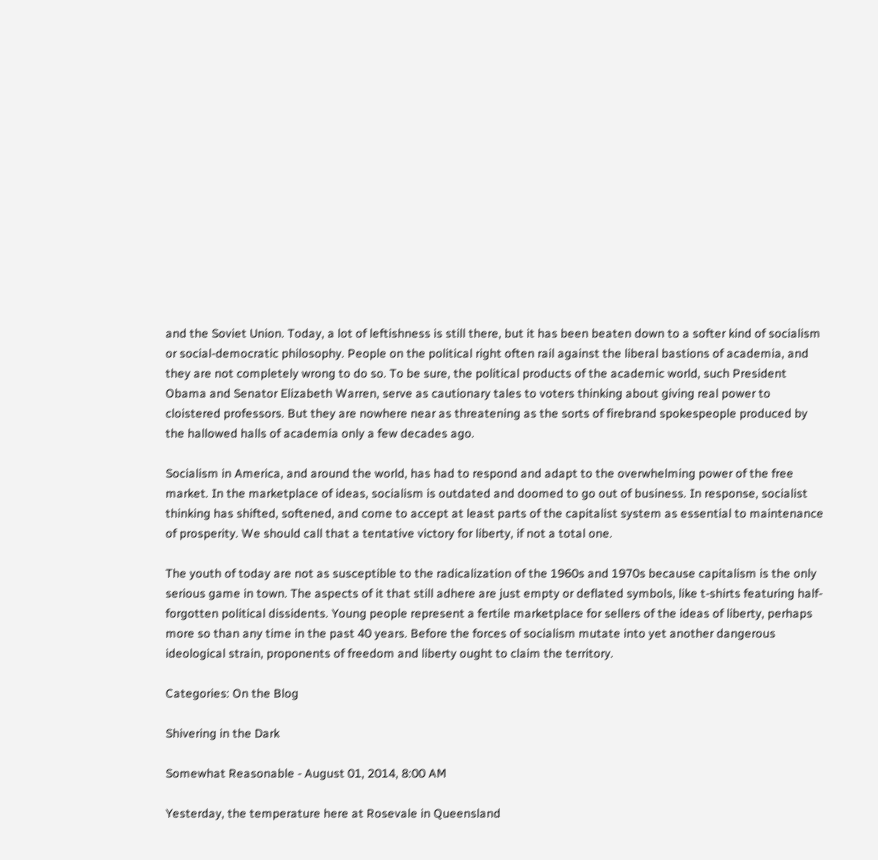and the Soviet Union. Today, a lot of leftishness is still there, but it has been beaten down to a softer kind of socialism or social-democratic philosophy. People on the political right often rail against the liberal bastions of academia, and they are not completely wrong to do so. To be sure, the political products of the academic world, such President Obama and Senator Elizabeth Warren, serve as cautionary tales to voters thinking about giving real power to cloistered professors. But they are nowhere near as threatening as the sorts of firebrand spokespeople produced by the hallowed halls of academia only a few decades ago.

Socialism in America, and around the world, has had to respond and adapt to the overwhelming power of the free market. In the marketplace of ideas, socialism is outdated and doomed to go out of business. In response, socialist thinking has shifted, softened, and come to accept at least parts of the capitalist system as essential to maintenance of prosperity. We should call that a tentative victory for liberty, if not a total one.

The youth of today are not as susceptible to the radicalization of the 1960s and 1970s because capitalism is the only serious game in town. The aspects of it that still adhere are just empty or deflated symbols, like t-shirts featuring half-forgotten political dissidents. Young people represent a fertile marketplace for sellers of the ideas of liberty, perhaps more so than any time in the past 40 years. Before the forces of socialism mutate into yet another dangerous ideological strain, proponents of freedom and liberty ought to claim the territory.

Categories: On the Blog

Shivering in the Dark

Somewhat Reasonable - August 01, 2014, 8:00 AM

Yesterday, the temperature here at Rosevale in Queensland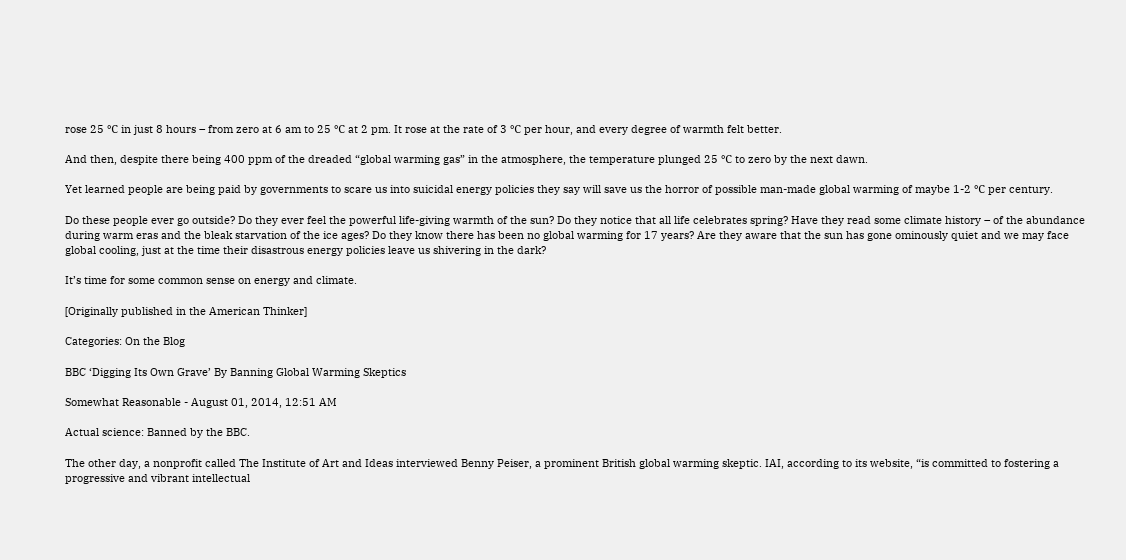rose 25 ℃ in just 8 hours – from zero at 6 am to 25 ℃ at 2 pm. It rose at the rate of 3 ℃ per hour, and every degree of warmth felt better.

And then, despite there being 400 ppm of the dreaded “global warming gas” in the atmosphere, the temperature plunged 25 ℃ to zero by the next dawn.

Yet learned people are being paid by governments to scare us into suicidal energy policies they say will save us the horror of possible man-made global warming of maybe 1-2 ℃ per century.

Do these people ever go outside? Do they ever feel the powerful life-giving warmth of the sun? Do they notice that all life celebrates spring? Have they read some climate history – of the abundance during warm eras and the bleak starvation of the ice ages? Do they know there has been no global warming for 17 years? Are they aware that the sun has gone ominously quiet and we may face global cooling, just at the time their disastrous energy policies leave us shivering in the dark?

It’s time for some common sense on energy and climate.

[Originally published in the American Thinker]

Categories: On the Blog

BBC ‘Digging Its Own Grave’ By Banning Global Warming Skeptics

Somewhat Reasonable - August 01, 2014, 12:51 AM

Actual science: Banned by the BBC.

The other day, a nonprofit called The Institute of Art and Ideas interviewed Benny Peiser, a prominent British global warming skeptic. IAI, according to its website, “is committed to fostering a progressive and vibrant intellectual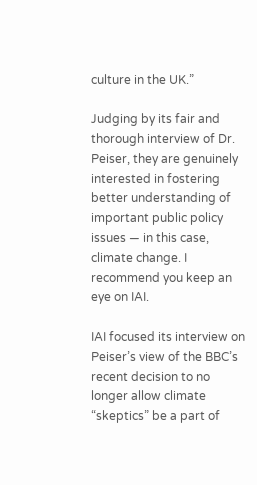culture in the UK.”

Judging by its fair and thorough interview of Dr. Peiser, they are genuinely interested in fostering better understanding of important public policy issues — in this case, climate change. I recommend you keep an eye on IAI.

IAI focused its interview on Peiser’s view of the BBC’s recent decision to no longer allow climate “skeptics” be a part of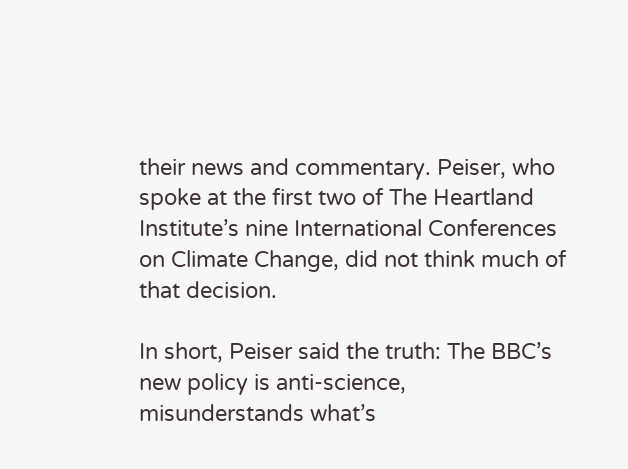their news and commentary. Peiser, who spoke at the first two of The Heartland Institute’s nine International Conferences on Climate Change, did not think much of that decision.

In short, Peiser said the truth: The BBC’s new policy is anti-science, misunderstands what’s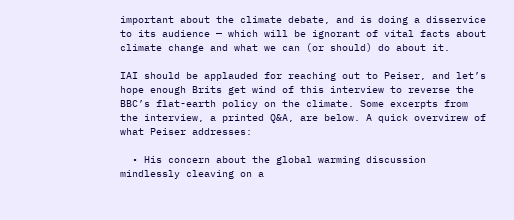important about the climate debate, and is doing a disservice to its audience — which will be ignorant of vital facts about climate change and what we can (or should) do about it.

IAI should be applauded for reaching out to Peiser, and let’s hope enough Brits get wind of this interview to reverse the BBC’s flat-earth policy on the climate. Some excerpts from the interview, a printed Q&A, are below. A quick overvirew of what Peiser addresses:

  • His concern about the global warming discussion mindlessly cleaving on a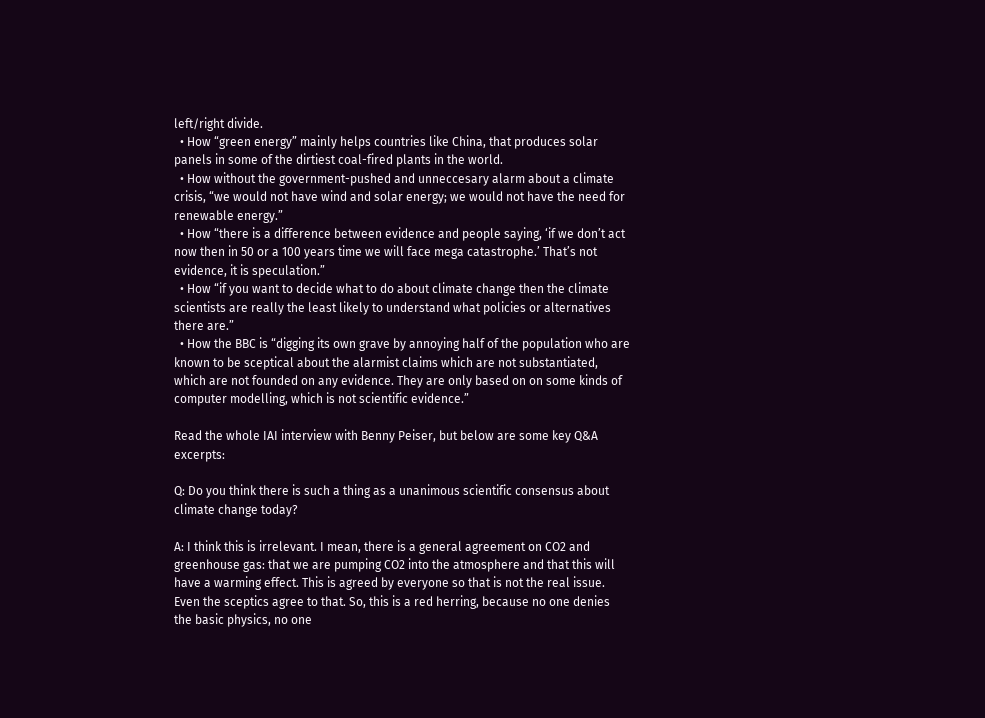left/right divide.
  • How “green energy” mainly helps countries like China, that produces solar panels in some of the dirtiest coal-fired plants in the world.
  • How without the government-pushed and unneccesary alarm about a climate crisis, “we would not have wind and solar energy; we would not have the need for renewable energy.”
  • How “there is a difference between evidence and people saying, ‘if we don’t act now then in 50 or a 100 years time we will face mega catastrophe.’ That’s not evidence, it is speculation.”
  • How “if you want to decide what to do about climate change then the climate scientists are really the least likely to understand what policies or alternatives there are.”
  • How the BBC is “digging its own grave by annoying half of the population who are known to be sceptical about the alarmist claims which are not substantiated, which are not founded on any evidence. They are only based on on some kinds of computer modelling, which is not scientific evidence.”

Read the whole IAI interview with Benny Peiser, but below are some key Q&A excerpts:

Q: Do you think there is such a thing as a unanimous scientific consensus about climate change today?

A: I think this is irrelevant. I mean, there is a general agreement on CO2 and greenhouse gas: that we are pumping CO2 into the atmosphere and that this will have a warming effect. This is agreed by everyone so that is not the real issue. Even the sceptics agree to that. So, this is a red herring, because no one denies the basic physics, no one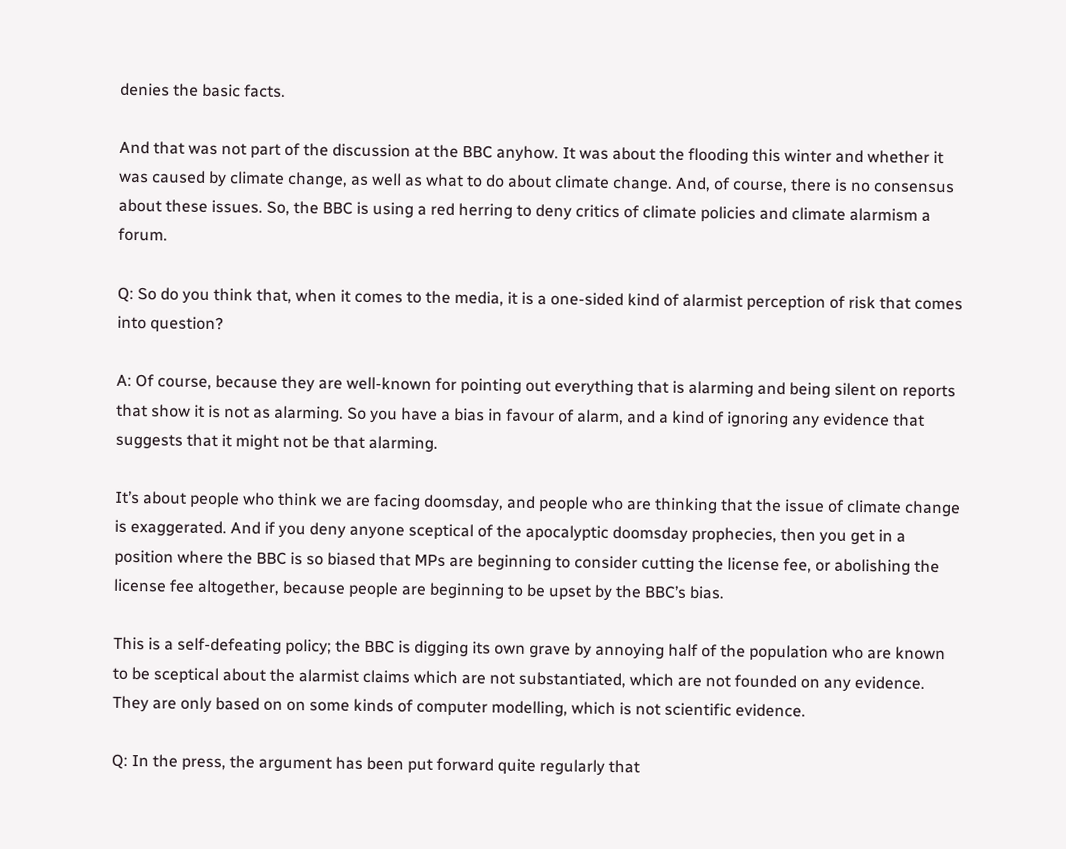denies the basic facts.

And that was not part of the discussion at the BBC anyhow. It was about the flooding this winter and whether it was caused by climate change, as well as what to do about climate change. And, of course, there is no consensus about these issues. So, the BBC is using a red herring to deny critics of climate policies and climate alarmism a forum.

Q: So do you think that, when it comes to the media, it is a one-sided kind of alarmist perception of risk that comes into question?

A: Of course, because they are well-known for pointing out everything that is alarming and being silent on reports that show it is not as alarming. So you have a bias in favour of alarm, and a kind of ignoring any evidence that suggests that it might not be that alarming.

It’s about people who think we are facing doomsday, and people who are thinking that the issue of climate change is exaggerated. And if you deny anyone sceptical of the apocalyptic doomsday prophecies, then you get in a position where the BBC is so biased that MPs are beginning to consider cutting the license fee, or abolishing the license fee altogether, because people are beginning to be upset by the BBC’s bias.

This is a self-defeating policy; the BBC is digging its own grave by annoying half of the population who are known to be sceptical about the alarmist claims which are not substantiated, which are not founded on any evidence. They are only based on on some kinds of computer modelling, which is not scientific evidence.

Q: In the press, the argument has been put forward quite regularly that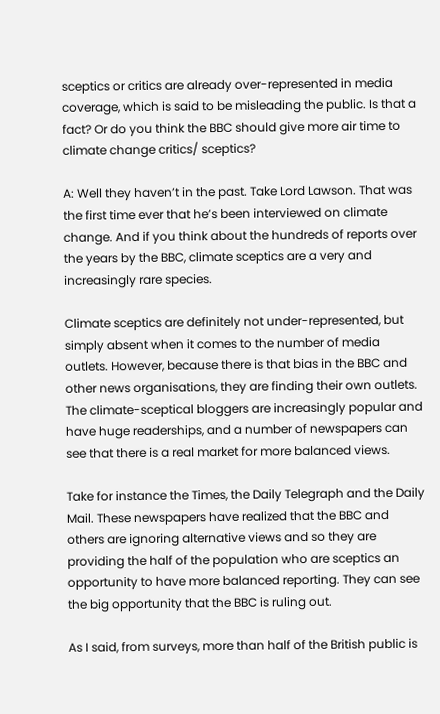sceptics or critics are already over-represented in media coverage, which is said to be misleading the public. Is that a fact? Or do you think the BBC should give more air time to climate change critics/ sceptics?

A: Well they haven’t in the past. Take Lord Lawson. That was the first time ever that he’s been interviewed on climate change. And if you think about the hundreds of reports over the years by the BBC, climate sceptics are a very and increasingly rare species.

Climate sceptics are definitely not under-represented, but simply absent when it comes to the number of media outlets. However, because there is that bias in the BBC and other news organisations, they are finding their own outlets. The climate-sceptical bloggers are increasingly popular and have huge readerships, and a number of newspapers can see that there is a real market for more balanced views.

Take for instance the Times, the Daily Telegraph and the Daily Mail. These newspapers have realized that the BBC and others are ignoring alternative views and so they are providing the half of the population who are sceptics an opportunity to have more balanced reporting. They can see the big opportunity that the BBC is ruling out.

As I said, from surveys, more than half of the British public is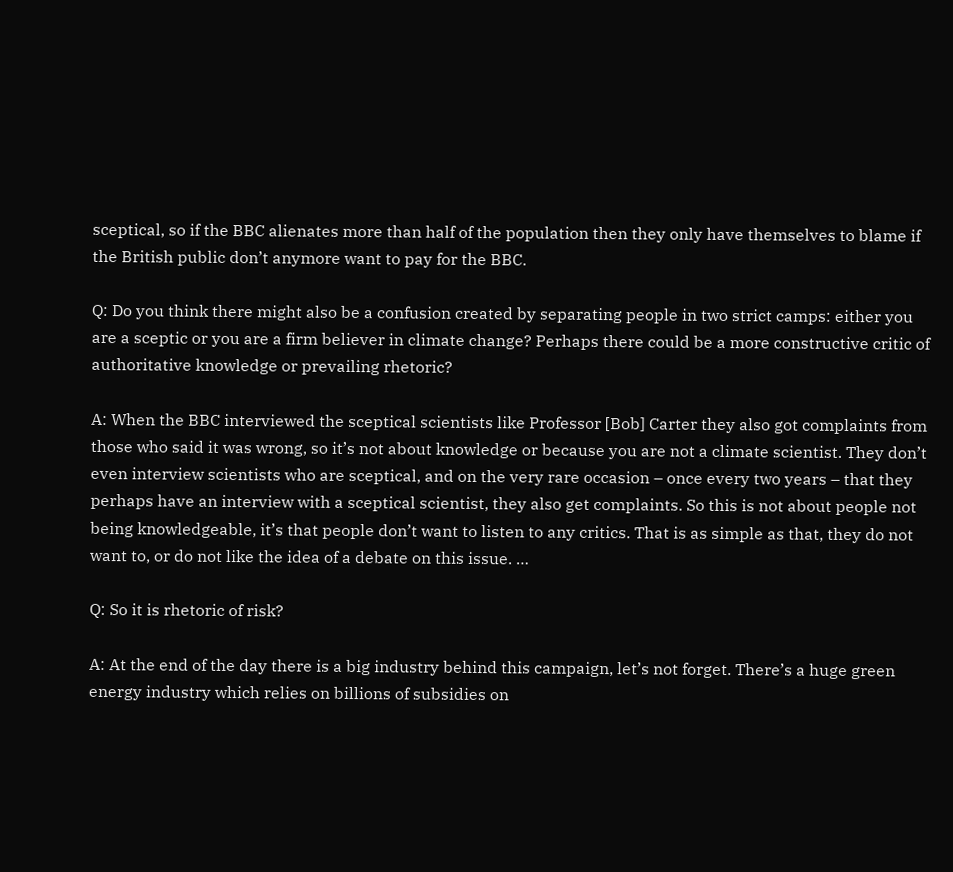sceptical, so if the BBC alienates more than half of the population then they only have themselves to blame if the British public don’t anymore want to pay for the BBC.

Q: Do you think there might also be a confusion created by separating people in two strict camps: either you are a sceptic or you are a firm believer in climate change? Perhaps there could be a more constructive critic of authoritative knowledge or prevailing rhetoric?

A: When the BBC interviewed the sceptical scientists like Professor [Bob] Carter they also got complaints from those who said it was wrong, so it’s not about knowledge or because you are not a climate scientist. They don’t even interview scientists who are sceptical, and on the very rare occasion – once every two years – that they perhaps have an interview with a sceptical scientist, they also get complaints. So this is not about people not being knowledgeable, it’s that people don’t want to listen to any critics. That is as simple as that, they do not want to, or do not like the idea of a debate on this issue. …

Q: So it is rhetoric of risk?

A: At the end of the day there is a big industry behind this campaign, let’s not forget. There’s a huge green energy industry which relies on billions of subsidies on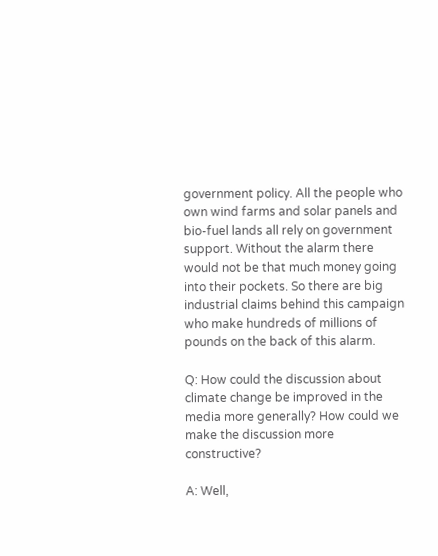government policy. All the people who own wind farms and solar panels and bio-fuel lands all rely on government support. Without the alarm there would not be that much money going into their pockets. So there are big industrial claims behind this campaign who make hundreds of millions of pounds on the back of this alarm.

Q: How could the discussion about climate change be improved in the media more generally? How could we make the discussion more constructive?

A: Well,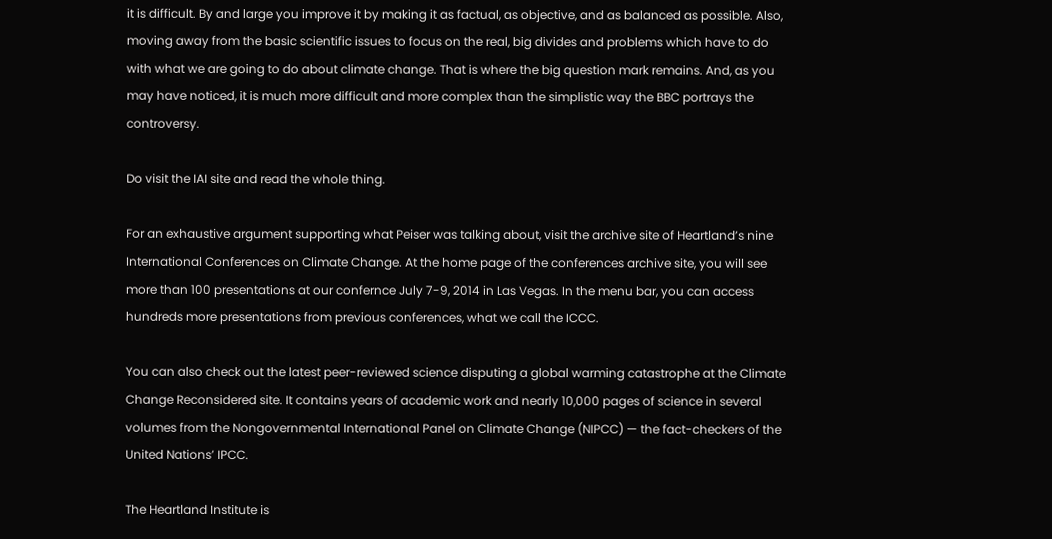it is difficult. By and large you improve it by making it as factual, as objective, and as balanced as possible. Also, moving away from the basic scientific issues to focus on the real, big divides and problems which have to do with what we are going to do about climate change. That is where the big question mark remains. And, as you may have noticed, it is much more difficult and more complex than the simplistic way the BBC portrays the controversy.

Do visit the IAI site and read the whole thing.

For an exhaustive argument supporting what Peiser was talking about, visit the archive site of Heartland’s nine International Conferences on Climate Change. At the home page of the conferences archive site, you will see more than 100 presentations at our confernce July 7-9, 2014 in Las Vegas. In the menu bar, you can access hundreds more presentations from previous conferences, what we call the ICCC.

You can also check out the latest peer-reviewed science disputing a global warming catastrophe at the Climate Change Reconsidered site. It contains years of academic work and nearly 10,000 pages of science in several volumes from the Nongovernmental International Panel on Climate Change (NIPCC) — the fact-checkers of the United Nations’ IPCC.

The Heartland Institute is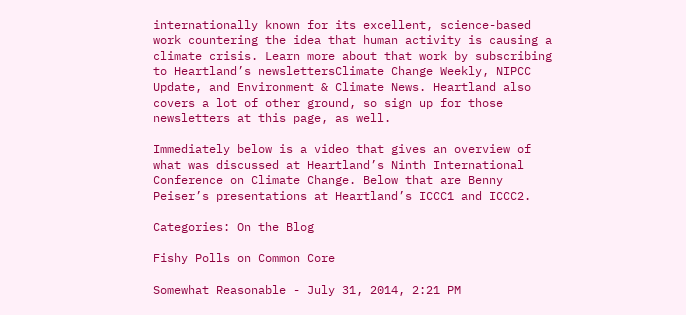internationally known for its excellent, science-based work countering the idea that human activity is causing a climate crisis. Learn more about that work by subscribing to Heartland’s newslettersClimate Change Weekly, NIPCC Update, and Environment & Climate News. Heartland also covers a lot of other ground, so sign up for those newsletters at this page, as well.

Immediately below is a video that gives an overview of what was discussed at Heartland’s Ninth International Conference on Climate Change. Below that are Benny Peiser’s presentations at Heartland’s ICCC1 and ICCC2.

Categories: On the Blog

Fishy Polls on Common Core

Somewhat Reasonable - July 31, 2014, 2:21 PM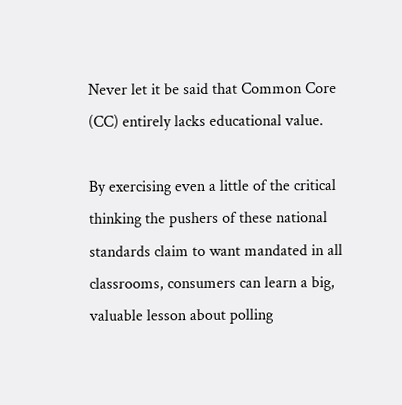Never let it be said that Common Core (CC) entirely lacks educational value.

By exercising even a little of the critical thinking the pushers of these national standards claim to want mandated in all classrooms, consumers can learn a big, valuable lesson about polling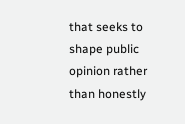that seeks to shape public opinion rather than honestly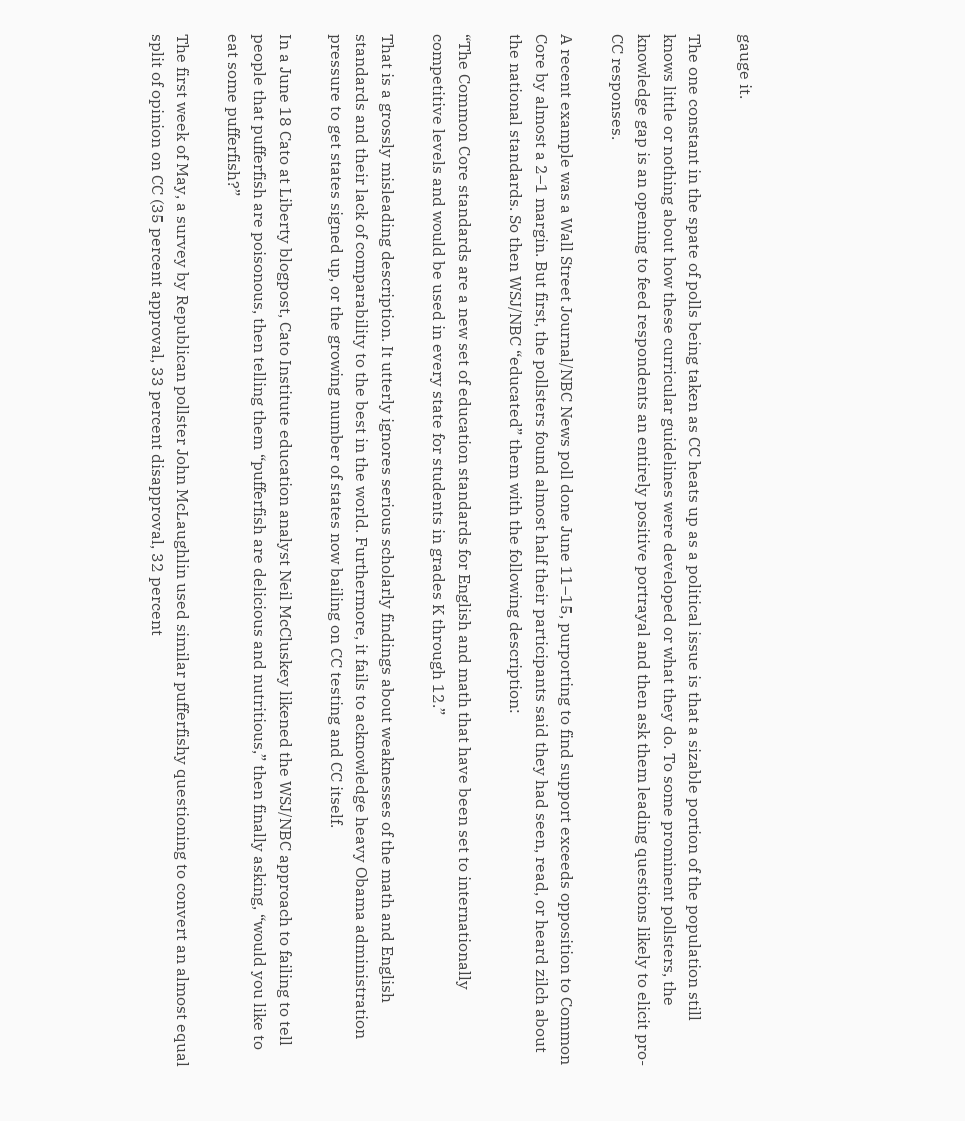gauge it.

The one constant in the spate of polls being taken as CC heats up as a political issue is that a sizable portion of the population still knows little or nothing about how these curricular guidelines were developed or what they do. To some prominent pollsters, the knowledge gap is an opening to feed respondents an entirely positive portrayal and then ask them leading questions likely to elicit pro-CC responses.

A recent example was a Wall Street Journal/NBC News poll done June 11–15, purporting to find support exceeds opposition to Common Core by almost a 2–1 margin. But first, the pollsters found almost half their participants said they had seen, read, or heard zilch about the national standards. So then WSJ/NBC “educated” them with the following description:

“The Common Core standards are a new set of education standards for English and math that have been set to internationally competitive levels and would be used in every state for students in grades K through 12.”

That is a grossly misleading description. It utterly ignores serious scholarly findings about weaknesses of the math and English standards and their lack of comparability to the best in the world. Furthermore, it fails to acknowledge heavy Obama administration pressure to get states signed up, or the growing number of states now bailing on CC testing and CC itself.

In a June 18 Cato at Liberty blogpost, Cato Institute education analyst Neil McCluskey likened the WSJ/NBC approach to failing to tell people that pufferfish are poisonous, then telling them “pufferfish are delicious and nutritious,” then finally asking, “would you like to eat some pufferfish?”

The first week of May, a survey by Republican pollster John McLaughlin used similar pufferfishy questioning to convert an almost equal split of opinion on CC (35 percent approval, 33 percent disapproval, 32 percent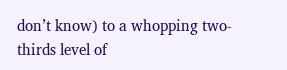don’t know) to a whopping two-thirds level of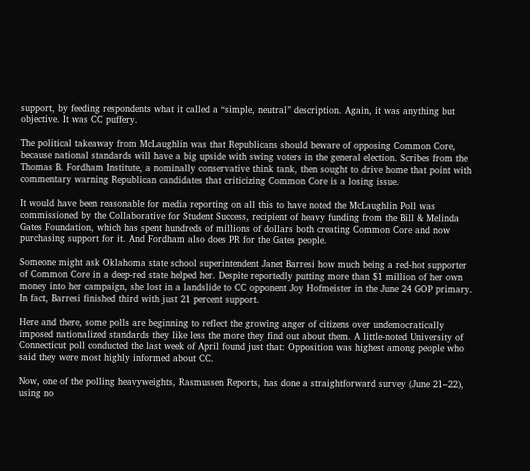support, by feeding respondents what it called a “simple, neutral” description. Again, it was anything but objective. It was CC puffery.

The political takeaway from McLaughlin was that Republicans should beware of opposing Common Core, because national standards will have a big upside with swing voters in the general election. Scribes from the Thomas B. Fordham Institute, a nominally conservative think tank, then sought to drive home that point with commentary warning Republican candidates that criticizing Common Core is a losing issue.

It would have been reasonable for media reporting on all this to have noted the McLaughlin Poll was commissioned by the Collaborative for Student Success, recipient of heavy funding from the Bill & Melinda Gates Foundation, which has spent hundreds of millions of dollars both creating Common Core and now purchasing support for it. And Fordham also does PR for the Gates people.

Someone might ask Oklahoma state school superintendent Janet Barresi how much being a red-hot supporter of Common Core in a deep-red state helped her. Despite reportedly putting more than $1 million of her own money into her campaign, she lost in a landslide to CC opponent Joy Hofmeister in the June 24 GOP primary. In fact, Barresi finished third with just 21 percent support.

Here and there, some polls are beginning to reflect the growing anger of citizens over undemocratically imposed nationalized standards they like less the more they find out about them. A little-noted University of Connecticut poll conducted the last week of April found just that: Opposition was highest among people who said they were most highly informed about CC.

Now, one of the polling heavyweights, Rasmussen Reports, has done a straightforward survey (June 21–22), using no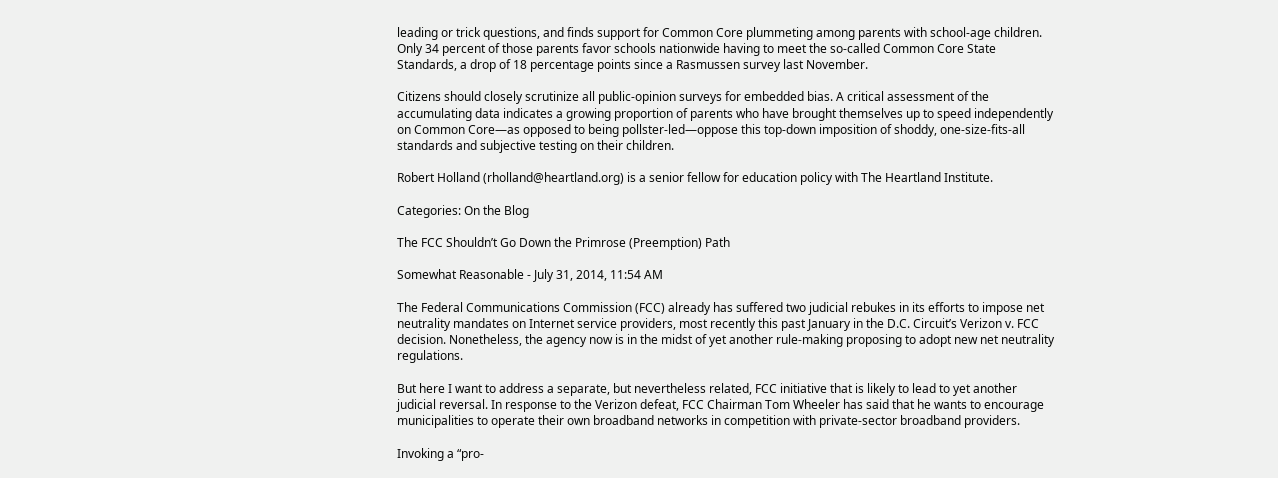leading or trick questions, and finds support for Common Core plummeting among parents with school-age children. Only 34 percent of those parents favor schools nationwide having to meet the so-called Common Core State Standards, a drop of 18 percentage points since a Rasmussen survey last November.

Citizens should closely scrutinize all public-opinion surveys for embedded bias. A critical assessment of the accumulating data indicates a growing proportion of parents who have brought themselves up to speed independently on Common Core—as opposed to being pollster-led—oppose this top-down imposition of shoddy, one-size-fits-all standards and subjective testing on their children.

Robert Holland (rholland@heartland.org) is a senior fellow for education policy with The Heartland Institute.

Categories: On the Blog

The FCC Shouldn’t Go Down the Primrose (Preemption) Path

Somewhat Reasonable - July 31, 2014, 11:54 AM

The Federal Communications Commission (FCC) already has suffered two judicial rebukes in its efforts to impose net neutrality mandates on Internet service providers, most recently this past January in the D.C. Circuit’s Verizon v. FCC decision. Nonetheless, the agency now is in the midst of yet another rule-making proposing to adopt new net neutrality regulations.

But here I want to address a separate, but nevertheless related, FCC initiative that is likely to lead to yet another judicial reversal. In response to the Verizon defeat, FCC Chairman Tom Wheeler has said that he wants to encourage municipalities to operate their own broadband networks in competition with private-sector broadband providers.

Invoking a “pro-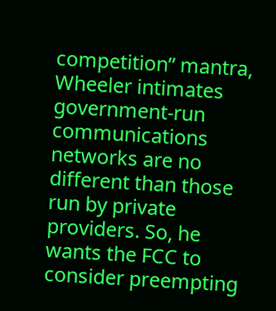competition” mantra, Wheeler intimates government-run communications networks are no different than those run by private providers. So, he wants the FCC to consider preempting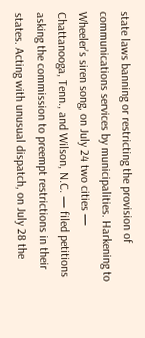state laws banning or restricting the provision of communications services by municipalities. Harkening to Wheeler’s siren song, on July 24 two cities — Chattanooga, Tenn., and Wilson, N.C. — filed petitions asking the commission to preempt restrictions in their states. Acting with unusual dispatch, on July 28 the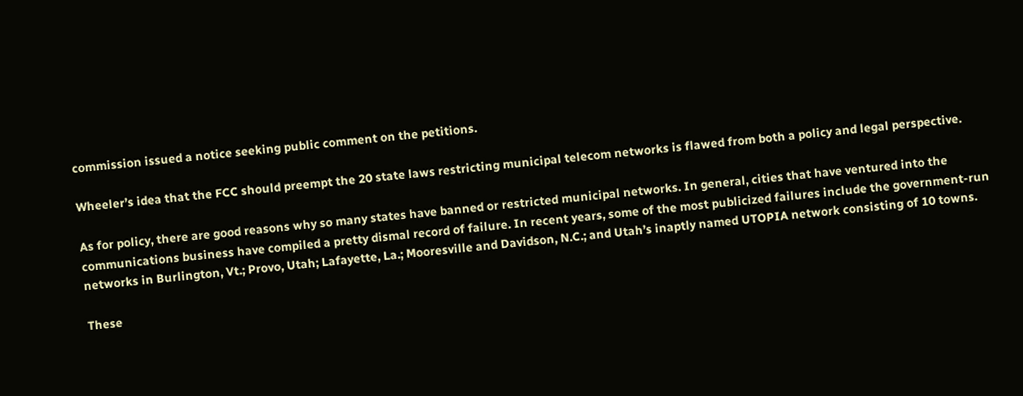commission issued a notice seeking public comment on the petitions.

Wheeler’s idea that the FCC should preempt the 20 state laws restricting municipal telecom networks is flawed from both a policy and legal perspective.

As for policy, there are good reasons why so many states have banned or restricted municipal networks. In general, cities that have ventured into the communications business have compiled a pretty dismal record of failure. In recent years, some of the most publicized failures include the government-run networks in Burlington, Vt.; Provo, Utah; Lafayette, La.; Mooresville and Davidson, N.C.; and Utah’s inaptly named UTOPIA network consisting of 10 towns.

These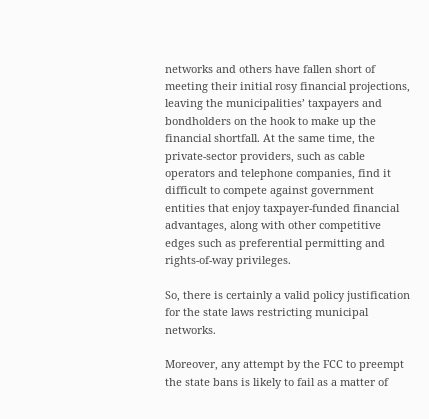networks and others have fallen short of meeting their initial rosy financial projections, leaving the municipalities’ taxpayers and bondholders on the hook to make up the financial shortfall. At the same time, the private-sector providers, such as cable operators and telephone companies, find it difficult to compete against government entities that enjoy taxpayer-funded financial advantages, along with other competitive edges such as preferential permitting and rights-of-way privileges.

So, there is certainly a valid policy justification for the state laws restricting municipal networks.

Moreover, any attempt by the FCC to preempt the state bans is likely to fail as a matter of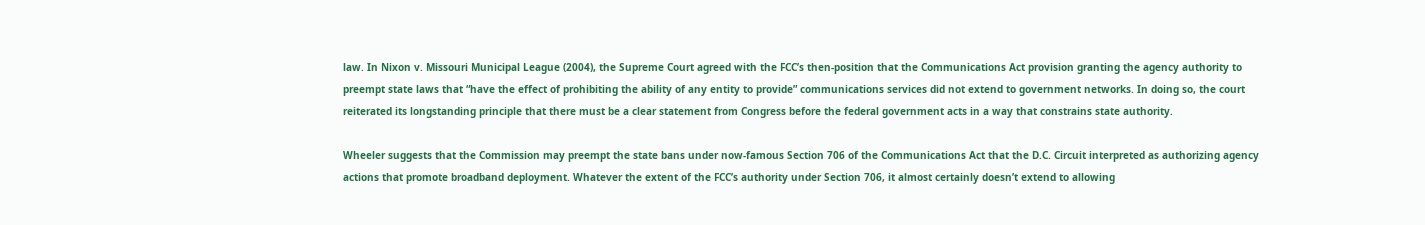law. In Nixon v. Missouri Municipal League (2004), the Supreme Court agreed with the FCC’s then-position that the Communications Act provision granting the agency authority to preempt state laws that “have the effect of prohibiting the ability of any entity to provide” communications services did not extend to government networks. In doing so, the court reiterated its longstanding principle that there must be a clear statement from Congress before the federal government acts in a way that constrains state authority.

Wheeler suggests that the Commission may preempt the state bans under now-famous Section 706 of the Communications Act that the D.C. Circuit interpreted as authorizing agency actions that promote broadband deployment. Whatever the extent of the FCC’s authority under Section 706, it almost certainly doesn’t extend to allowing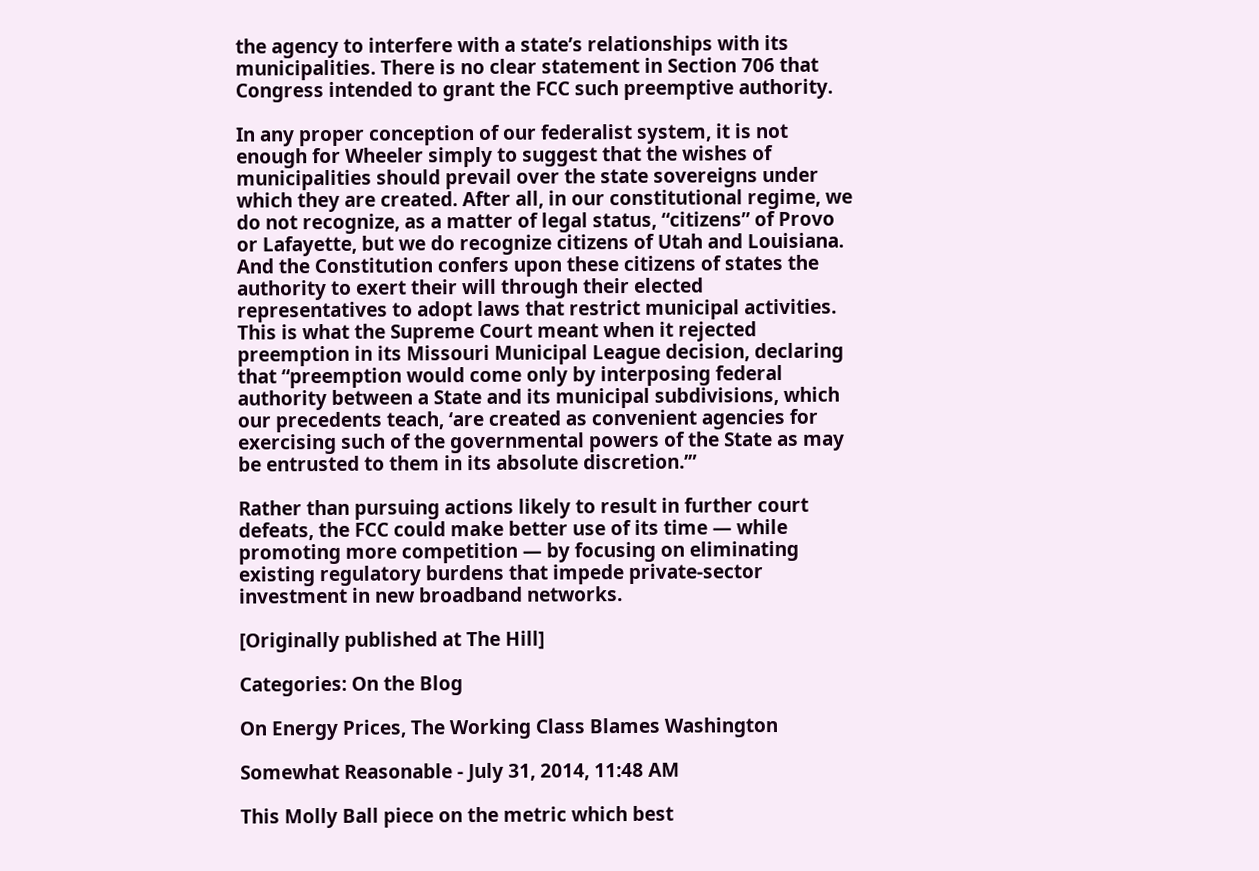the agency to interfere with a state’s relationships with its municipalities. There is no clear statement in Section 706 that Congress intended to grant the FCC such preemptive authority.

In any proper conception of our federalist system, it is not enough for Wheeler simply to suggest that the wishes of municipalities should prevail over the state sovereigns under which they are created. After all, in our constitutional regime, we do not recognize, as a matter of legal status, “citizens” of Provo or Lafayette, but we do recognize citizens of Utah and Louisiana. And the Constitution confers upon these citizens of states the authority to exert their will through their elected representatives to adopt laws that restrict municipal activities. This is what the Supreme Court meant when it rejected preemption in its Missouri Municipal League decision, declaring that “preemption would come only by interposing federal authority between a State and its municipal subdivisions, which our precedents teach, ‘are created as convenient agencies for exercising such of the governmental powers of the State as may be entrusted to them in its absolute discretion.’”

Rather than pursuing actions likely to result in further court defeats, the FCC could make better use of its time — while promoting more competition — by focusing on eliminating existing regulatory burdens that impede private-sector investment in new broadband networks.

[Originally published at The Hill]

Categories: On the Blog

On Energy Prices, The Working Class Blames Washington

Somewhat Reasonable - July 31, 2014, 11:48 AM

This Molly Ball piece on the metric which best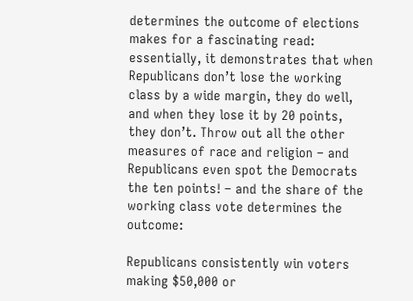determines the outcome of elections makes for a fascinating read: essentially, it demonstrates that when Republicans don’t lose the working class by a wide margin, they do well, and when they lose it by 20 points, they don’t. Throw out all the other measures of race and religion – and Republicans even spot the Democrats the ten points! – and the share of the working class vote determines the outcome:

Republicans consistently win voters making $50,000 or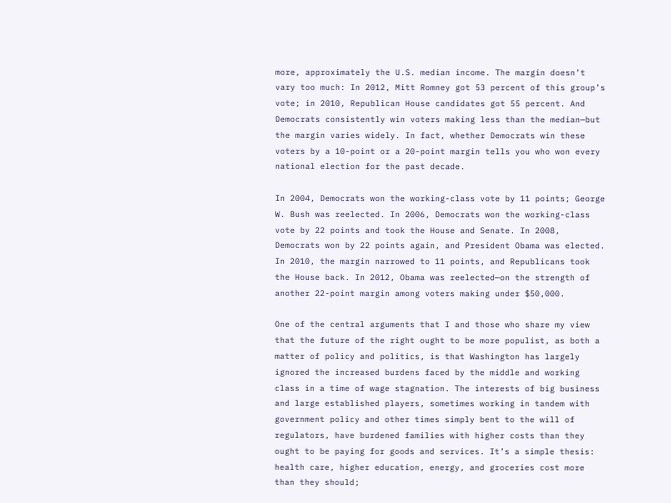more, approximately the U.S. median income. The margin doesn’t vary too much: In 2012, Mitt Romney got 53 percent of this group’s vote; in 2010, Republican House candidates got 55 percent. And Democrats consistently win voters making less than the median—but the margin varies widely. In fact, whether Democrats win these voters by a 10-point or a 20-point margin tells you who won every national election for the past decade.

In 2004, Democrats won the working-class vote by 11 points; George W. Bush was reelected. In 2006, Democrats won the working-class vote by 22 points and took the House and Senate. In 2008, Democrats won by 22 points again, and President Obama was elected. In 2010, the margin narrowed to 11 points, and Republicans took the House back. In 2012, Obama was reelected—on the strength of another 22-point margin among voters making under $50,000.

One of the central arguments that I and those who share my view that the future of the right ought to be more populist, as both a matter of policy and politics, is that Washington has largely ignored the increased burdens faced by the middle and working class in a time of wage stagnation. The interests of big business and large established players, sometimes working in tandem with government policy and other times simply bent to the will of regulators, have burdened families with higher costs than they ought to be paying for goods and services. It’s a simple thesis: health care, higher education, energy, and groceries cost more than they should;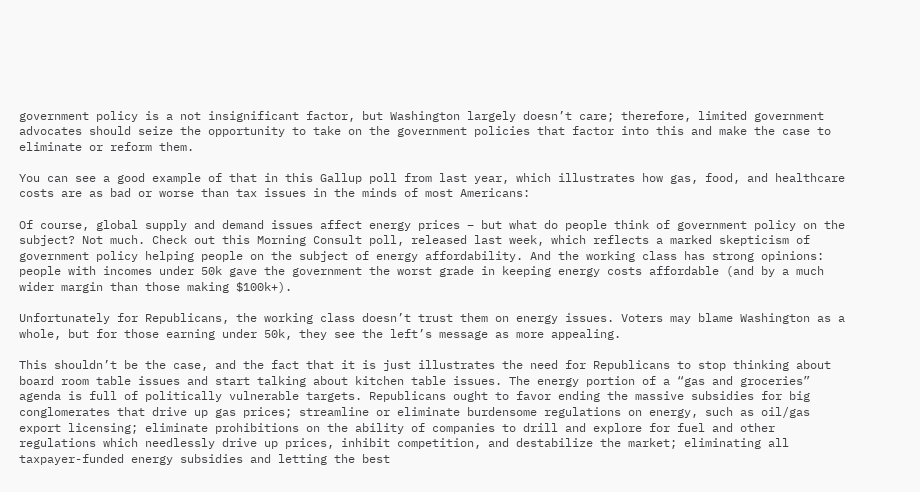government policy is a not insignificant factor, but Washington largely doesn’t care; therefore, limited government advocates should seize the opportunity to take on the government policies that factor into this and make the case to eliminate or reform them.

You can see a good example of that in this Gallup poll from last year, which illustrates how gas, food, and healthcare costs are as bad or worse than tax issues in the minds of most Americans:

Of course, global supply and demand issues affect energy prices – but what do people think of government policy on the subject? Not much. Check out this Morning Consult poll, released last week, which reflects a marked skepticism of government policy helping people on the subject of energy affordability. And the working class has strong opinions: people with incomes under 50k gave the government the worst grade in keeping energy costs affordable (and by a much wider margin than those making $100k+).

Unfortunately for Republicans, the working class doesn’t trust them on energy issues. Voters may blame Washington as a whole, but for those earning under 50k, they see the left’s message as more appealing.

This shouldn’t be the case, and the fact that it is just illustrates the need for Republicans to stop thinking about board room table issues and start talking about kitchen table issues. The energy portion of a “gas and groceries” agenda is full of politically vulnerable targets. Republicans ought to favor ending the massive subsidies for big conglomerates that drive up gas prices; streamline or eliminate burdensome regulations on energy, such as oil/gas export licensing; eliminate prohibitions on the ability of companies to drill and explore for fuel and other regulations which needlessly drive up prices, inhibit competition, and destabilize the market; eliminating all taxpayer-funded energy subsidies and letting the best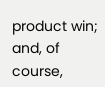product win; and, of course,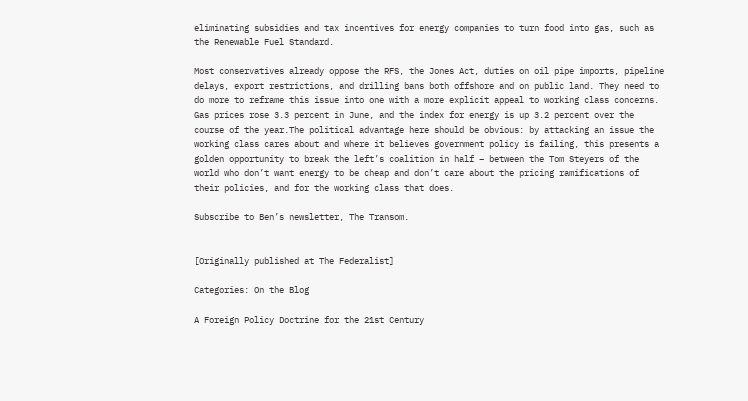eliminating subsidies and tax incentives for energy companies to turn food into gas, such as the Renewable Fuel Standard.

Most conservatives already oppose the RFS, the Jones Act, duties on oil pipe imports, pipeline delays, export restrictions, and drilling bans both offshore and on public land. They need to do more to reframe this issue into one with a more explicit appeal to working class concerns. Gas prices rose 3.3 percent in June, and the index for energy is up 3.2 percent over the course of the year.The political advantage here should be obvious: by attacking an issue the working class cares about and where it believes government policy is failing, this presents a golden opportunity to break the left’s coalition in half – between the Tom Steyers of the world who don’t want energy to be cheap and don’t care about the pricing ramifications of their policies, and for the working class that does.

Subscribe to Ben’s newsletter, The Transom.


[Originally published at The Federalist]

Categories: On the Blog

A Foreign Policy Doctrine for the 21st Century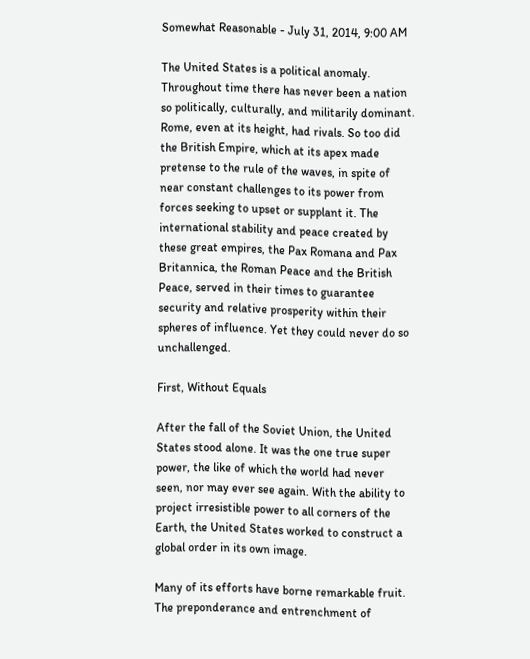Somewhat Reasonable - July 31, 2014, 9:00 AM

The United States is a political anomaly. Throughout time there has never been a nation so politically, culturally, and militarily dominant. Rome, even at its height, had rivals. So too did the British Empire, which at its apex made pretense to the rule of the waves, in spite of near constant challenges to its power from forces seeking to upset or supplant it. The international stability and peace created by these great empires, the Pax Romana and Pax Britannica, the Roman Peace and the British Peace, served in their times to guarantee security and relative prosperity within their spheres of influence. Yet they could never do so unchallenged.

First, Without Equals

After the fall of the Soviet Union, the United States stood alone. It was the one true super power, the like of which the world had never seen, nor may ever see again. With the ability to project irresistible power to all corners of the Earth, the United States worked to construct a global order in its own image.

Many of its efforts have borne remarkable fruit. The preponderance and entrenchment of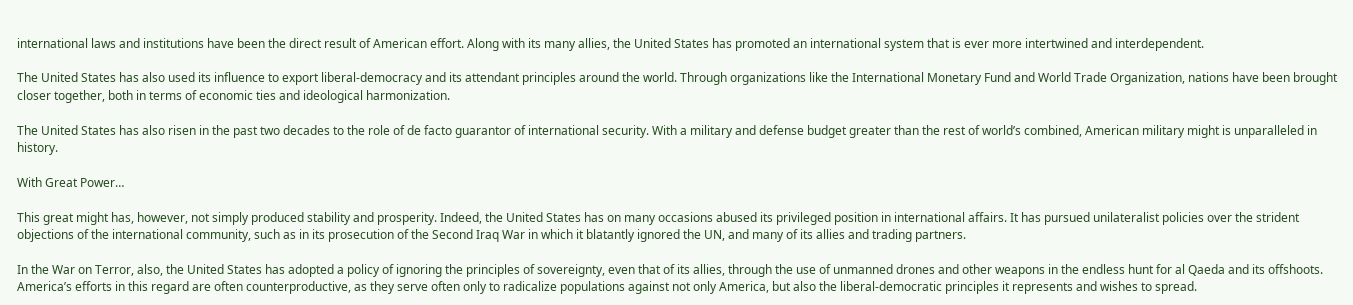international laws and institutions have been the direct result of American effort. Along with its many allies, the United States has promoted an international system that is ever more intertwined and interdependent.

The United States has also used its influence to export liberal-democracy and its attendant principles around the world. Through organizations like the International Monetary Fund and World Trade Organization, nations have been brought closer together, both in terms of economic ties and ideological harmonization.

The United States has also risen in the past two decades to the role of de facto guarantor of international security. With a military and defense budget greater than the rest of world’s combined, American military might is unparalleled in history.

With Great Power…

This great might has, however, not simply produced stability and prosperity. Indeed, the United States has on many occasions abused its privileged position in international affairs. It has pursued unilateralist policies over the strident objections of the international community, such as in its prosecution of the Second Iraq War in which it blatantly ignored the UN, and many of its allies and trading partners.

In the War on Terror, also, the United States has adopted a policy of ignoring the principles of sovereignty, even that of its allies, through the use of unmanned drones and other weapons in the endless hunt for al Qaeda and its offshoots. America’s efforts in this regard are often counterproductive, as they serve often only to radicalize populations against not only America, but also the liberal-democratic principles it represents and wishes to spread.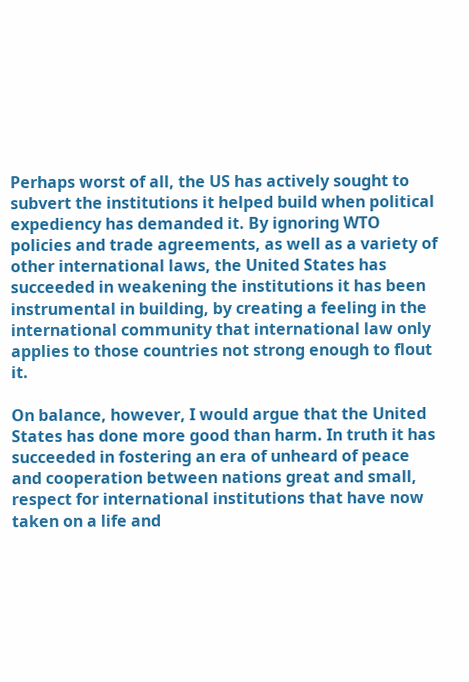Perhaps worst of all, the US has actively sought to subvert the institutions it helped build when political expediency has demanded it. By ignoring WTO policies and trade agreements, as well as a variety of other international laws, the United States has succeeded in weakening the institutions it has been instrumental in building, by creating a feeling in the international community that international law only applies to those countries not strong enough to flout it.

On balance, however, I would argue that the United States has done more good than harm. In truth it has succeeded in fostering an era of unheard of peace and cooperation between nations great and small, respect for international institutions that have now taken on a life and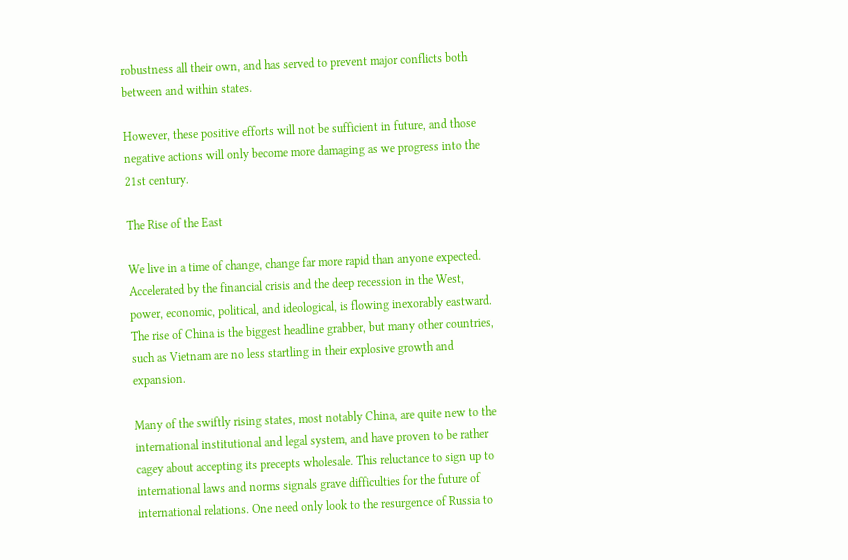robustness all their own, and has served to prevent major conflicts both between and within states.

However, these positive efforts will not be sufficient in future, and those negative actions will only become more damaging as we progress into the 21st century.

The Rise of the East

We live in a time of change, change far more rapid than anyone expected. Accelerated by the financial crisis and the deep recession in the West, power, economic, political, and ideological, is flowing inexorably eastward. The rise of China is the biggest headline grabber, but many other countries, such as Vietnam are no less startling in their explosive growth and expansion.

Many of the swiftly rising states, most notably China, are quite new to the international institutional and legal system, and have proven to be rather cagey about accepting its precepts wholesale. This reluctance to sign up to international laws and norms signals grave difficulties for the future of international relations. One need only look to the resurgence of Russia to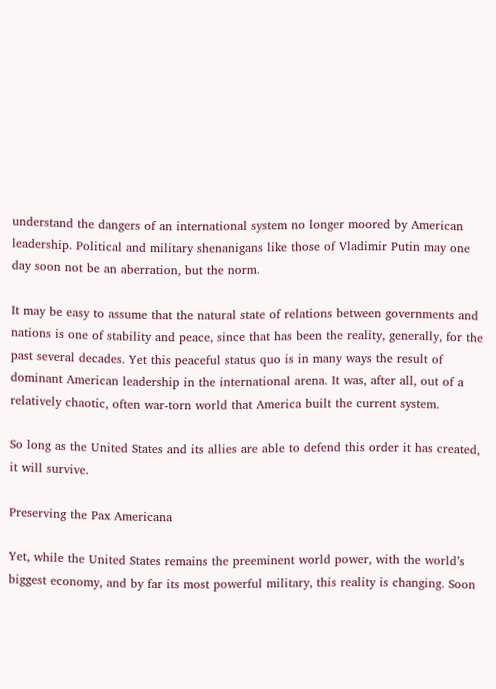understand the dangers of an international system no longer moored by American leadership. Political and military shenanigans like those of Vladimir Putin may one day soon not be an aberration, but the norm.

It may be easy to assume that the natural state of relations between governments and nations is one of stability and peace, since that has been the reality, generally, for the past several decades. Yet this peaceful status quo is in many ways the result of dominant American leadership in the international arena. It was, after all, out of a relatively chaotic, often war-torn world that America built the current system.

So long as the United States and its allies are able to defend this order it has created, it will survive.

Preserving the Pax Americana

Yet, while the United States remains the preeminent world power, with the world’s biggest economy, and by far its most powerful military, this reality is changing. Soon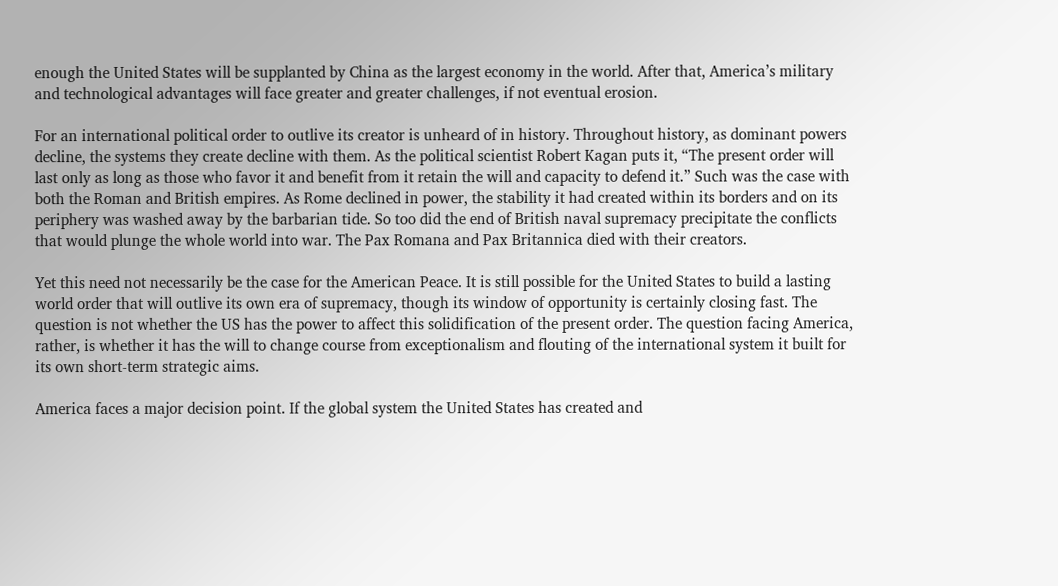enough the United States will be supplanted by China as the largest economy in the world. After that, America’s military and technological advantages will face greater and greater challenges, if not eventual erosion.

For an international political order to outlive its creator is unheard of in history. Throughout history, as dominant powers decline, the systems they create decline with them. As the political scientist Robert Kagan puts it, “The present order will last only as long as those who favor it and benefit from it retain the will and capacity to defend it.” Such was the case with both the Roman and British empires. As Rome declined in power, the stability it had created within its borders and on its periphery was washed away by the barbarian tide. So too did the end of British naval supremacy precipitate the conflicts that would plunge the whole world into war. The Pax Romana and Pax Britannica died with their creators.

Yet this need not necessarily be the case for the American Peace. It is still possible for the United States to build a lasting world order that will outlive its own era of supremacy, though its window of opportunity is certainly closing fast. The question is not whether the US has the power to affect this solidification of the present order. The question facing America, rather, is whether it has the will to change course from exceptionalism and flouting of the international system it built for its own short-term strategic aims.

America faces a major decision point. If the global system the United States has created and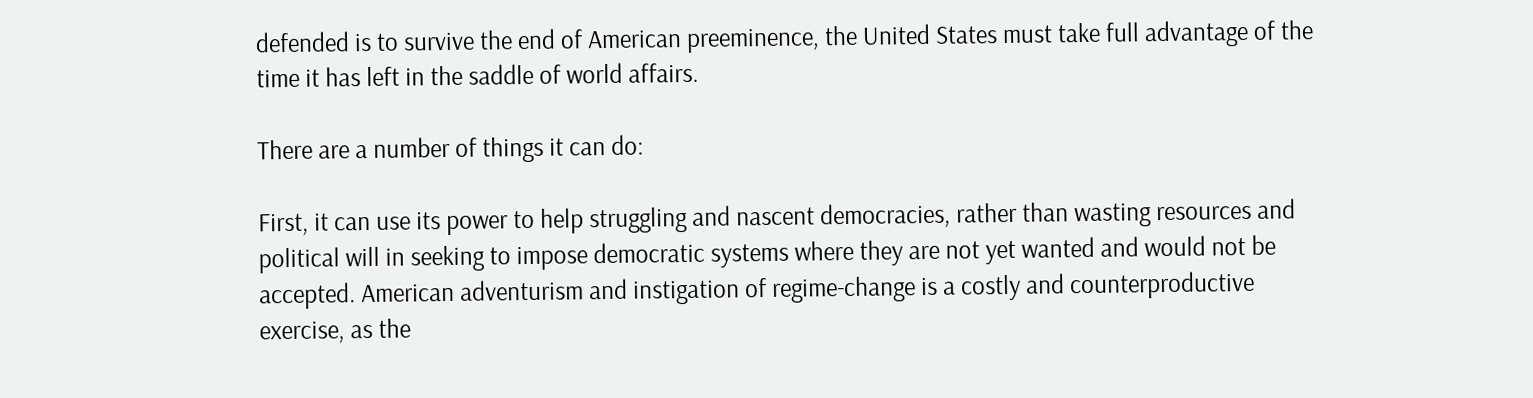defended is to survive the end of American preeminence, the United States must take full advantage of the time it has left in the saddle of world affairs.

There are a number of things it can do:

First, it can use its power to help struggling and nascent democracies, rather than wasting resources and political will in seeking to impose democratic systems where they are not yet wanted and would not be accepted. American adventurism and instigation of regime-change is a costly and counterproductive exercise, as the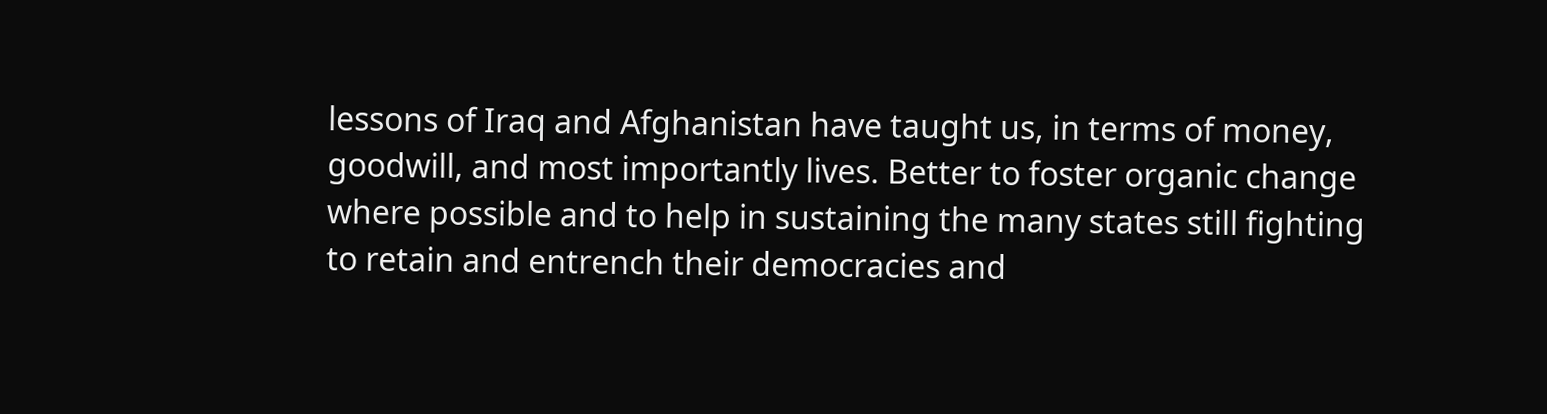lessons of Iraq and Afghanistan have taught us, in terms of money, goodwill, and most importantly lives. Better to foster organic change where possible and to help in sustaining the many states still fighting to retain and entrench their democracies and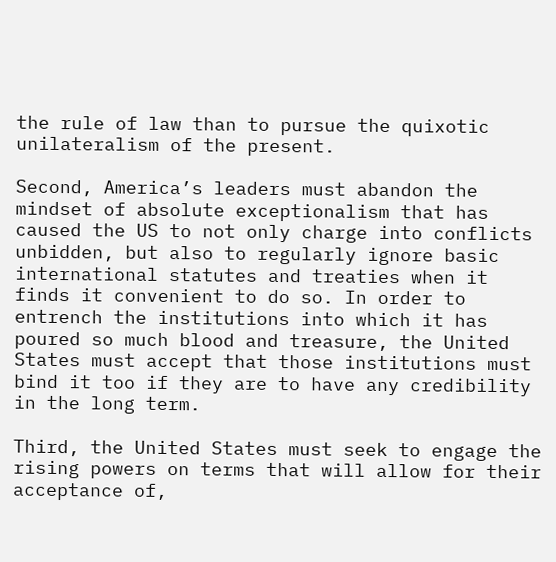the rule of law than to pursue the quixotic unilateralism of the present.

Second, America’s leaders must abandon the mindset of absolute exceptionalism that has caused the US to not only charge into conflicts unbidden, but also to regularly ignore basic international statutes and treaties when it finds it convenient to do so. In order to entrench the institutions into which it has poured so much blood and treasure, the United States must accept that those institutions must bind it too if they are to have any credibility in the long term.

Third, the United States must seek to engage the rising powers on terms that will allow for their acceptance of,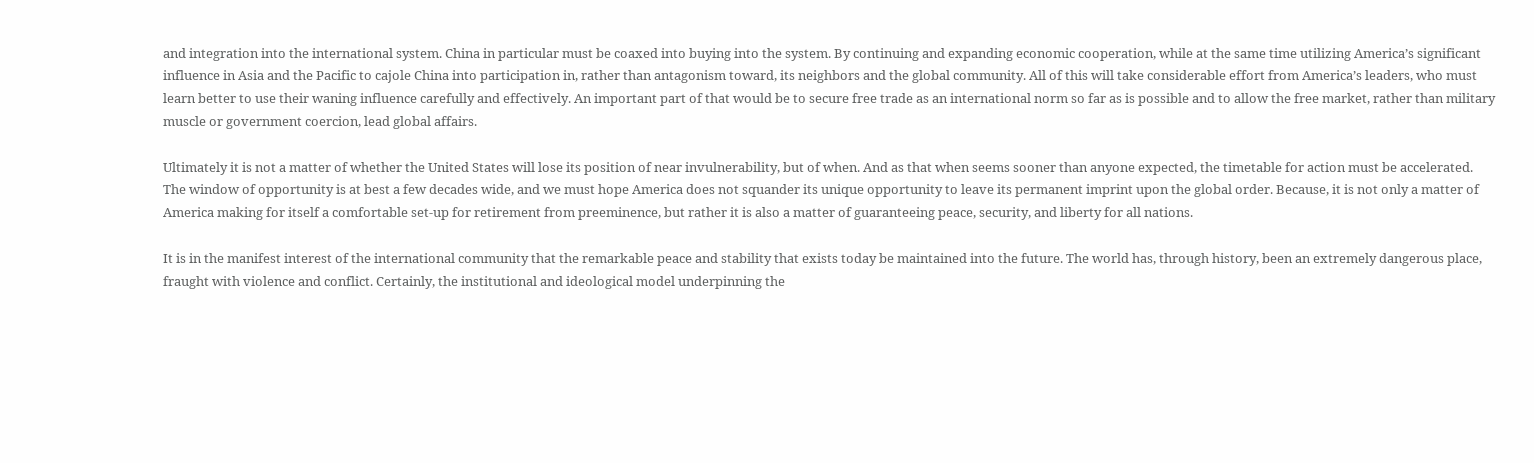and integration into the international system. China in particular must be coaxed into buying into the system. By continuing and expanding economic cooperation, while at the same time utilizing America’s significant influence in Asia and the Pacific to cajole China into participation in, rather than antagonism toward, its neighbors and the global community. All of this will take considerable effort from America’s leaders, who must learn better to use their waning influence carefully and effectively. An important part of that would be to secure free trade as an international norm so far as is possible and to allow the free market, rather than military muscle or government coercion, lead global affairs.

Ultimately it is not a matter of whether the United States will lose its position of near invulnerability, but of when. And as that when seems sooner than anyone expected, the timetable for action must be accelerated. The window of opportunity is at best a few decades wide, and we must hope America does not squander its unique opportunity to leave its permanent imprint upon the global order. Because, it is not only a matter of America making for itself a comfortable set-up for retirement from preeminence, but rather it is also a matter of guaranteeing peace, security, and liberty for all nations.

It is in the manifest interest of the international community that the remarkable peace and stability that exists today be maintained into the future. The world has, through history, been an extremely dangerous place, fraught with violence and conflict. Certainly, the institutional and ideological model underpinning the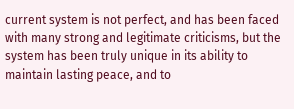current system is not perfect, and has been faced with many strong and legitimate criticisms, but the system has been truly unique in its ability to maintain lasting peace, and to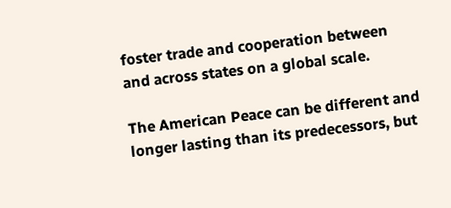foster trade and cooperation between and across states on a global scale.

The American Peace can be different and longer lasting than its predecessors, but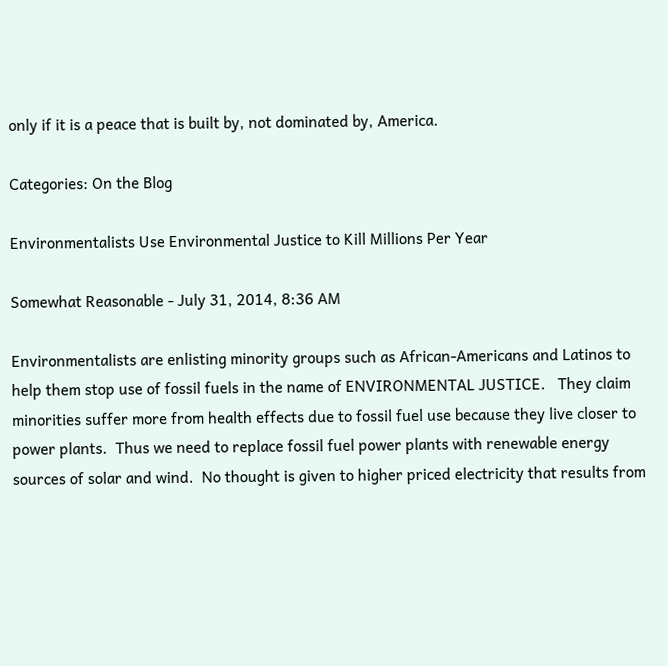only if it is a peace that is built by, not dominated by, America.

Categories: On the Blog

Environmentalists Use Environmental Justice to Kill Millions Per Year

Somewhat Reasonable - July 31, 2014, 8:36 AM

Environmentalists are enlisting minority groups such as African-Americans and Latinos to help them stop use of fossil fuels in the name of ENVIRONMENTAL JUSTICE.   They claim minorities suffer more from health effects due to fossil fuel use because they live closer to power plants.  Thus we need to replace fossil fuel power plants with renewable energy sources of solar and wind.  No thought is given to higher priced electricity that results from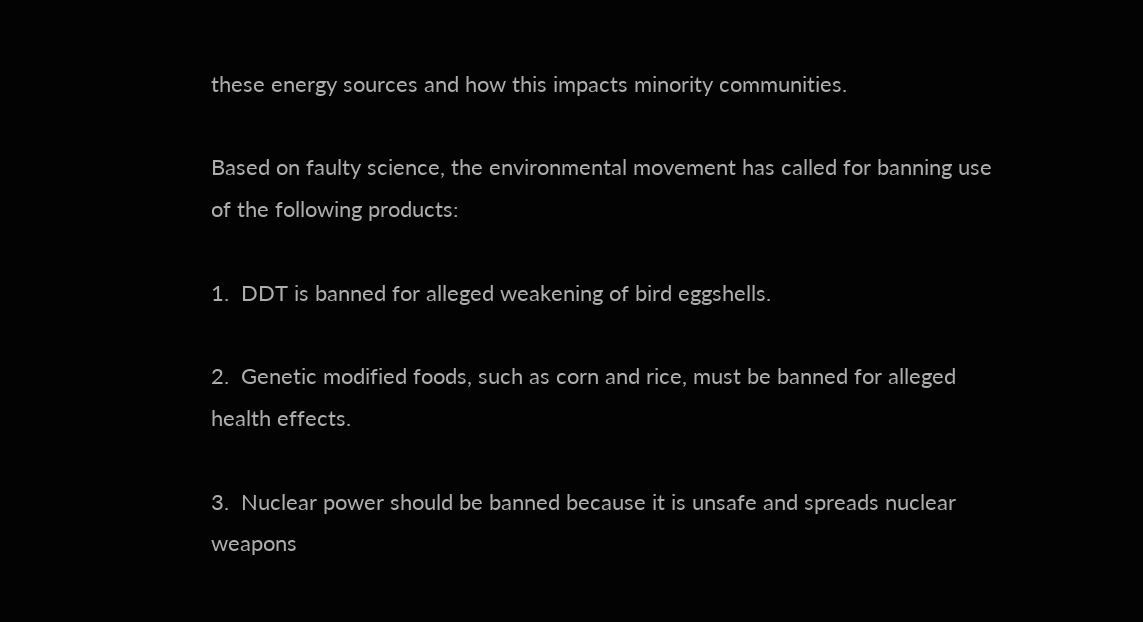these energy sources and how this impacts minority communities.

Based on faulty science, the environmental movement has called for banning use of the following products:

1.  DDT is banned for alleged weakening of bird eggshells.

2.  Genetic modified foods, such as corn and rice, must be banned for alleged health effects.

3.  Nuclear power should be banned because it is unsafe and spreads nuclear weapons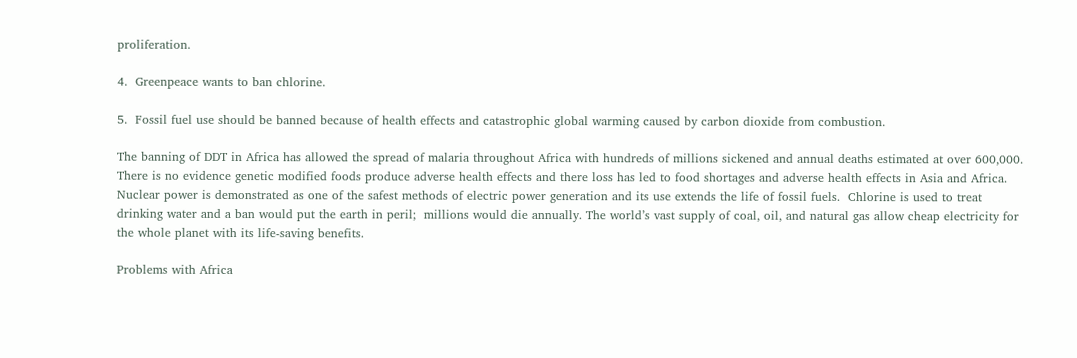proliferation.

4.  Greenpeace wants to ban chlorine.

5.  Fossil fuel use should be banned because of health effects and catastrophic global warming caused by carbon dioxide from combustion.

The banning of DDT in Africa has allowed the spread of malaria throughout Africa with hundreds of millions sickened and annual deaths estimated at over 600,000.  There is no evidence genetic modified foods produce adverse health effects and there loss has led to food shortages and adverse health effects in Asia and Africa.  Nuclear power is demonstrated as one of the safest methods of electric power generation and its use extends the life of fossil fuels.  Chlorine is used to treat drinking water and a ban would put the earth in peril;  millions would die annually. The world’s vast supply of coal, oil, and natural gas allow cheap electricity for the whole planet with its life-saving benefits.

Problems with Africa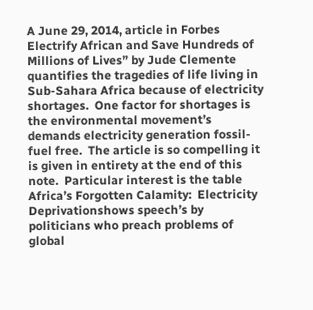A June 29, 2014, article in Forbes Electrify African and Save Hundreds of Millions of Lives” by Jude Clemente quantifies the tragedies of life living in Sub-Sahara Africa because of electricity shortages.  One factor for shortages is the environmental movement’s demands electricity generation fossil-fuel free.  The article is so compelling it is given in entirety at the end of this note.  Particular interest is the table Africa’s Forgotten Calamity:  Electricity Deprivationshows speech’s by politicians who preach problems of global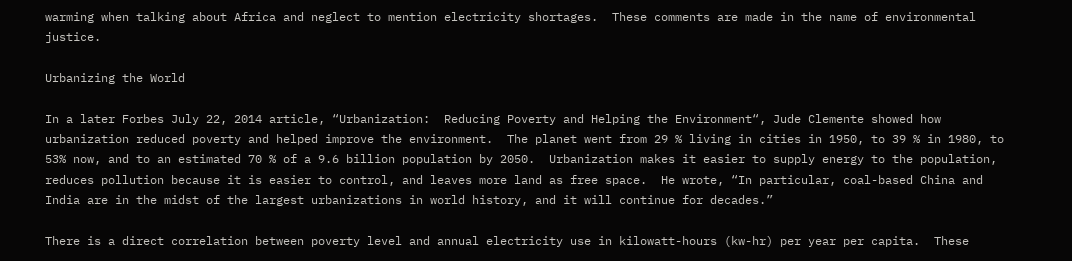warming when talking about Africa and neglect to mention electricity shortages.  These comments are made in the name of environmental justice.

Urbanizing the World

In a later Forbes July 22, 2014 article, “Urbanization:  Reducing Poverty and Helping the Environment“, Jude Clemente showed how urbanization reduced poverty and helped improve the environment.  The planet went from 29 % living in cities in 1950, to 39 % in 1980, to 53% now, and to an estimated 70 % of a 9.6 billion population by 2050.  Urbanization makes it easier to supply energy to the population, reduces pollution because it is easier to control, and leaves more land as free space.  He wrote, “In particular, coal-based China and India are in the midst of the largest urbanizations in world history, and it will continue for decades.”

There is a direct correlation between poverty level and annual electricity use in kilowatt-hours (kw-hr) per year per capita.  These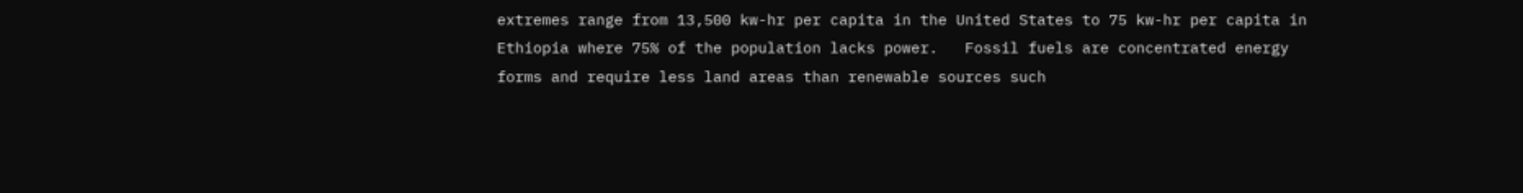extremes range from 13,500 kw-hr per capita in the United States to 75 kw-hr per capita in Ethiopia where 75% of the population lacks power.   Fossil fuels are concentrated energy forms and require less land areas than renewable sources such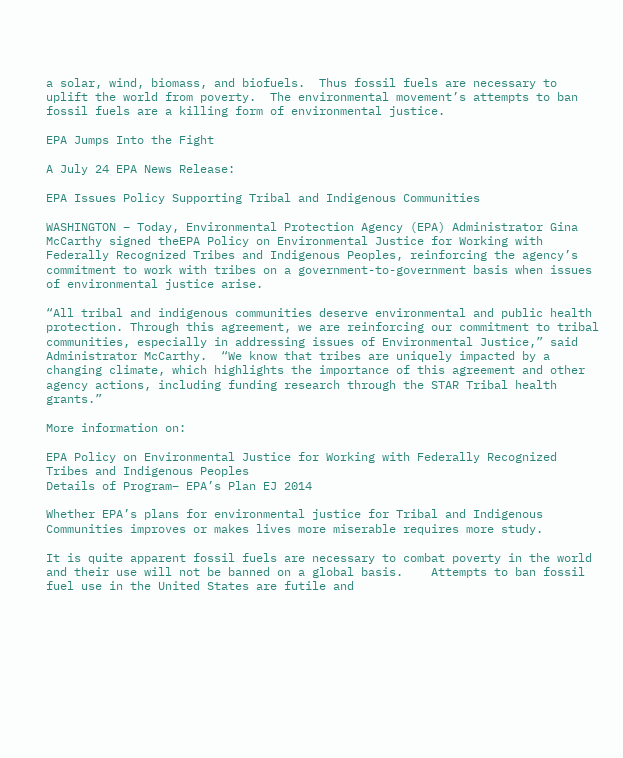a solar, wind, biomass, and biofuels.  Thus fossil fuels are necessary to uplift the world from poverty.  The environmental movement’s attempts to ban fossil fuels are a killing form of environmental justice.

EPA Jumps Into the Fight

A July 24 EPA News Release:

EPA Issues Policy Supporting Tribal and Indigenous Communities

WASHINGTON – Today, Environmental Protection Agency (EPA) Administrator Gina McCarthy signed theEPA Policy on Environmental Justice for Working with Federally Recognized Tribes and Indigenous Peoples, reinforcing the agency’s commitment to work with tribes on a government-to-government basis when issues of environmental justice arise.

“All tribal and indigenous communities deserve environmental and public health protection. Through this agreement, we are reinforcing our commitment to tribal communities, especially in addressing issues of Environmental Justice,” said Administrator McCarthy.  “We know that tribes are uniquely impacted by a changing climate, which highlights the importance of this agreement and other agency actions, including funding research through the STAR Tribal health grants.”

More information on:

EPA Policy on Environmental Justice for Working with Federally Recognized Tribes and Indigenous Peoples
Details of Program– EPA’s Plan EJ 2014

Whether EPA’s plans for environmental justice for Tribal and Indigenous Communities improves or makes lives more miserable requires more study.

It is quite apparent fossil fuels are necessary to combat poverty in the world and their use will not be banned on a global basis.    Attempts to ban fossil fuel use in the United States are futile and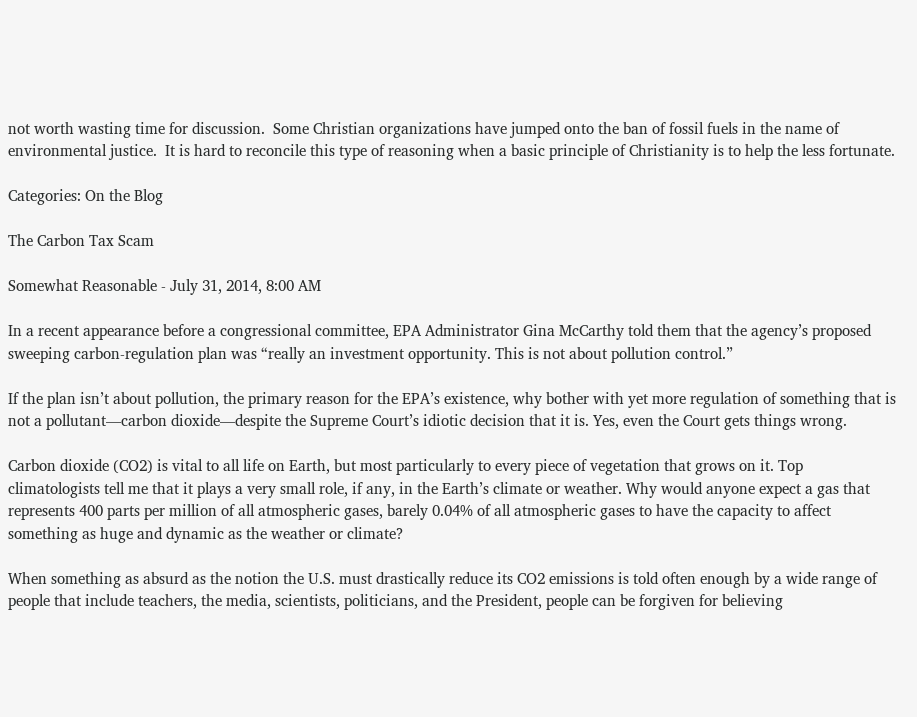not worth wasting time for discussion.  Some Christian organizations have jumped onto the ban of fossil fuels in the name of environmental justice.  It is hard to reconcile this type of reasoning when a basic principle of Christianity is to help the less fortunate.

Categories: On the Blog

The Carbon Tax Scam

Somewhat Reasonable - July 31, 2014, 8:00 AM

In a recent appearance before a congressional committee, EPA Administrator Gina McCarthy told them that the agency’s proposed sweeping carbon-regulation plan was “really an investment opportunity. This is not about pollution control.”

If the plan isn’t about pollution, the primary reason for the EPA’s existence, why bother with yet more regulation of something that is not a pollutant—carbon dioxide—despite the Supreme Court’s idiotic decision that it is. Yes, even the Court gets things wrong.

Carbon dioxide (CO2) is vital to all life on Earth, but most particularly to every piece of vegetation that grows on it. Top climatologists tell me that it plays a very small role, if any, in the Earth’s climate or weather. Why would anyone expect a gas that represents 400 parts per million of all atmospheric gases, barely 0.04% of all atmospheric gases to have the capacity to affect something as huge and dynamic as the weather or climate?

When something as absurd as the notion the U.S. must drastically reduce its CO2 emissions is told often enough by a wide range of people that include teachers, the media, scientists, politicians, and the President, people can be forgiven for believing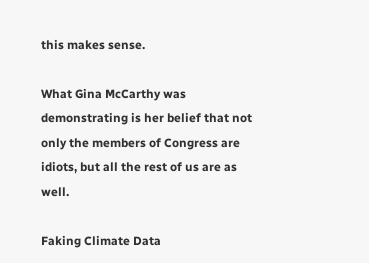this makes sense.

What Gina McCarthy was demonstrating is her belief that not only the members of Congress are idiots, but all the rest of us are as well.

Faking Climate Data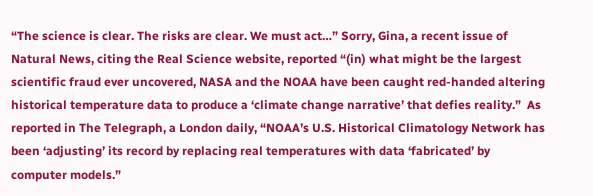“The science is clear. The risks are clear. We must act…” Sorry, Gina, a recent issue of Natural News, citing the Real Science website, reported “(in) what might be the largest scientific fraud ever uncovered, NASA and the NOAA have been caught red-handed altering historical temperature data to produce a ‘climate change narrative’ that defies reality.”  As reported in The Telegraph, a London daily, “NOAA’s U.S. Historical Climatology Network has been ‘adjusting’ its record by replacing real temperatures with data ‘fabricated’ by computer models.”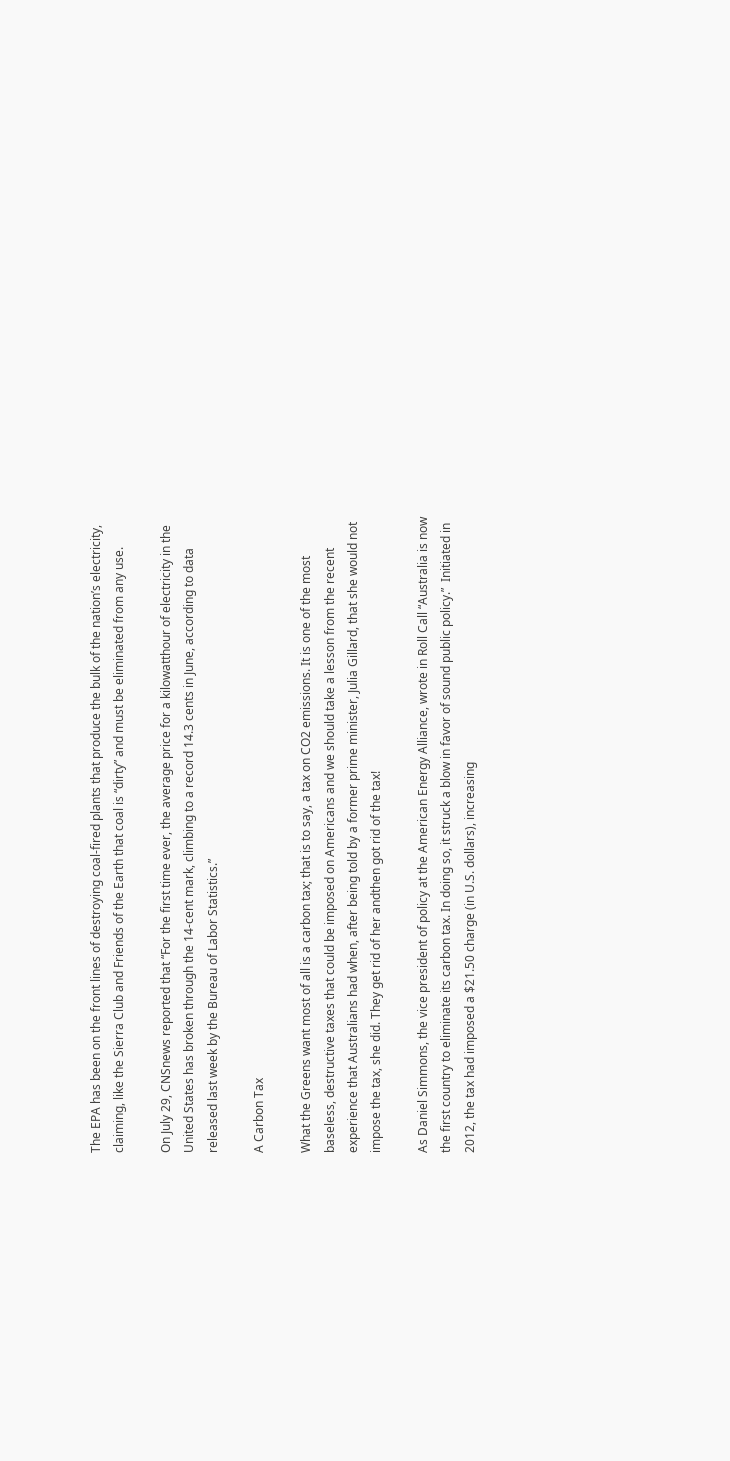The EPA has been on the front lines of destroying coal-fired plants that produce the bulk of the nation’s electricity, claiming, like the Sierra Club and Friends of the Earth that coal is “dirty” and must be eliminated from any use.

On July 29, CNSnews reported that “For the first time ever, the average price for a kilowatthour of electricity in the United States has broken through the 14-cent mark, climbing to a record 14.3 cents in June, according to data released last week by the Bureau of Labor Statistics.”

A Carbon Tax

What the Greens want most of all is a carbon tax; that is to say, a tax on CO2 emissions. It is one of the most baseless, destructive taxes that could be imposed on Americans and we should take a lesson from the recent experience that Australians had when, after being told by a former prime minister, Julia Gillard, that she would not impose the tax, she did. They get rid of her andthen got rid of the tax!

As Daniel Simmons, the vice president of policy at the American Energy Alliance, wrote in Roll Call “Australia is now the first country to eliminate its carbon tax. In doing so, it struck a blow in favor of sound public policy.”  Initiated in 2012, the tax had imposed a $21.50 charge (in U.S. dollars), increasing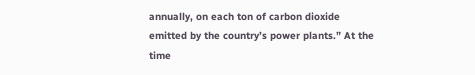annually, on each ton of carbon dioxide emitted by the country’s power plants.” At the time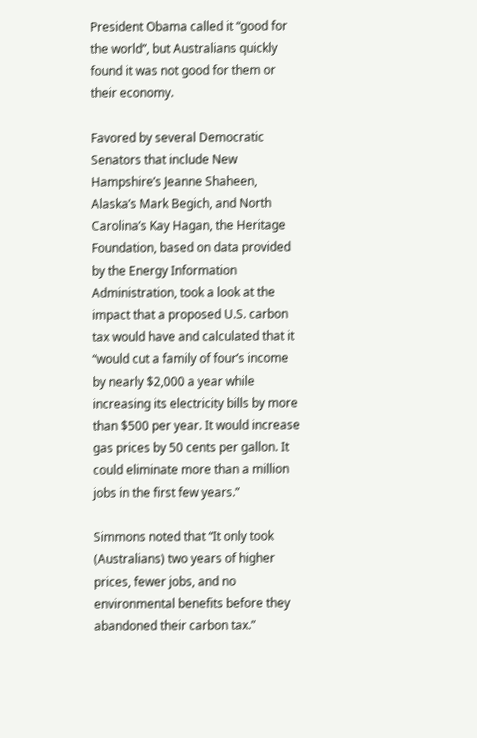President Obama called it “good for the world”, but Australians quickly found it was not good for them or their economy.

Favored by several Democratic Senators that include New Hampshire’s Jeanne Shaheen, Alaska’s Mark Begich, and North Carolina’s Kay Hagan, the Heritage Foundation, based on data provided by the Energy Information Administration, took a look at the impact that a proposed U.S. carbon tax would have and calculated that it “would cut a family of four’s income by nearly $2,000 a year while increasing its electricity bills by more than $500 per year. It would increase gas prices by 50 cents per gallon. It could eliminate more than a million jobs in the first few years.”

Simmons noted that “It only took (Australians) two years of higher prices, fewer jobs, and no environmental benefits before they abandoned their carbon tax.”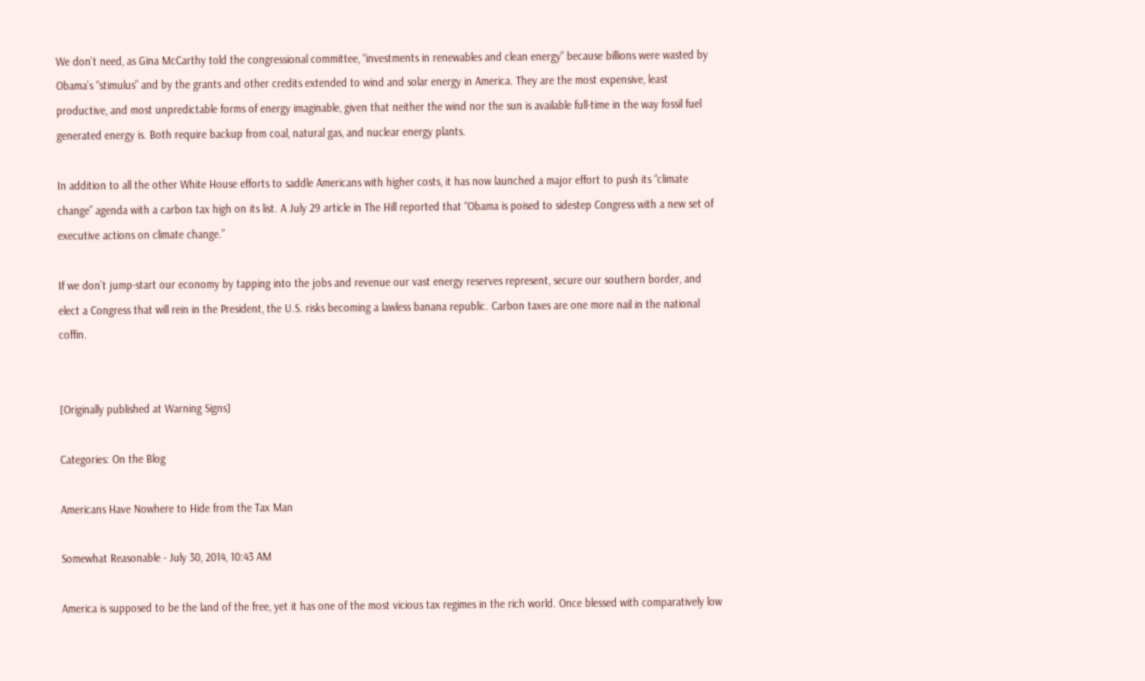We don’t need, as Gina McCarthy told the congressional committee, “investments in renewables and clean energy” because billions were wasted by Obama’s “stimulus” and by the grants and other credits extended to wind and solar energy in America. They are the most expensive, least productive, and most unpredictable forms of energy imaginable, given that neither the wind nor the sun is available full-time in the way fossil fuel generated energy is. Both require backup from coal, natural gas, and nuclear energy plants.

In addition to all the other White House efforts to saddle Americans with higher costs, it has now launched a major effort to push its “climate change” agenda with a carbon tax high on its list. A July 29 article in The Hill reported that “Obama is poised to sidestep Congress with a new set of executive actions on climate change.”

If we don’t jump-start our economy by tapping into the jobs and revenue our vast energy reserves represent, secure our southern border, and elect a Congress that will rein in the President, the U.S. risks becoming a lawless banana republic. Carbon taxes are one more nail in the national coffin.


[Originally published at Warning Signs]

Categories: On the Blog

Americans Have Nowhere to Hide from the Tax Man

Somewhat Reasonable - July 30, 2014, 10:43 AM

America is supposed to be the land of the free, yet it has one of the most vicious tax regimes in the rich world. Once blessed with comparatively low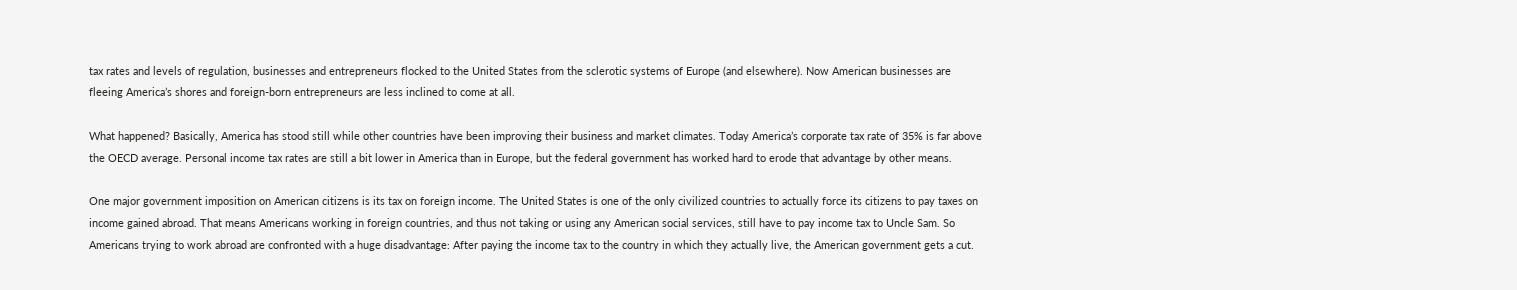tax rates and levels of regulation, businesses and entrepreneurs flocked to the United States from the sclerotic systems of Europe (and elsewhere). Now American businesses are fleeing America’s shores and foreign-born entrepreneurs are less inclined to come at all.

What happened? Basically, America has stood still while other countries have been improving their business and market climates. Today America’s corporate tax rate of 35% is far above the OECD average. Personal income tax rates are still a bit lower in America than in Europe, but the federal government has worked hard to erode that advantage by other means.

One major government imposition on American citizens is its tax on foreign income. The United States is one of the only civilized countries to actually force its citizens to pay taxes on income gained abroad. That means Americans working in foreign countries, and thus not taking or using any American social services, still have to pay income tax to Uncle Sam. So Americans trying to work abroad are confronted with a huge disadvantage: After paying the income tax to the country in which they actually live, the American government gets a cut.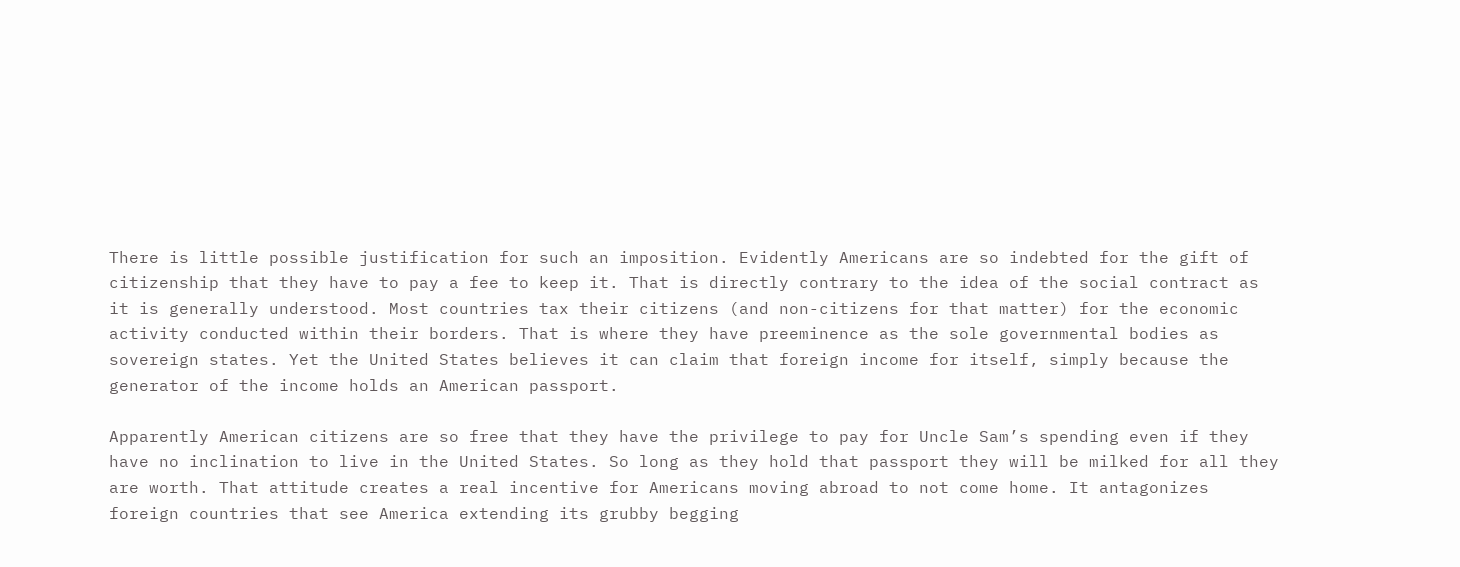There is little possible justification for such an imposition. Evidently Americans are so indebted for the gift of citizenship that they have to pay a fee to keep it. That is directly contrary to the idea of the social contract as it is generally understood. Most countries tax their citizens (and non-citizens for that matter) for the economic activity conducted within their borders. That is where they have preeminence as the sole governmental bodies as sovereign states. Yet the United States believes it can claim that foreign income for itself, simply because the generator of the income holds an American passport.

Apparently American citizens are so free that they have the privilege to pay for Uncle Sam’s spending even if they have no inclination to live in the United States. So long as they hold that passport they will be milked for all they are worth. That attitude creates a real incentive for Americans moving abroad to not come home. It antagonizes foreign countries that see America extending its grubby begging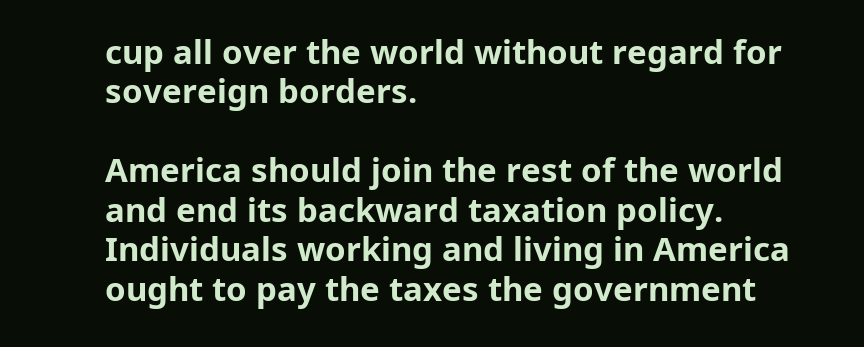cup all over the world without regard for sovereign borders.

America should join the rest of the world and end its backward taxation policy. Individuals working and living in America ought to pay the taxes the government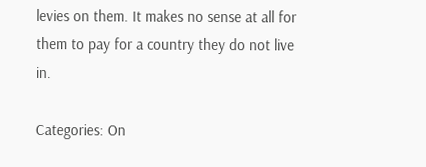levies on them. It makes no sense at all for them to pay for a country they do not live in.

Categories: On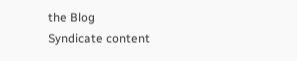the Blog
Syndicate content